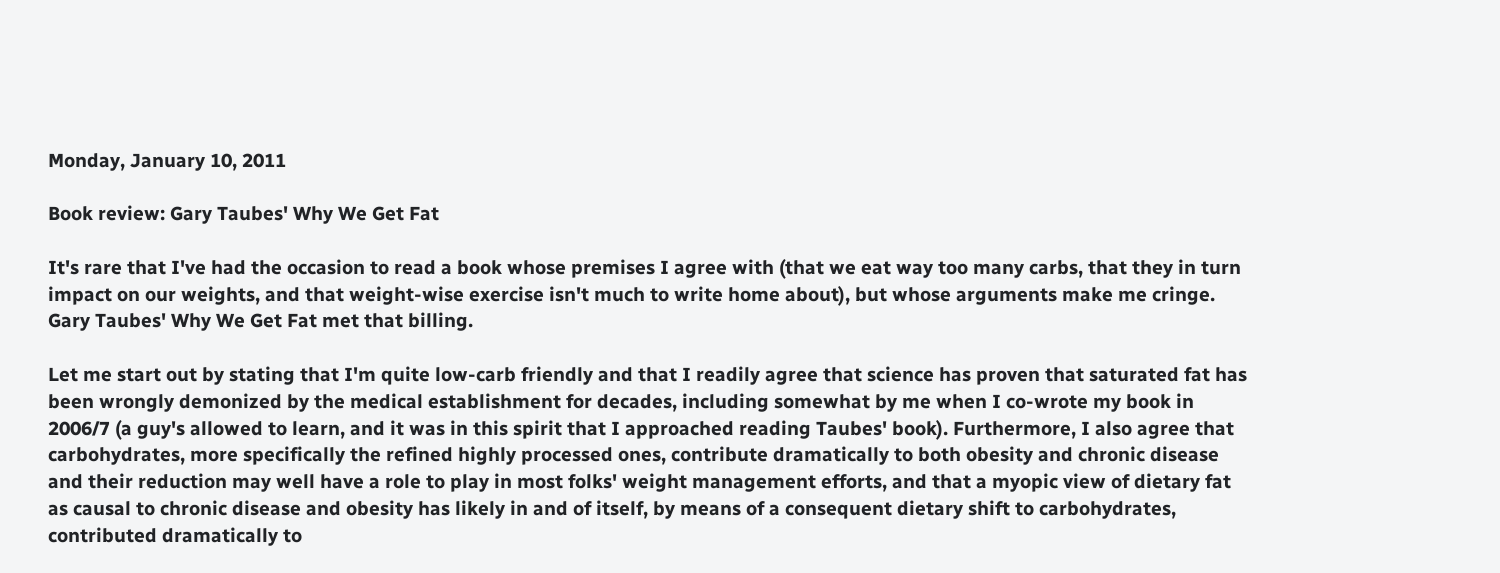Monday, January 10, 2011

Book review: Gary Taubes' Why We Get Fat

It's rare that I've had the occasion to read a book whose premises I agree with (that we eat way too many carbs, that they in turn impact on our weights, and that weight-wise exercise isn't much to write home about), but whose arguments make me cringe. Gary Taubes' Why We Get Fat met that billing.

Let me start out by stating that I'm quite low-carb friendly and that I readily agree that science has proven that saturated fat has been wrongly demonized by the medical establishment for decades, including somewhat by me when I co-wrote my book in 2006/7 (a guy's allowed to learn, and it was in this spirit that I approached reading Taubes' book). Furthermore, I also agree that carbohydrates, more specifically the refined highly processed ones, contribute dramatically to both obesity and chronic disease and their reduction may well have a role to play in most folks' weight management efforts, and that a myopic view of dietary fat as causal to chronic disease and obesity has likely in and of itself, by means of a consequent dietary shift to carbohydrates, contributed dramatically to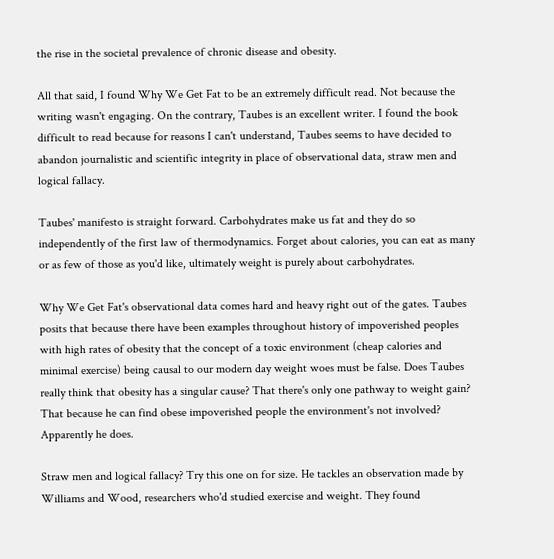the rise in the societal prevalence of chronic disease and obesity.

All that said, I found Why We Get Fat to be an extremely difficult read. Not because the writing wasn't engaging. On the contrary, Taubes is an excellent writer. I found the book difficult to read because for reasons I can't understand, Taubes seems to have decided to abandon journalistic and scientific integrity in place of observational data, straw men and logical fallacy.

Taubes' manifesto is straight forward. Carbohydrates make us fat and they do so independently of the first law of thermodynamics. Forget about calories, you can eat as many or as few of those as you'd like, ultimately weight is purely about carbohydrates.

Why We Get Fat's observational data comes hard and heavy right out of the gates. Taubes posits that because there have been examples throughout history of impoverished peoples with high rates of obesity that the concept of a toxic environment (cheap calories and minimal exercise) being causal to our modern day weight woes must be false. Does Taubes really think that obesity has a singular cause? That there's only one pathway to weight gain? That because he can find obese impoverished people the environment's not involved? Apparently he does.

Straw men and logical fallacy? Try this one on for size. He tackles an observation made by Williams and Wood, researchers who'd studied exercise and weight. They found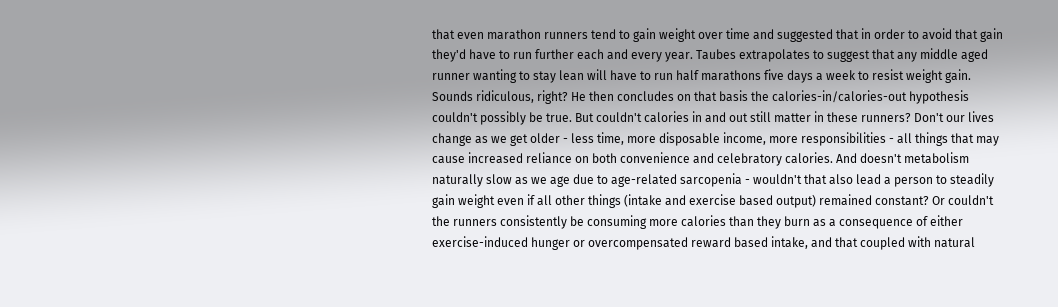that even marathon runners tend to gain weight over time and suggested that in order to avoid that gain they'd have to run further each and every year. Taubes extrapolates to suggest that any middle aged runner wanting to stay lean will have to run half marathons five days a week to resist weight gain. Sounds ridiculous, right? He then concludes on that basis the calories-in/calories-out hypothesis couldn't possibly be true. But couldn't calories in and out still matter in these runners? Don't our lives change as we get older - less time, more disposable income, more responsibilities - all things that may cause increased reliance on both convenience and celebratory calories. And doesn't metabolism naturally slow as we age due to age-related sarcopenia - wouldn't that also lead a person to steadily gain weight even if all other things (intake and exercise based output) remained constant? Or couldn't the runners consistently be consuming more calories than they burn as a consequence of either exercise-induced hunger or overcompensated reward based intake, and that coupled with natural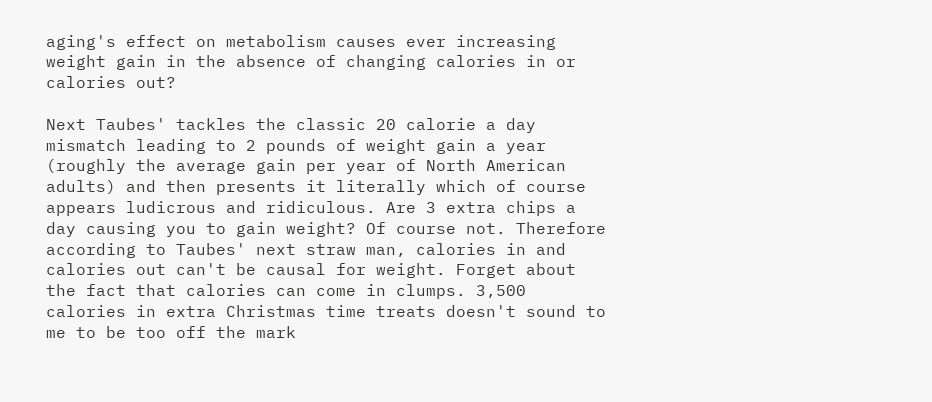aging's effect on metabolism causes ever increasing weight gain in the absence of changing calories in or calories out?

Next Taubes' tackles the classic 20 calorie a day mismatch leading to 2 pounds of weight gain a year (roughly the average gain per year of North American adults) and then presents it literally which of course appears ludicrous and ridiculous. Are 3 extra chips a day causing you to gain weight? Of course not. Therefore according to Taubes' next straw man, calories in and calories out can't be causal for weight. Forget about the fact that calories can come in clumps. 3,500 calories in extra Christmas time treats doesn't sound to me to be too off the mark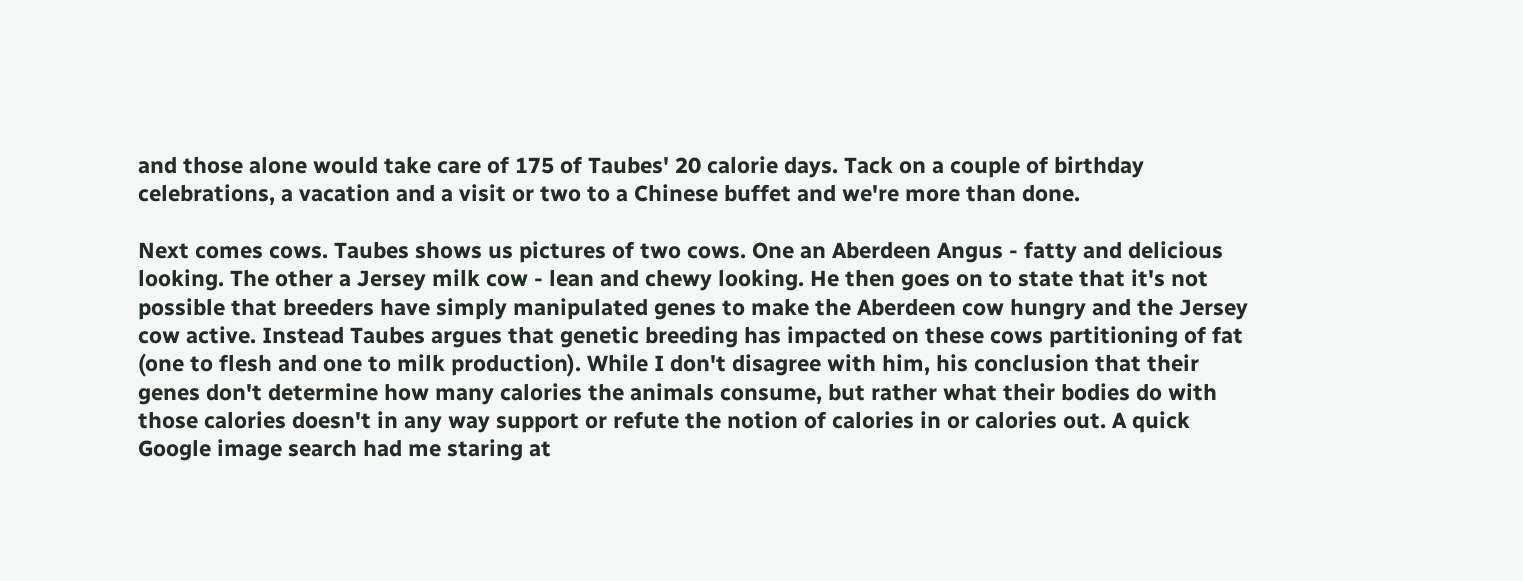and those alone would take care of 175 of Taubes' 20 calorie days. Tack on a couple of birthday celebrations, a vacation and a visit or two to a Chinese buffet and we're more than done.

Next comes cows. Taubes shows us pictures of two cows. One an Aberdeen Angus - fatty and delicious looking. The other a Jersey milk cow - lean and chewy looking. He then goes on to state that it's not possible that breeders have simply manipulated genes to make the Aberdeen cow hungry and the Jersey cow active. Instead Taubes argues that genetic breeding has impacted on these cows partitioning of fat (one to flesh and one to milk production). While I don't disagree with him, his conclusion that their genes don't determine how many calories the animals consume, but rather what their bodies do with those calories doesn't in any way support or refute the notion of calories in or calories out. A quick Google image search had me staring at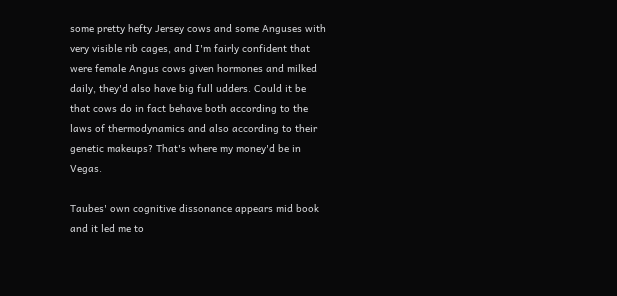some pretty hefty Jersey cows and some Anguses with very visible rib cages, and I'm fairly confident that were female Angus cows given hormones and milked daily, they'd also have big full udders. Could it be that cows do in fact behave both according to the laws of thermodynamics and also according to their genetic makeups? That's where my money'd be in Vegas.

Taubes' own cognitive dissonance appears mid book and it led me to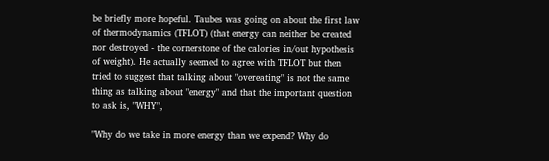be briefly more hopeful. Taubes was going on about the first law of thermodynamics (TFLOT) (that energy can neither be created nor destroyed - the cornerstone of the calories in/out hypothesis of weight). He actually seemed to agree with TFLOT but then tried to suggest that talking about "overeating" is not the same thing as talking about "energy" and that the important question to ask is, "WHY",

"Why do we take in more energy than we expend? Why do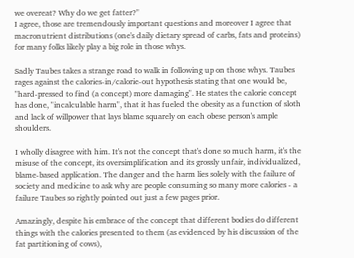we overeat? Why do we get fatter?"
I agree, those are tremendously important questions and moreover I agree that macronutrient distributions (one's daily dietary spread of carbs, fats and proteins) for many folks likely play a big role in those whys.

Sadly Taubes takes a strange road to walk in following up on those whys. Taubes rages against the calories-in/calorie-out hypothesis stating that one would be, "hard-pressed to find (a concept) more damaging". He states the calorie concept has done, "incalculable harm", that it has fueled the obesity as a function of sloth and lack of willpower that lays blame squarely on each obese person's ample shoulders.

I wholly disagree with him. It's not the concept that's done so much harm, it's the misuse of the concept, its oversimplification and its grossly unfair, individualized, blame-based application. The danger and the harm lies solely with the failure of society and medicine to ask why are people consuming so many more calories - a failure Taubes so rightly pointed out just a few pages prior.

Amazingly, despite his embrace of the concept that different bodies do different things with the calories presented to them (as evidenced by his discussion of the fat partitioning of cows),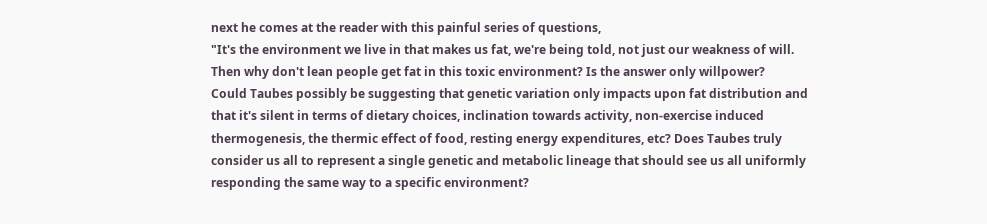next he comes at the reader with this painful series of questions,
"It's the environment we live in that makes us fat, we're being told, not just our weakness of will. Then why don't lean people get fat in this toxic environment? Is the answer only willpower?
Could Taubes possibly be suggesting that genetic variation only impacts upon fat distribution and that it's silent in terms of dietary choices, inclination towards activity, non-exercise induced thermogenesis, the thermic effect of food, resting energy expenditures, etc? Does Taubes truly consider us all to represent a single genetic and metabolic lineage that should see us all uniformly responding the same way to a specific environment?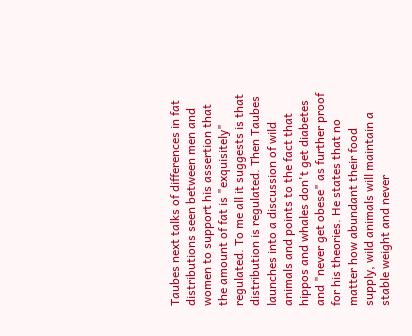Taubes next talks of differences in fat distributions seen between men and women to support his assertion that the amount of fat is "exquisitely" regulated. To me all it suggests is that distribution is regulated. Then Taubes launches into a discussion of wild animals and points to the fact that hippos and whales don't get diabetes and "never get obese" as further proof for his theories. He states that no matter how abundant their food supply, wild animals will maintain a stable weight and never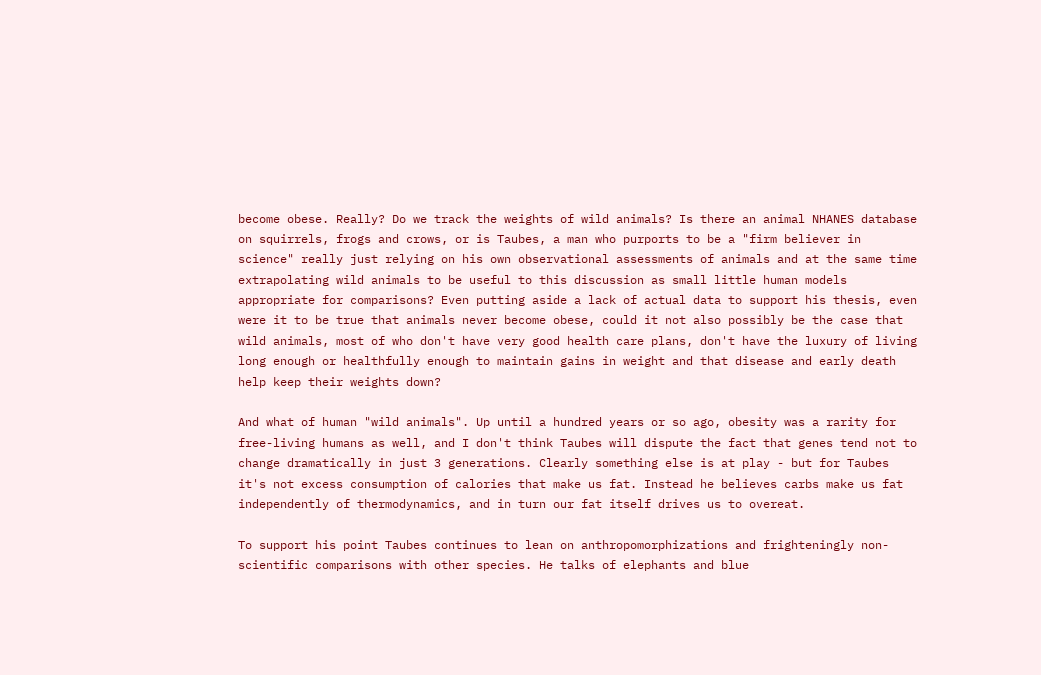become obese. Really? Do we track the weights of wild animals? Is there an animal NHANES database on squirrels, frogs and crows, or is Taubes, a man who purports to be a "firm believer in science" really just relying on his own observational assessments of animals and at the same time extrapolating wild animals to be useful to this discussion as small little human models appropriate for comparisons? Even putting aside a lack of actual data to support his thesis, even were it to be true that animals never become obese, could it not also possibly be the case that wild animals, most of who don't have very good health care plans, don't have the luxury of living long enough or healthfully enough to maintain gains in weight and that disease and early death help keep their weights down?

And what of human "wild animals". Up until a hundred years or so ago, obesity was a rarity for free-living humans as well, and I don't think Taubes will dispute the fact that genes tend not to change dramatically in just 3 generations. Clearly something else is at play - but for Taubes it's not excess consumption of calories that make us fat. Instead he believes carbs make us fat independently of thermodynamics, and in turn our fat itself drives us to overeat.

To support his point Taubes continues to lean on anthropomorphizations and frighteningly non-scientific comparisons with other species. He talks of elephants and blue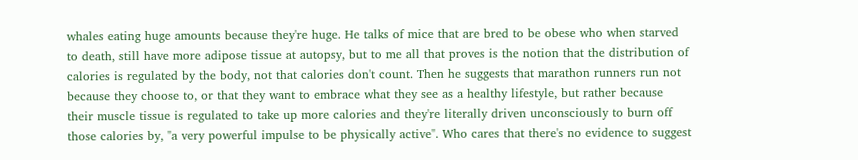whales eating huge amounts because they're huge. He talks of mice that are bred to be obese who when starved to death, still have more adipose tissue at autopsy, but to me all that proves is the notion that the distribution of calories is regulated by the body, not that calories don't count. Then he suggests that marathon runners run not because they choose to, or that they want to embrace what they see as a healthy lifestyle, but rather because their muscle tissue is regulated to take up more calories and they're literally driven unconsciously to burn off those calories by, "a very powerful impulse to be physically active". Who cares that there's no evidence to suggest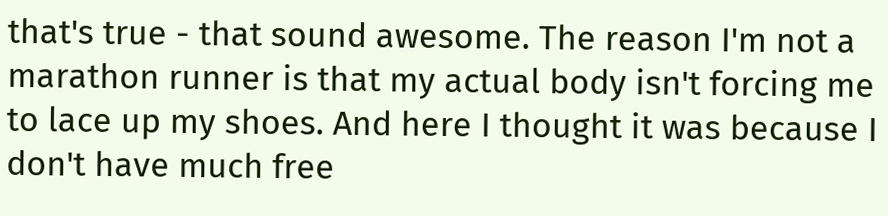that's true - that sound awesome. The reason I'm not a marathon runner is that my actual body isn't forcing me to lace up my shoes. And here I thought it was because I don't have much free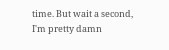time. But wait a second, I'm pretty damn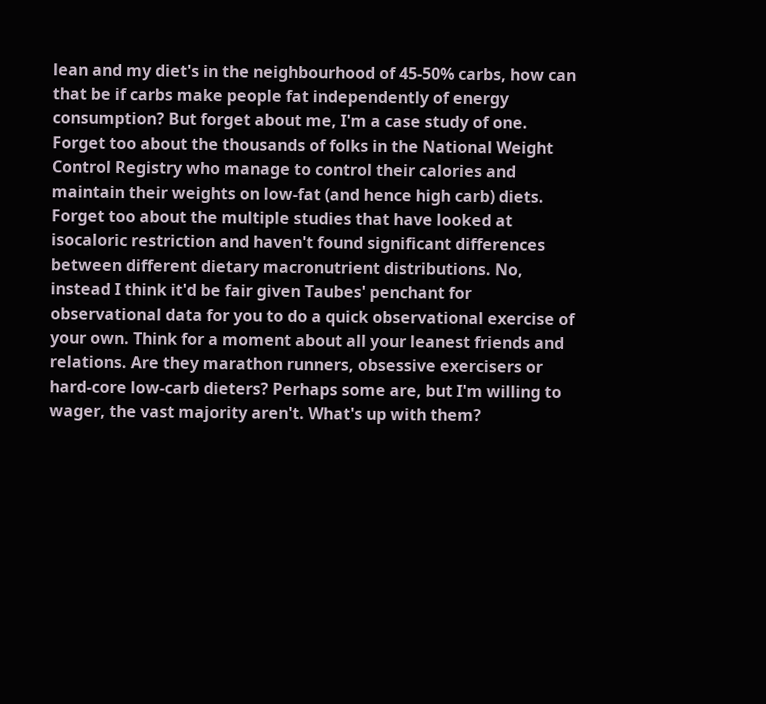lean and my diet's in the neighbourhood of 45-50% carbs, how can that be if carbs make people fat independently of energy consumption? But forget about me, I'm a case study of one. Forget too about the thousands of folks in the National Weight Control Registry who manage to control their calories and maintain their weights on low-fat (and hence high carb) diets. Forget too about the multiple studies that have looked at isocaloric restriction and haven't found significant differences between different dietary macronutrient distributions. No, instead I think it'd be fair given Taubes' penchant for observational data for you to do a quick observational exercise of your own. Think for a moment about all your leanest friends and relations. Are they marathon runners, obsessive exercisers or hard-core low-carb dieters? Perhaps some are, but I'm willing to wager, the vast majority aren't. What's up with them?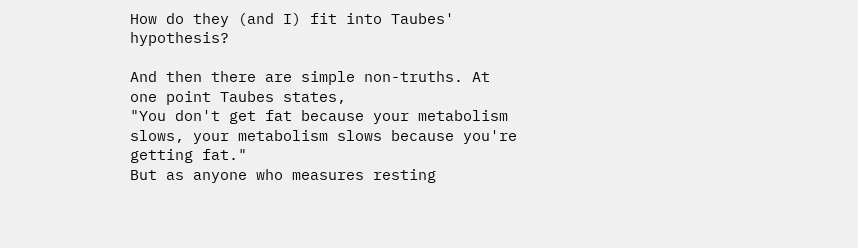How do they (and I) fit into Taubes' hypothesis?

And then there are simple non-truths. At one point Taubes states,
"You don't get fat because your metabolism slows, your metabolism slows because you're getting fat."
But as anyone who measures resting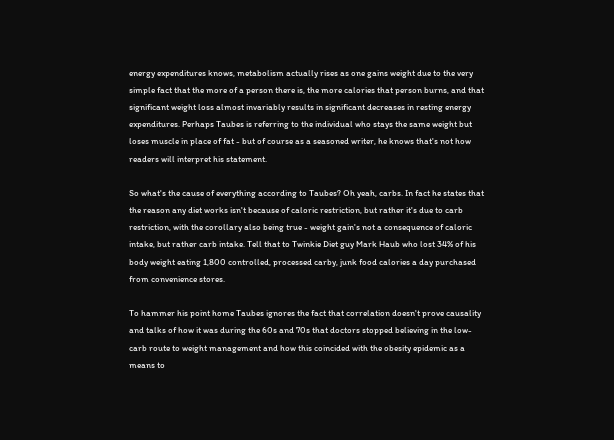energy expenditures knows, metabolism actually rises as one gains weight due to the very simple fact that the more of a person there is, the more calories that person burns, and that significant weight loss almost invariably results in significant decreases in resting energy expenditures. Perhaps Taubes is referring to the individual who stays the same weight but loses muscle in place of fat - but of course as a seasoned writer, he knows that's not how readers will interpret his statement.

So what's the cause of everything according to Taubes? Oh yeah, carbs. In fact he states that the reason any diet works isn't because of caloric restriction, but rather it's due to carb restriction, with the corollary also being true - weight gain's not a consequence of caloric intake, but rather carb intake. Tell that to Twinkie Diet guy Mark Haub who lost 34% of his body weight eating 1,800 controlled, processed carby, junk food calories a day purchased from convenience stores.

To hammer his point home Taubes ignores the fact that correlation doesn't prove causality and talks of how it was during the 60s and 70s that doctors stopped believing in the low-carb route to weight management and how this coincided with the obesity epidemic as a means to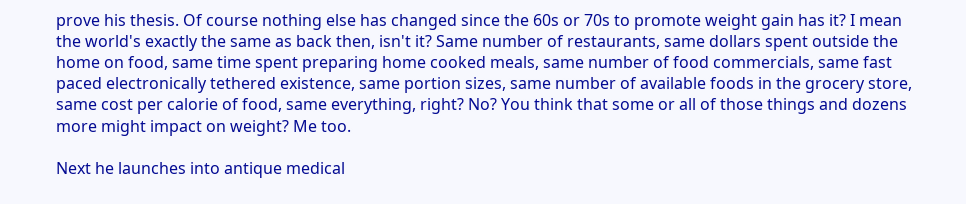prove his thesis. Of course nothing else has changed since the 60s or 70s to promote weight gain has it? I mean the world's exactly the same as back then, isn't it? Same number of restaurants, same dollars spent outside the home on food, same time spent preparing home cooked meals, same number of food commercials, same fast paced electronically tethered existence, same portion sizes, same number of available foods in the grocery store, same cost per calorie of food, same everything, right? No? You think that some or all of those things and dozens more might impact on weight? Me too.

Next he launches into antique medical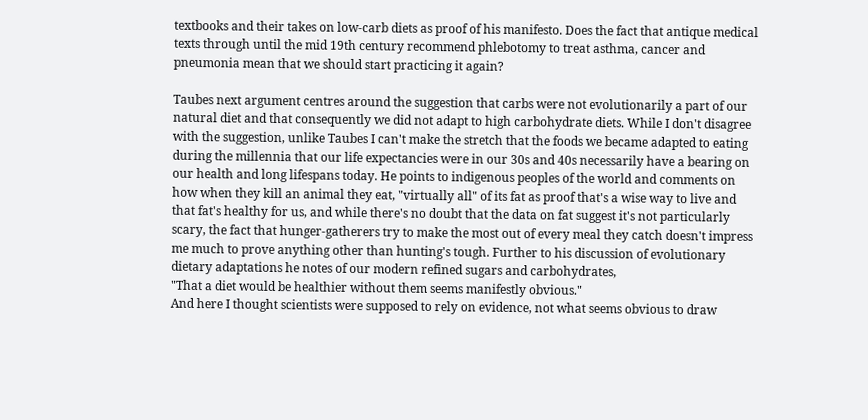textbooks and their takes on low-carb diets as proof of his manifesto. Does the fact that antique medical texts through until the mid 19th century recommend phlebotomy to treat asthma, cancer and pneumonia mean that we should start practicing it again?

Taubes next argument centres around the suggestion that carbs were not evolutionarily a part of our natural diet and that consequently we did not adapt to high carbohydrate diets. While I don't disagree with the suggestion, unlike Taubes I can't make the stretch that the foods we became adapted to eating during the millennia that our life expectancies were in our 30s and 40s necessarily have a bearing on our health and long lifespans today. He points to indigenous peoples of the world and comments on how when they kill an animal they eat, "virtually all" of its fat as proof that's a wise way to live and that fat's healthy for us, and while there's no doubt that the data on fat suggest it's not particularly scary, the fact that hunger-gatherers try to make the most out of every meal they catch doesn't impress me much to prove anything other than hunting's tough. Further to his discussion of evolutionary dietary adaptations he notes of our modern refined sugars and carbohydrates,
"That a diet would be healthier without them seems manifestly obvious."
And here I thought scientists were supposed to rely on evidence, not what seems obvious to draw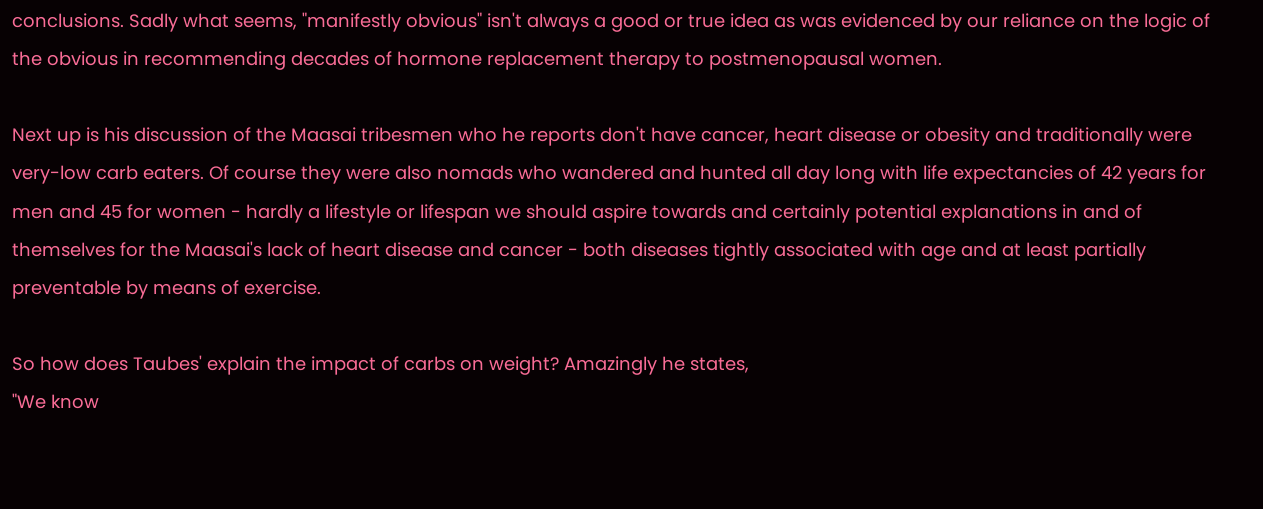conclusions. Sadly what seems, "manifestly obvious" isn't always a good or true idea as was evidenced by our reliance on the logic of the obvious in recommending decades of hormone replacement therapy to postmenopausal women.

Next up is his discussion of the Maasai tribesmen who he reports don't have cancer, heart disease or obesity and traditionally were very-low carb eaters. Of course they were also nomads who wandered and hunted all day long with life expectancies of 42 years for men and 45 for women - hardly a lifestyle or lifespan we should aspire towards and certainly potential explanations in and of themselves for the Maasai's lack of heart disease and cancer - both diseases tightly associated with age and at least partially preventable by means of exercise.

So how does Taubes' explain the impact of carbs on weight? Amazingly he states,
"We know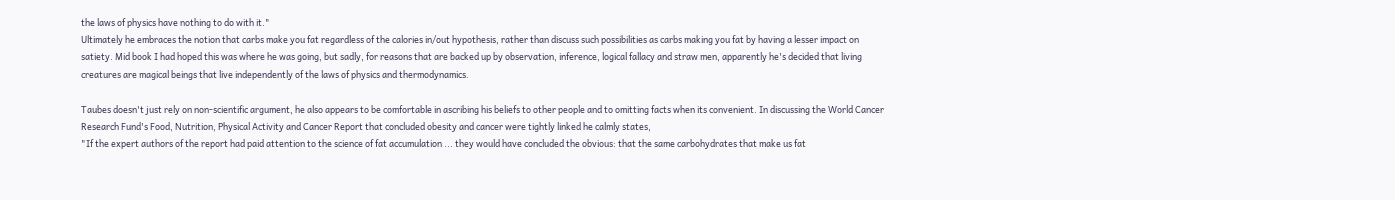the laws of physics have nothing to do with it."
Ultimately he embraces the notion that carbs make you fat regardless of the calories in/out hypothesis, rather than discuss such possibilities as carbs making you fat by having a lesser impact on satiety. Mid book I had hoped this was where he was going, but sadly, for reasons that are backed up by observation, inference, logical fallacy and straw men, apparently he's decided that living creatures are magical beings that live independently of the laws of physics and thermodynamics.

Taubes doesn't just rely on non-scientific argument, he also appears to be comfortable in ascribing his beliefs to other people and to omitting facts when its convenient. In discussing the World Cancer Research Fund's Food, Nutrition, Physical Activity and Cancer Report that concluded obesity and cancer were tightly linked he calmly states,
"If the expert authors of the report had paid attention to the science of fat accumulation ... they would have concluded the obvious: that the same carbohydrates that make us fat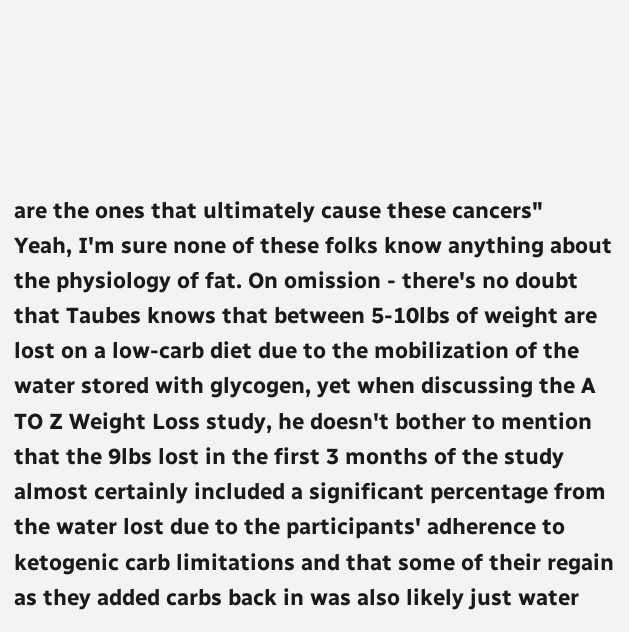are the ones that ultimately cause these cancers"
Yeah, I'm sure none of these folks know anything about the physiology of fat. On omission - there's no doubt that Taubes knows that between 5-10lbs of weight are lost on a low-carb diet due to the mobilization of the water stored with glycogen, yet when discussing the A TO Z Weight Loss study, he doesn't bother to mention that the 9lbs lost in the first 3 months of the study almost certainly included a significant percentage from the water lost due to the participants' adherence to ketogenic carb limitations and that some of their regain as they added carbs back in was also likely just water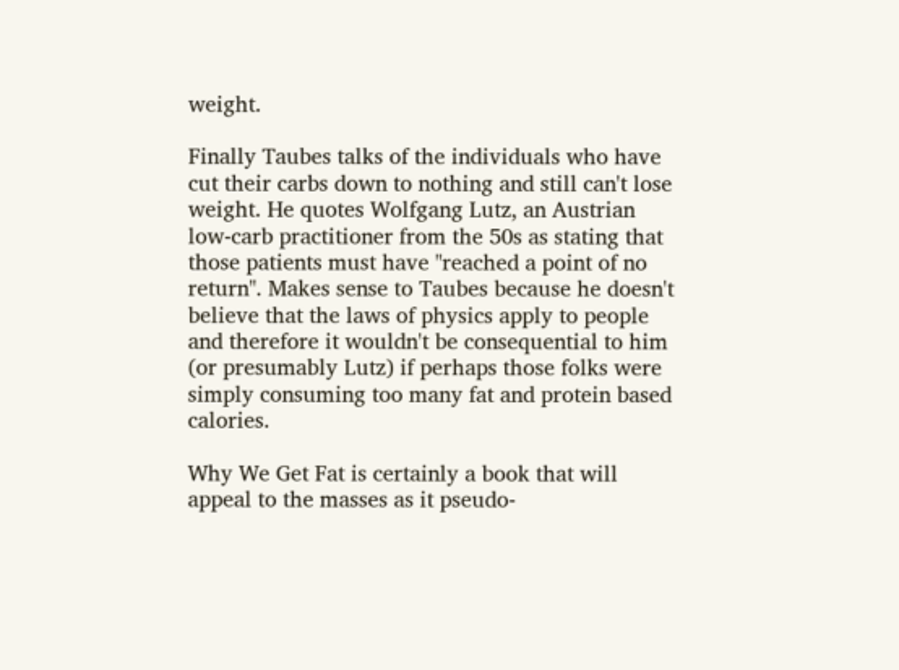weight.

Finally Taubes talks of the individuals who have cut their carbs down to nothing and still can't lose weight. He quotes Wolfgang Lutz, an Austrian low-carb practitioner from the 50s as stating that those patients must have "reached a point of no return". Makes sense to Taubes because he doesn't believe that the laws of physics apply to people and therefore it wouldn't be consequential to him (or presumably Lutz) if perhaps those folks were simply consuming too many fat and protein based calories.

Why We Get Fat is certainly a book that will appeal to the masses as it pseudo-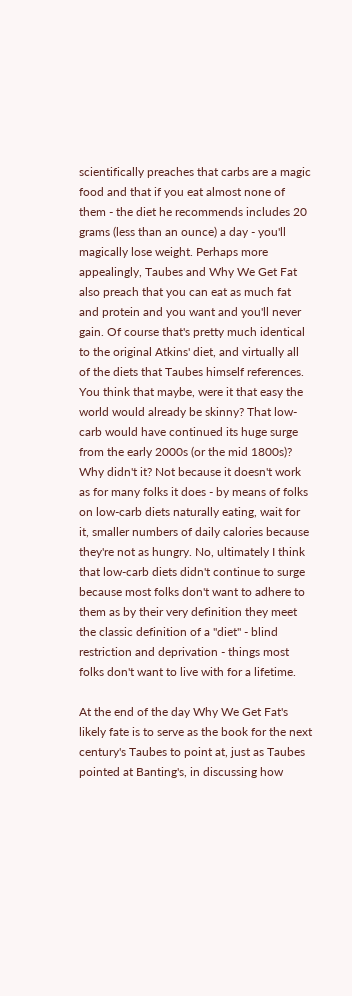scientifically preaches that carbs are a magic food and that if you eat almost none of them - the diet he recommends includes 20 grams (less than an ounce) a day - you'll magically lose weight. Perhaps more appealingly, Taubes and Why We Get Fat also preach that you can eat as much fat and protein and you want and you'll never gain. Of course that's pretty much identical to the original Atkins' diet, and virtually all of the diets that Taubes himself references. You think that maybe, were it that easy the world would already be skinny? That low-carb would have continued its huge surge from the early 2000s (or the mid 1800s)? Why didn't it? Not because it doesn't work as for many folks it does - by means of folks on low-carb diets naturally eating, wait for it, smaller numbers of daily calories because they're not as hungry. No, ultimately I think that low-carb diets didn't continue to surge because most folks don't want to adhere to them as by their very definition they meet the classic definition of a "diet" - blind restriction and deprivation - things most folks don't want to live with for a lifetime.

At the end of the day Why We Get Fat's likely fate is to serve as the book for the next century's Taubes to point at, just as Taubes pointed at Banting's, in discussing how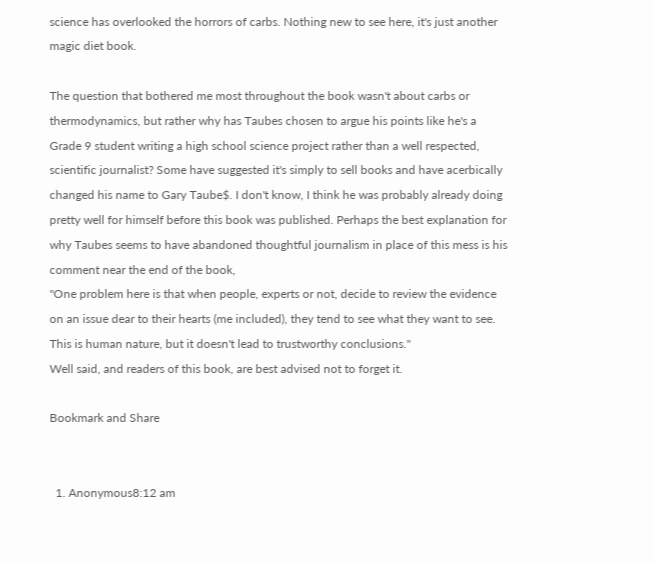science has overlooked the horrors of carbs. Nothing new to see here, it's just another magic diet book.

The question that bothered me most throughout the book wasn't about carbs or thermodynamics, but rather why has Taubes chosen to argue his points like he's a Grade 9 student writing a high school science project rather than a well respected, scientific journalist? Some have suggested it's simply to sell books and have acerbically changed his name to Gary Taube$. I don't know, I think he was probably already doing pretty well for himself before this book was published. Perhaps the best explanation for why Taubes seems to have abandoned thoughtful journalism in place of this mess is his comment near the end of the book,
"One problem here is that when people, experts or not, decide to review the evidence on an issue dear to their hearts (me included), they tend to see what they want to see. This is human nature, but it doesn't lead to trustworthy conclusions."
Well said, and readers of this book, are best advised not to forget it.

Bookmark and Share


  1. Anonymous8:12 am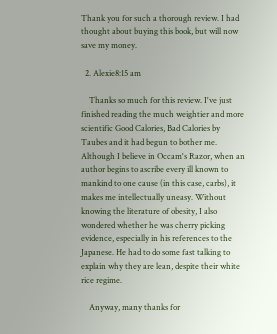Thank you for such a thorough review. I had thought about buying this book, but will now save my money.

  2. Alexie8:15 am

    Thanks so much for this review. I've just finished reading the much weightier and more scientific Good Calories, Bad Calories by Taubes and it had begun to bother me. Although I believe in Occam's Razor, when an author begins to ascribe every ill known to mankind to one cause (in this case, carbs), it makes me intellectually uneasy. Without knowing the literature of obesity, I also wondered whether he was cherry picking evidence, especially in his references to the Japanese. He had to do some fast talking to explain why they are lean, despite their white rice regime.

    Anyway, many thanks for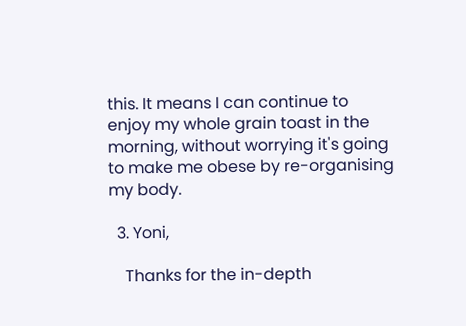this. It means I can continue to enjoy my whole grain toast in the morning, without worrying it's going to make me obese by re-organising my body.

  3. Yoni,

    Thanks for the in-depth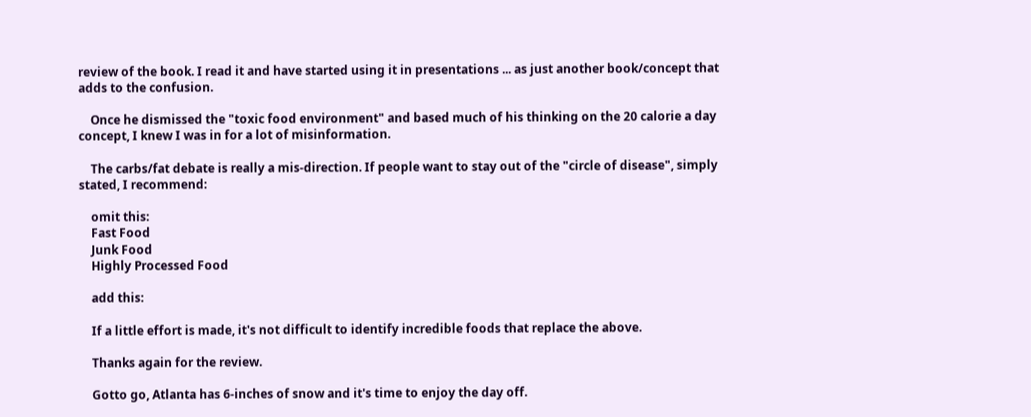review of the book. I read it and have started using it in presentations ... as just another book/concept that adds to the confusion.

    Once he dismissed the "toxic food environment" and based much of his thinking on the 20 calorie a day concept, I knew I was in for a lot of misinformation.

    The carbs/fat debate is really a mis-direction. If people want to stay out of the "circle of disease", simply stated, I recommend:

    omit this:
    Fast Food
    Junk Food
    Highly Processed Food

    add this:

    If a little effort is made, it's not difficult to identify incredible foods that replace the above.

    Thanks again for the review.

    Gotto go, Atlanta has 6-inches of snow and it's time to enjoy the day off.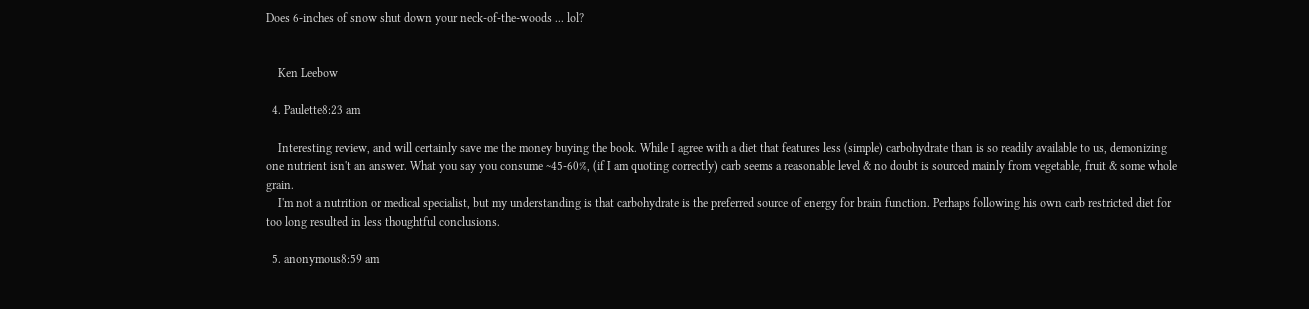Does 6-inches of snow shut down your neck-of-the-woods ... lol?


    Ken Leebow

  4. Paulette8:23 am

    Interesting review, and will certainly save me the money buying the book. While I agree with a diet that features less (simple) carbohydrate than is so readily available to us, demonizing one nutrient isn't an answer. What you say you consume ~45-60%, (if I am quoting correctly) carb seems a reasonable level & no doubt is sourced mainly from vegetable, fruit & some whole grain.
    I'm not a nutrition or medical specialist, but my understanding is that carbohydrate is the preferred source of energy for brain function. Perhaps following his own carb restricted diet for too long resulted in less thoughtful conclusions.

  5. anonymous8:59 am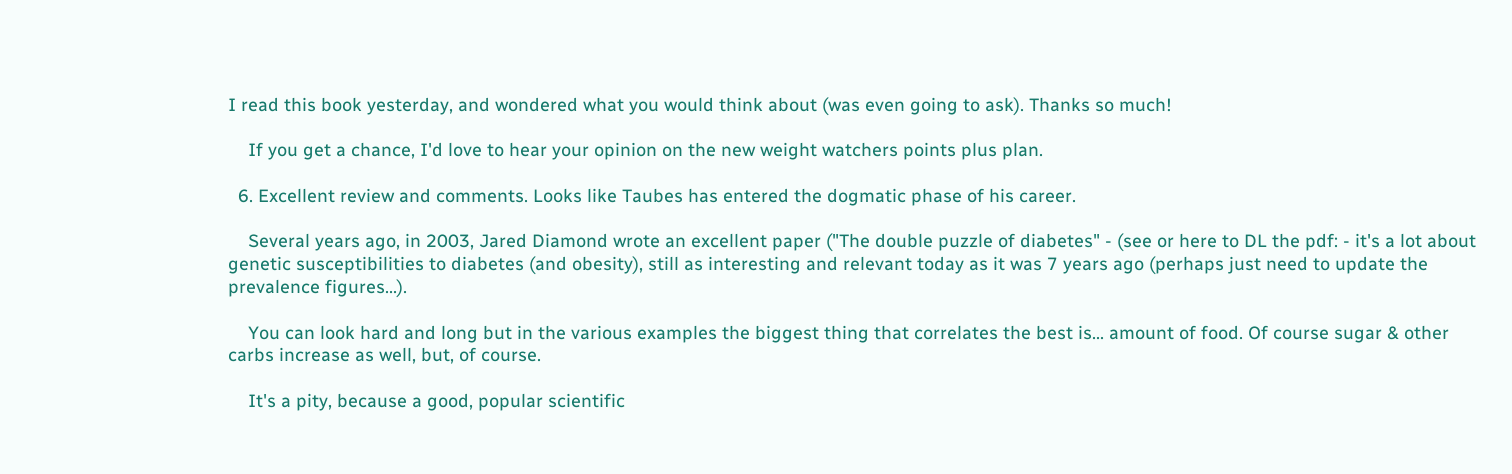I read this book yesterday, and wondered what you would think about (was even going to ask). Thanks so much!

    If you get a chance, I'd love to hear your opinion on the new weight watchers points plus plan.

  6. Excellent review and comments. Looks like Taubes has entered the dogmatic phase of his career.

    Several years ago, in 2003, Jared Diamond wrote an excellent paper ("The double puzzle of diabetes" - (see or here to DL the pdf: - it's a lot about genetic susceptibilities to diabetes (and obesity), still as interesting and relevant today as it was 7 years ago (perhaps just need to update the prevalence figures...).

    You can look hard and long but in the various examples the biggest thing that correlates the best is... amount of food. Of course sugar & other carbs increase as well, but, of course.

    It's a pity, because a good, popular scientific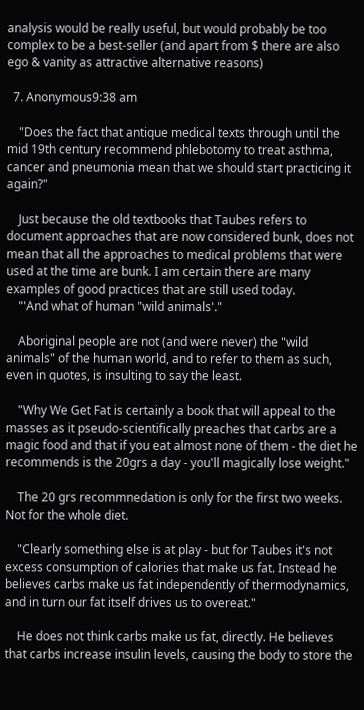analysis would be really useful, but would probably be too complex to be a best-seller (and apart from $ there are also ego & vanity as attractive alternative reasons)

  7. Anonymous9:38 am

    "Does the fact that antique medical texts through until the mid 19th century recommend phlebotomy to treat asthma, cancer and pneumonia mean that we should start practicing it again?"

    Just because the old textbooks that Taubes refers to document approaches that are now considered bunk, does not mean that all the approaches to medical problems that were used at the time are bunk. I am certain there are many examples of good practices that are still used today.
    "'And what of human "wild animals'."

    Aboriginal people are not (and were never) the "wild animals" of the human world, and to refer to them as such, even in quotes, is insulting to say the least.

    "Why We Get Fat is certainly a book that will appeal to the masses as it pseudo-scientifically preaches that carbs are a magic food and that if you eat almost none of them - the diet he recommends is the 20grs a day - you'll magically lose weight."

    The 20 grs recommnedation is only for the first two weeks. Not for the whole diet.

    "Clearly something else is at play - but for Taubes it's not excess consumption of calories that make us fat. Instead he believes carbs make us fat independently of thermodynamics, and in turn our fat itself drives us to overeat."

    He does not think carbs make us fat, directly. He believes that carbs increase insulin levels, causing the body to store the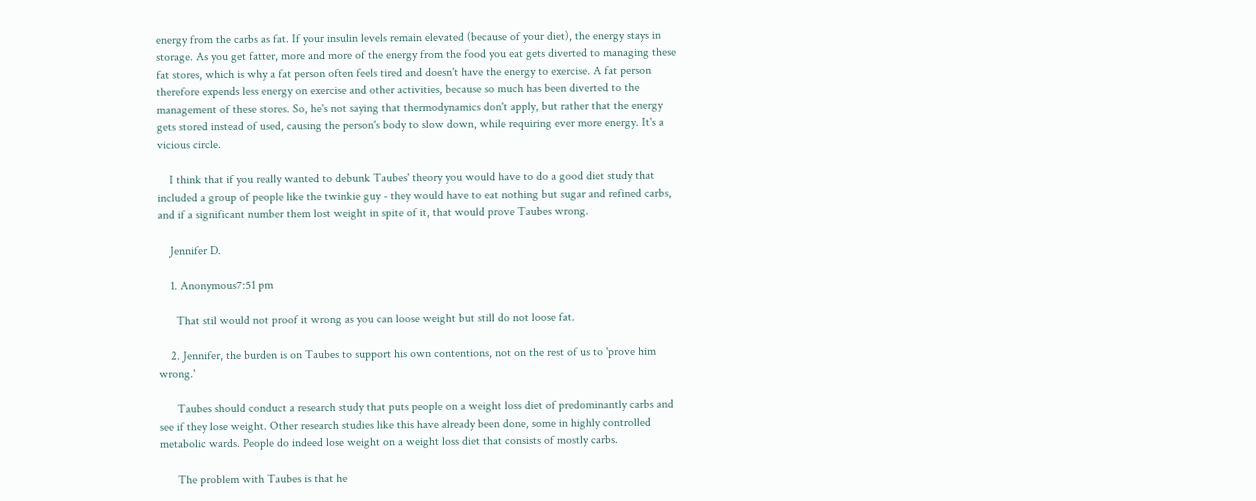energy from the carbs as fat. If your insulin levels remain elevated (because of your diet), the energy stays in storage. As you get fatter, more and more of the energy from the food you eat gets diverted to managing these fat stores, which is why a fat person often feels tired and doesn't have the energy to exercise. A fat person therefore expends less energy on exercise and other activities, because so much has been diverted to the management of these stores. So, he's not saying that thermodynamics don't apply, but rather that the energy gets stored instead of used, causing the person's body to slow down, while requiring ever more energy. It's a vicious circle.

    I think that if you really wanted to debunk Taubes' theory you would have to do a good diet study that included a group of people like the twinkie guy - they would have to eat nothing but sugar and refined carbs, and if a significant number them lost weight in spite of it, that would prove Taubes wrong.

    Jennifer D.

    1. Anonymous7:51 pm

      That stil would not proof it wrong as you can loose weight but still do not loose fat.

    2. Jennifer, the burden is on Taubes to support his own contentions, not on the rest of us to 'prove him wrong.'

      Taubes should conduct a research study that puts people on a weight loss diet of predominantly carbs and see if they lose weight. Other research studies like this have already been done, some in highly controlled metabolic wards. People do indeed lose weight on a weight loss diet that consists of mostly carbs.

      The problem with Taubes is that he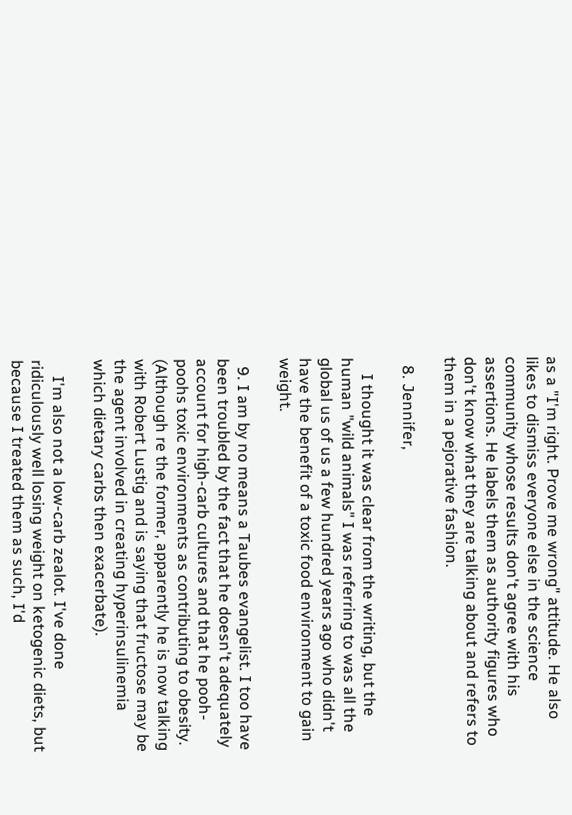as a "I'm right. Prove me wrong" attitude. He also likes to dismiss everyone else in the science community whose results don't agree with his assertions. He labels them as authority figures who don't know what they are talking about and refers to them in a pejorative fashion.

  8. Jennifer,

    I thought it was clear from the writing, but the human "wild animals" I was referring to was all the global us of us a few hundred years ago who didn't have the benefit of a toxic food environment to gain weight.

  9. I am by no means a Taubes evangelist. I too have been troubled by the fact that he doesn't adequately account for high-carb cultures and that he pooh-poohs toxic environments as contributing to obesity. (Although re the former, apparently he is now talking with Robert Lustig and is saying that fructose may be the agent involved in creating hyperinsulinemia which dietary carbs then exacerbate).

    I'm also not a low-carb zealot. I've done ridiculously well losing weight on ketogenic diets, but because I treated them as such, I'd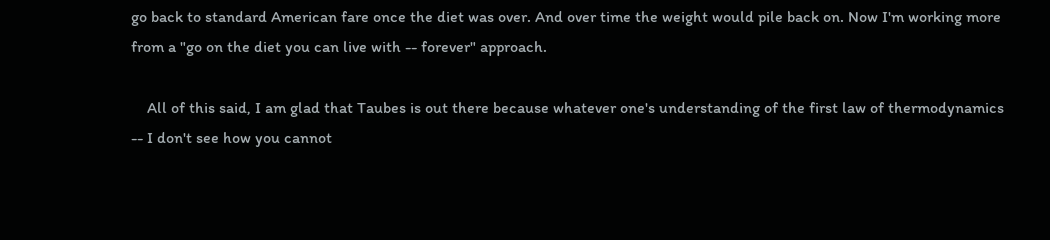go back to standard American fare once the diet was over. And over time the weight would pile back on. Now I'm working more from a "go on the diet you can live with -- forever" approach.

    All of this said, I am glad that Taubes is out there because whatever one's understanding of the first law of thermodynamics -- I don't see how you cannot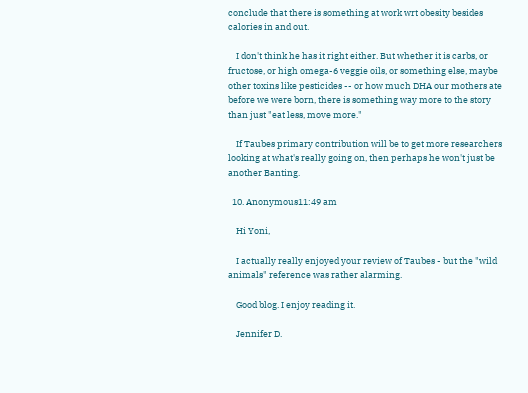conclude that there is something at work wrt obesity besides calories in and out.

    I don't think he has it right either. But whether it is carbs, or fructose, or high omega-6 veggie oils, or something else, maybe other toxins like pesticides -- or how much DHA our mothers ate before we were born, there is something way more to the story than just "eat less, move more."

    If Taubes primary contribution will be to get more researchers looking at what's really going on, then perhaps he won't just be another Banting.

  10. Anonymous11:49 am

    Hi Yoni,

    I actually really enjoyed your review of Taubes - but the "wild animals" reference was rather alarming.

    Good blog. I enjoy reading it.

    Jennifer D.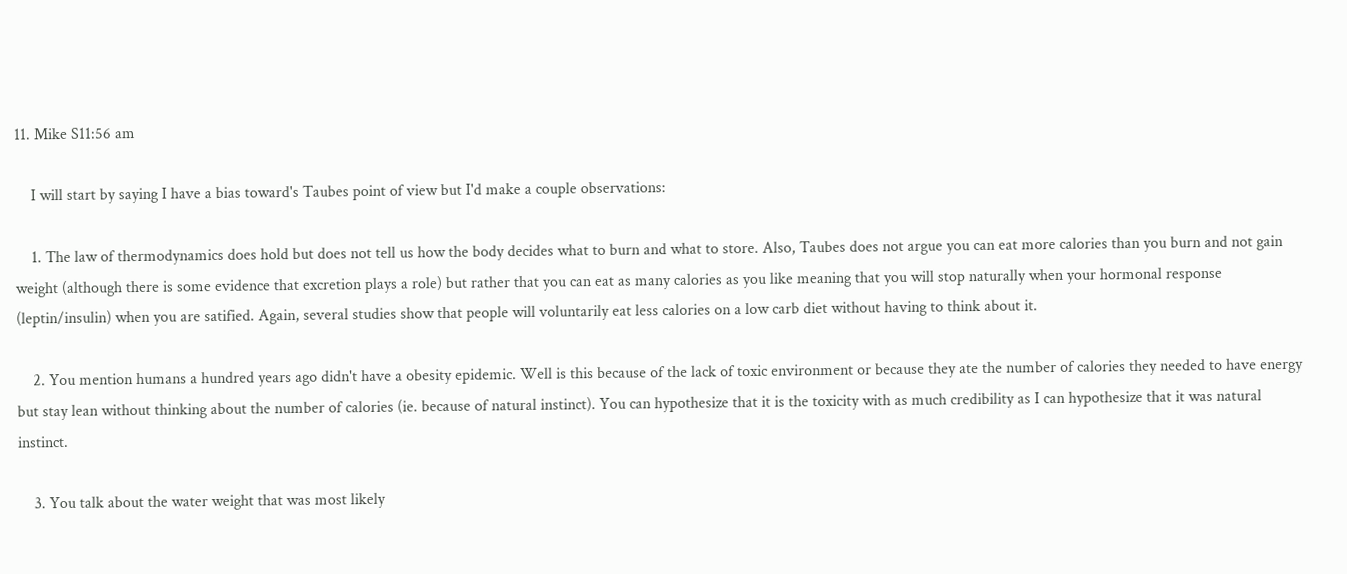11. Mike S11:56 am

    I will start by saying I have a bias toward's Taubes point of view but I'd make a couple observations:

    1. The law of thermodynamics does hold but does not tell us how the body decides what to burn and what to store. Also, Taubes does not argue you can eat more calories than you burn and not gain weight (although there is some evidence that excretion plays a role) but rather that you can eat as many calories as you like meaning that you will stop naturally when your hormonal response (leptin/insulin) when you are satified. Again, several studies show that people will voluntarily eat less calories on a low carb diet without having to think about it.

    2. You mention humans a hundred years ago didn't have a obesity epidemic. Well is this because of the lack of toxic environment or because they ate the number of calories they needed to have energy but stay lean without thinking about the number of calories (ie. because of natural instinct). You can hypothesize that it is the toxicity with as much credibility as I can hypothesize that it was natural instinct.

    3. You talk about the water weight that was most likely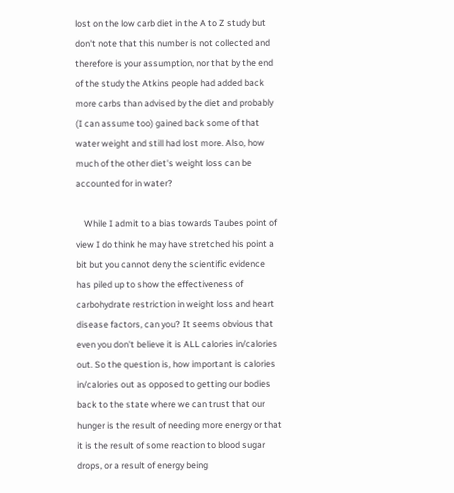lost on the low carb diet in the A to Z study but don't note that this number is not collected and therefore is your assumption, nor that by the end of the study the Atkins people had added back more carbs than advised by the diet and probably (I can assume too) gained back some of that water weight and still had lost more. Also, how much of the other diet's weight loss can be accounted for in water?

    While I admit to a bias towards Taubes point of view I do think he may have stretched his point a bit but you cannot deny the scientific evidence has piled up to show the effectiveness of carbohydrate restriction in weight loss and heart disease factors, can you? It seems obvious that even you don't believe it is ALL calories in/calories out. So the question is, how important is calories in/calories out as opposed to getting our bodies back to the state where we can trust that our hunger is the result of needing more energy or that it is the result of some reaction to blood sugar drops, or a result of energy being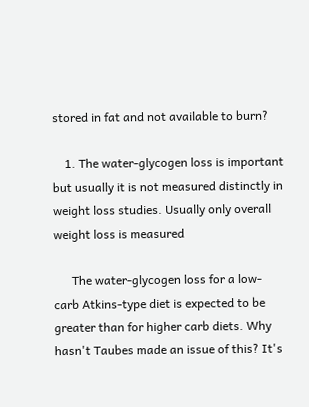stored in fat and not available to burn?

    1. The water-glycogen loss is important but usually it is not measured distinctly in weight loss studies. Usually only overall weight loss is measured

      The water-glycogen loss for a low-carb Atkins-type diet is expected to be greater than for higher carb diets. Why hasn't Taubes made an issue of this? It's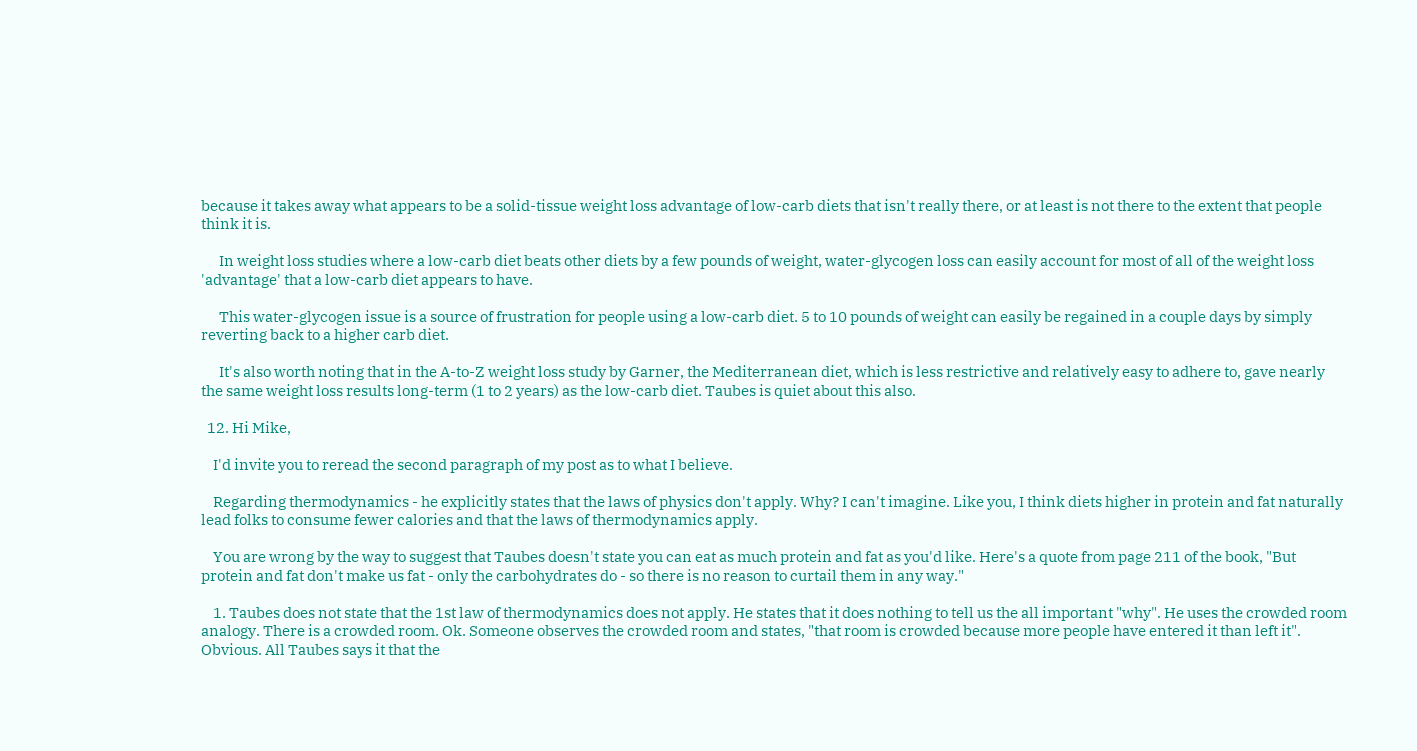because it takes away what appears to be a solid-tissue weight loss advantage of low-carb diets that isn't really there, or at least is not there to the extent that people think it is.

      In weight loss studies where a low-carb diet beats other diets by a few pounds of weight, water-glycogen loss can easily account for most of all of the weight loss 'advantage' that a low-carb diet appears to have.

      This water-glycogen issue is a source of frustration for people using a low-carb diet. 5 to 10 pounds of weight can easily be regained in a couple days by simply reverting back to a higher carb diet.

      It's also worth noting that in the A-to-Z weight loss study by Garner, the Mediterranean diet, which is less restrictive and relatively easy to adhere to, gave nearly the same weight loss results long-term (1 to 2 years) as the low-carb diet. Taubes is quiet about this also.

  12. Hi Mike,

    I'd invite you to reread the second paragraph of my post as to what I believe.

    Regarding thermodynamics - he explicitly states that the laws of physics don't apply. Why? I can't imagine. Like you, I think diets higher in protein and fat naturally lead folks to consume fewer calories and that the laws of thermodynamics apply.

    You are wrong by the way to suggest that Taubes doesn't state you can eat as much protein and fat as you'd like. Here's a quote from page 211 of the book, "But protein and fat don't make us fat - only the carbohydrates do - so there is no reason to curtail them in any way."

    1. Taubes does not state that the 1st law of thermodynamics does not apply. He states that it does nothing to tell us the all important "why". He uses the crowded room analogy. There is a crowded room. Ok. Someone observes the crowded room and states, "that room is crowded because more people have entered it than left it". Obvious. All Taubes says it that the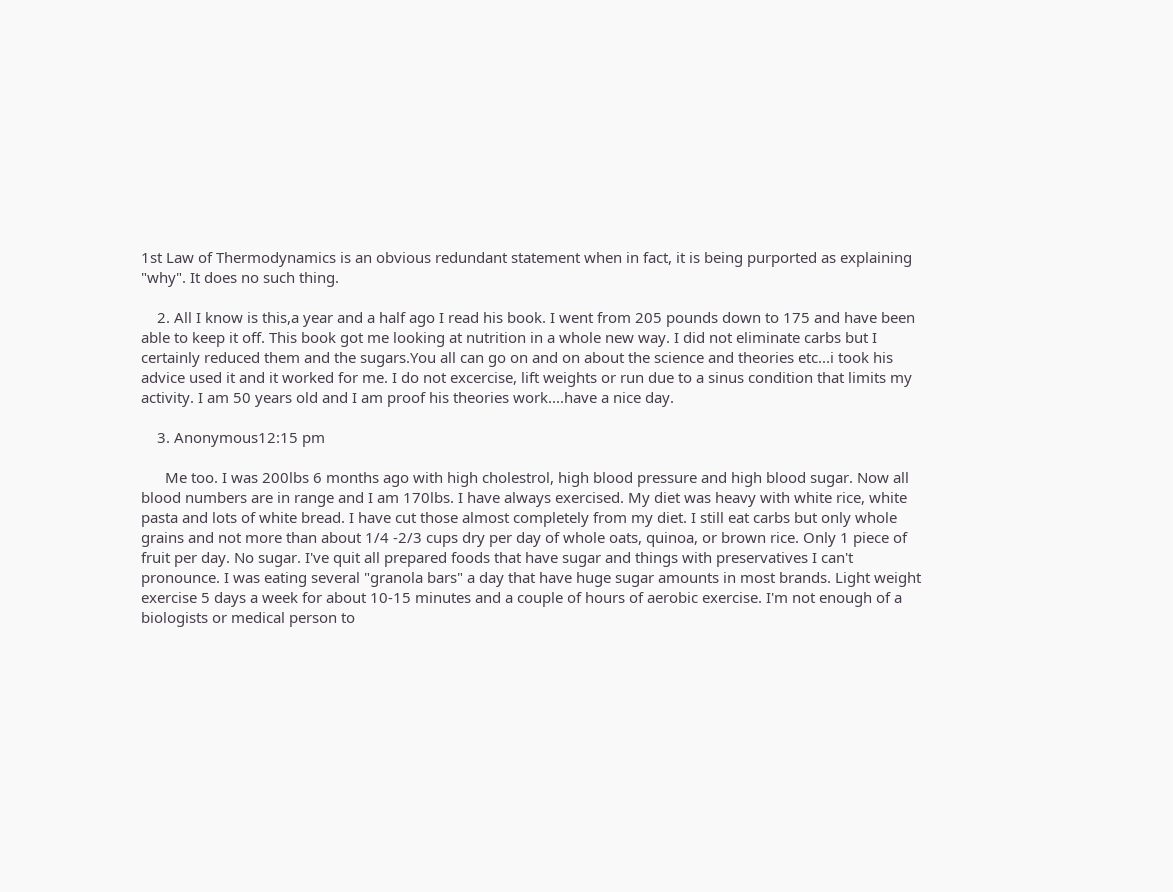1st Law of Thermodynamics is an obvious redundant statement when in fact, it is being purported as explaining "why". It does no such thing.

    2. All I know is this,a year and a half ago I read his book. I went from 205 pounds down to 175 and have been able to keep it off. This book got me looking at nutrition in a whole new way. I did not eliminate carbs but I certainly reduced them and the sugars.You all can go on and on about the science and theories etc...i took his advice used it and it worked for me. I do not excercise, lift weights or run due to a sinus condition that limits my activity. I am 50 years old and I am proof his theories work....have a nice day.

    3. Anonymous12:15 pm

      Me too. I was 200lbs 6 months ago with high cholestrol, high blood pressure and high blood sugar. Now all blood numbers are in range and I am 170lbs. I have always exercised. My diet was heavy with white rice, white pasta and lots of white bread. I have cut those almost completely from my diet. I still eat carbs but only whole grains and not more than about 1/4 -2/3 cups dry per day of whole oats, quinoa, or brown rice. Only 1 piece of fruit per day. No sugar. I've quit all prepared foods that have sugar and things with preservatives I can't pronounce. I was eating several "granola bars" a day that have huge sugar amounts in most brands. Light weight exercise 5 days a week for about 10-15 minutes and a couple of hours of aerobic exercise. I'm not enough of a biologists or medical person to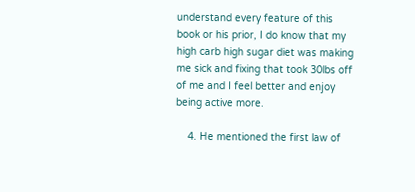understand every feature of this book or his prior, I do know that my high carb high sugar diet was making me sick and fixing that took 30lbs off of me and I feel better and enjoy being active more.

    4. He mentioned the first law of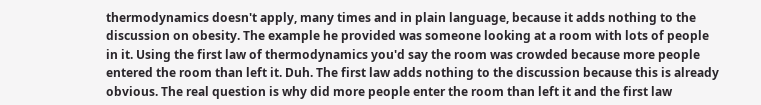thermodynamics doesn't apply, many times and in plain language, because it adds nothing to the discussion on obesity. The example he provided was someone looking at a room with lots of people in it. Using the first law of thermodynamics you'd say the room was crowded because more people entered the room than left it. Duh. The first law adds nothing to the discussion because this is already obvious. The real question is why did more people enter the room than left it and the first law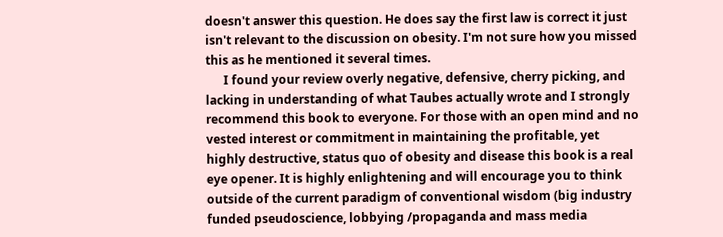doesn't answer this question. He does say the first law is correct it just isn't relevant to the discussion on obesity. I'm not sure how you missed this as he mentioned it several times.
      I found your review overly negative, defensive, cherry picking, and lacking in understanding of what Taubes actually wrote and I strongly recommend this book to everyone. For those with an open mind and no vested interest or commitment in maintaining the profitable, yet highly destructive, status quo of obesity and disease this book is a real eye opener. It is highly enlightening and will encourage you to think outside of the current paradigm of conventional wisdom (big industry funded pseudoscience, lobbying /propaganda and mass media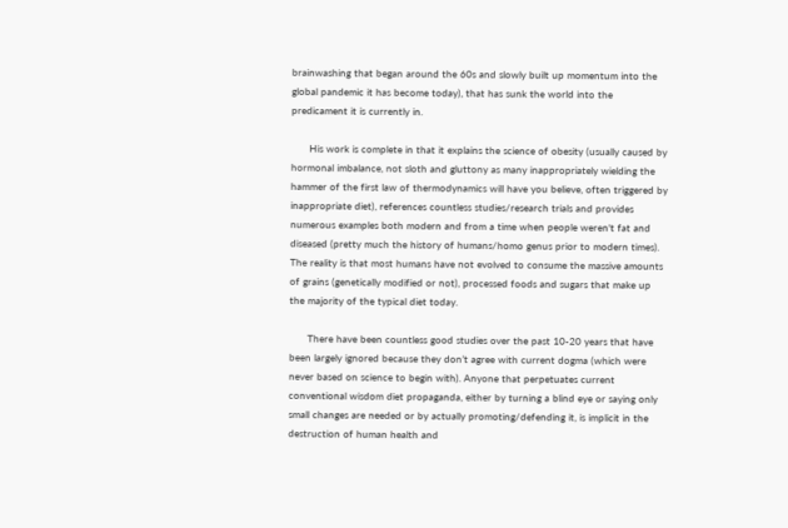brainwashing that began around the 60s and slowly built up momentum into the global pandemic it has become today), that has sunk the world into the predicament it is currently in.

      His work is complete in that it explains the science of obesity (usually caused by hormonal imbalance, not sloth and gluttony as many inappropriately wielding the hammer of the first law of thermodynamics will have you believe, often triggered by inappropriate diet), references countless studies/research trials and provides numerous examples both modern and from a time when people weren't fat and diseased (pretty much the history of humans/homo genus prior to modern times). The reality is that most humans have not evolved to consume the massive amounts of grains (genetically modified or not), processed foods and sugars that make up the majority of the typical diet today.

      There have been countless good studies over the past 10-20 years that have been largely ignored because they don’t agree with current dogma (which were never based on science to begin with). Anyone that perpetuates current conventional wisdom diet propaganda, either by turning a blind eye or saying only small changes are needed or by actually promoting/defending it, is implicit in the destruction of human health and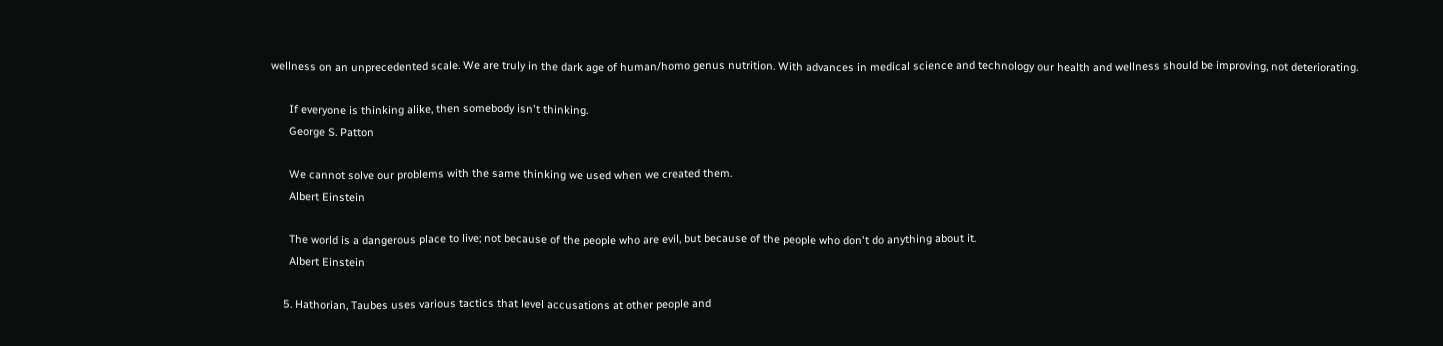wellness on an unprecedented scale. We are truly in the dark age of human/homo genus nutrition. With advances in medical science and technology our health and wellness should be improving, not deteriorating.

      If everyone is thinking alike, then somebody isn't thinking.
      George S. Patton

      We cannot solve our problems with the same thinking we used when we created them.
      Albert Einstein

      The world is a dangerous place to live; not because of the people who are evil, but because of the people who don't do anything about it.
      Albert Einstein

    5. Hathorian, Taubes uses various tactics that level accusations at other people and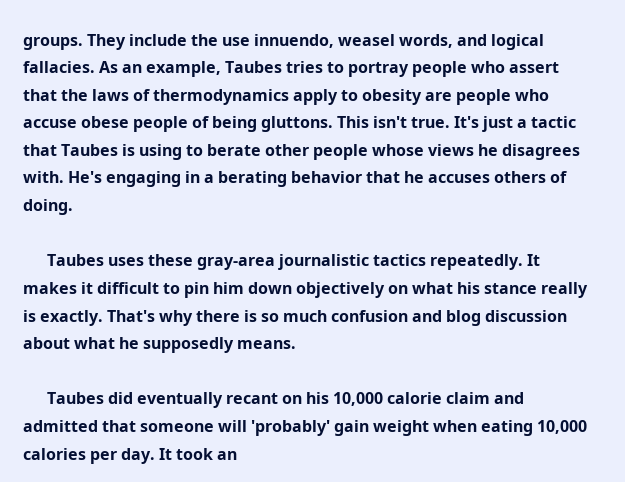groups. They include the use innuendo, weasel words, and logical fallacies. As an example, Taubes tries to portray people who assert that the laws of thermodynamics apply to obesity are people who accuse obese people of being gluttons. This isn't true. It's just a tactic that Taubes is using to berate other people whose views he disagrees with. He's engaging in a berating behavior that he accuses others of doing.

      Taubes uses these gray-area journalistic tactics repeatedly. It makes it difficult to pin him down objectively on what his stance really is exactly. That's why there is so much confusion and blog discussion about what he supposedly means.

      Taubes did eventually recant on his 10,000 calorie claim and admitted that someone will 'probably' gain weight when eating 10,000 calories per day. It took an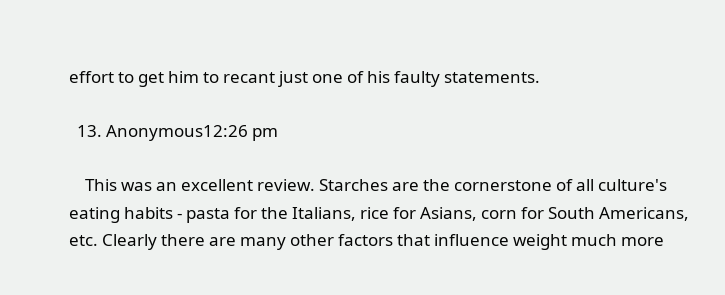effort to get him to recant just one of his faulty statements.

  13. Anonymous12:26 pm

    This was an excellent review. Starches are the cornerstone of all culture's eating habits - pasta for the Italians, rice for Asians, corn for South Americans, etc. Clearly there are many other factors that influence weight much more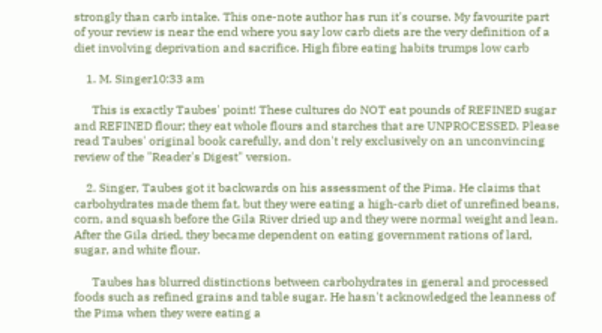strongly than carb intake. This one-note author has run it's course. My favourite part of your review is near the end where you say low carb diets are the very definition of a diet involving deprivation and sacrifice. High fibre eating habits trumps low carb

    1. M. Singer10:33 am

      This is exactly Taubes' point! These cultures do NOT eat pounds of REFINED sugar and REFINED flour; they eat whole flours and starches that are UNPROCESSED. Please read Taubes' original book carefully, and don't rely exclusively on an unconvincing review of the "Reader's Digest" version.

    2. Singer, Taubes got it backwards on his assessment of the Pima. He claims that carbohydrates made them fat, but they were eating a high-carb diet of unrefined beans, corn, and squash before the Gila River dried up and they were normal weight and lean. After the Gila dried, they became dependent on eating government rations of lard, sugar, and white flour.

      Taubes has blurred distinctions between carbohydrates in general and processed foods such as refined grains and table sugar. He hasn't acknowledged the leanness of the Pima when they were eating a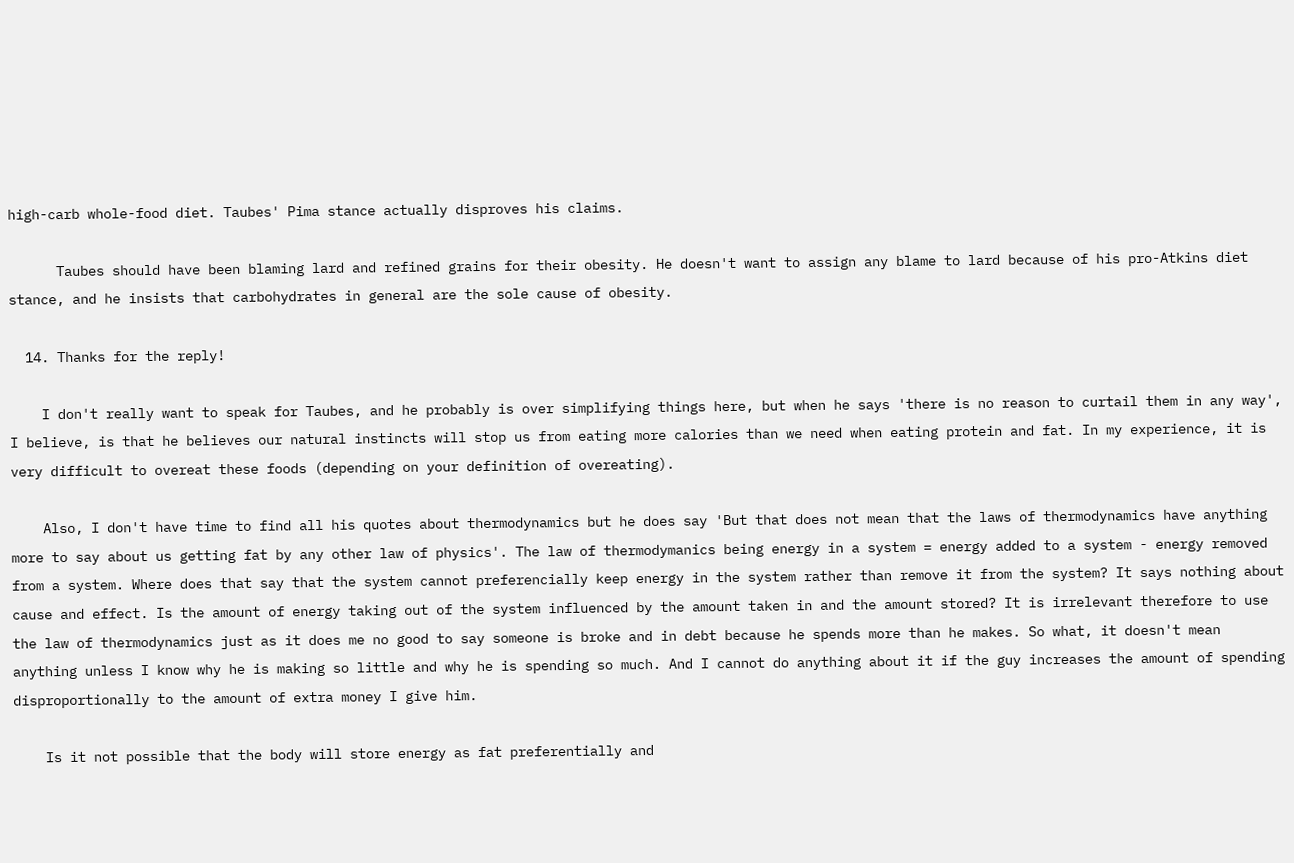high-carb whole-food diet. Taubes' Pima stance actually disproves his claims.

      Taubes should have been blaming lard and refined grains for their obesity. He doesn't want to assign any blame to lard because of his pro-Atkins diet stance, and he insists that carbohydrates in general are the sole cause of obesity.

  14. Thanks for the reply!

    I don't really want to speak for Taubes, and he probably is over simplifying things here, but when he says 'there is no reason to curtail them in any way', I believe, is that he believes our natural instincts will stop us from eating more calories than we need when eating protein and fat. In my experience, it is very difficult to overeat these foods (depending on your definition of overeating).

    Also, I don't have time to find all his quotes about thermodynamics but he does say 'But that does not mean that the laws of thermodynamics have anything more to say about us getting fat by any other law of physics'. The law of thermodymanics being energy in a system = energy added to a system - energy removed from a system. Where does that say that the system cannot preferencially keep energy in the system rather than remove it from the system? It says nothing about cause and effect. Is the amount of energy taking out of the system influenced by the amount taken in and the amount stored? It is irrelevant therefore to use the law of thermodynamics just as it does me no good to say someone is broke and in debt because he spends more than he makes. So what, it doesn't mean anything unless I know why he is making so little and why he is spending so much. And I cannot do anything about it if the guy increases the amount of spending disproportionally to the amount of extra money I give him.

    Is it not possible that the body will store energy as fat preferentially and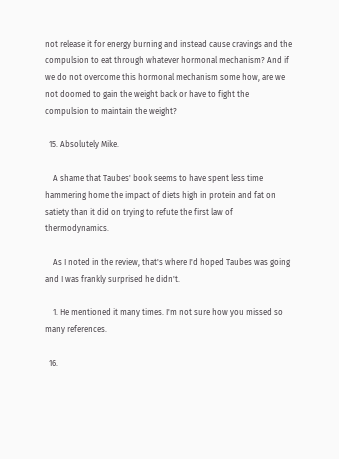not release it for energy burning and instead cause cravings and the compulsion to eat through whatever hormonal mechanism? And if we do not overcome this hormonal mechanism some how, are we not doomed to gain the weight back or have to fight the compulsion to maintain the weight?

  15. Absolutely Mike.

    A shame that Taubes' book seems to have spent less time hammering home the impact of diets high in protein and fat on satiety than it did on trying to refute the first law of thermodynamics.

    As I noted in the review, that's where I'd hoped Taubes was going and I was frankly surprised he didn't.

    1. He mentioned it many times. I'm not sure how you missed so many references.

  16.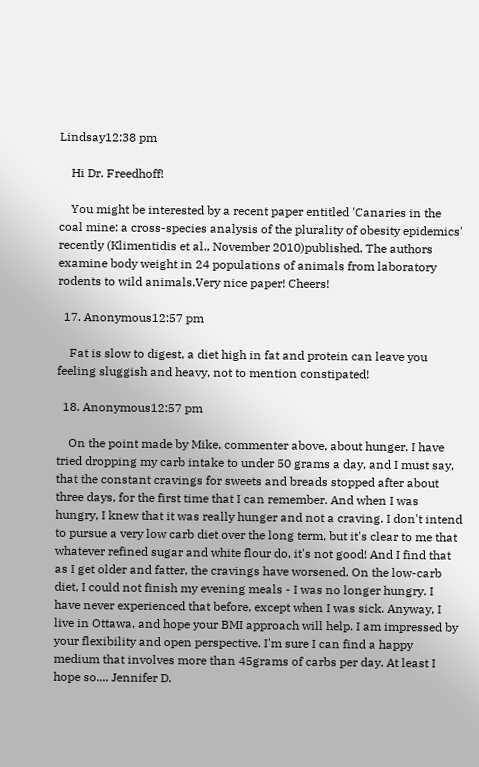Lindsay12:38 pm

    Hi Dr. Freedhoff!

    You might be interested by a recent paper entitled 'Canaries in the coal mine: a cross-species analysis of the plurality of obesity epidemics' recently (Klimentidis et al., November 2010)published. The authors examine body weight in 24 populations of animals from laboratory rodents to wild animals.Very nice paper! Cheers!

  17. Anonymous12:57 pm

    Fat is slow to digest, a diet high in fat and protein can leave you feeling sluggish and heavy, not to mention constipated!

  18. Anonymous12:57 pm

    On the point made by Mike, commenter above, about hunger. I have tried dropping my carb intake to under 50 grams a day, and I must say, that the constant cravings for sweets and breads stopped after about three days, for the first time that I can remember. And when I was hungry, I knew that it was really hunger and not a craving. I don't intend to pursue a very low carb diet over the long term, but it's clear to me that whatever refined sugar and white flour do, it's not good! And I find that as I get older and fatter, the cravings have worsened. On the low-carb diet, I could not finish my evening meals - I was no longer hungry. I have never experienced that before, except when I was sick. Anyway, I live in Ottawa, and hope your BMI approach will help. I am impressed by your flexibility and open perspective. I'm sure I can find a happy medium that involves more than 45grams of carbs per day. At least I hope so.... Jennifer D.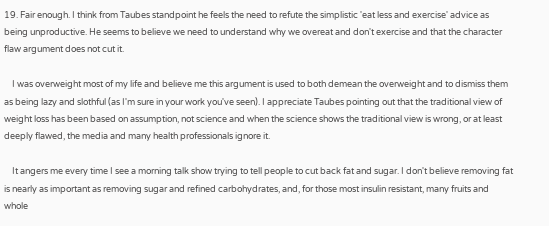19. Fair enough. I think from Taubes standpoint he feels the need to refute the simplistic 'eat less and exercise' advice as being unproductive. He seems to believe we need to understand why we overeat and don't exercise and that the character flaw argument does not cut it.

    I was overweight most of my life and believe me this argument is used to both demean the overweight and to dismiss them as being lazy and slothful (as I'm sure in your work you've seen). I appreciate Taubes pointing out that the traditional view of weight loss has been based on assumption, not science and when the science shows the traditional view is wrong, or at least deeply flawed, the media and many health professionals ignore it.

    It angers me every time I see a morning talk show trying to tell people to cut back fat and sugar. I don't believe removing fat is nearly as important as removing sugar and refined carbohydrates, and, for those most insulin resistant, many fruits and whole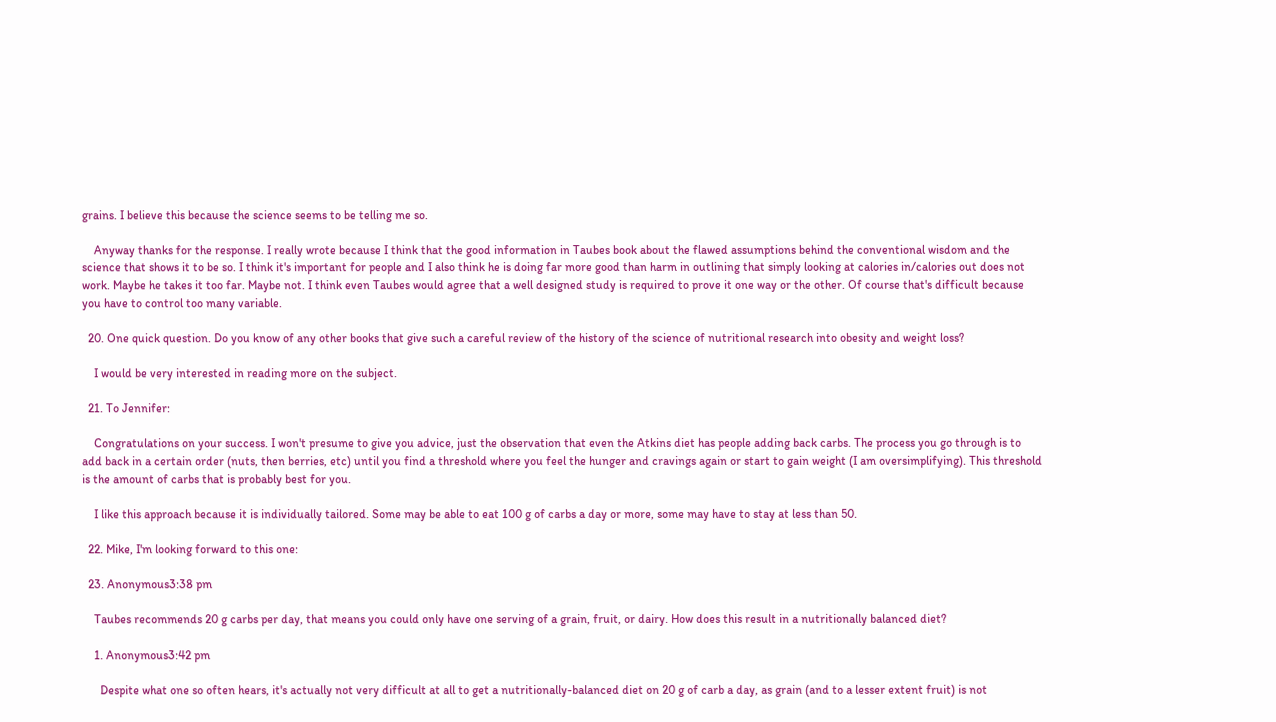grains. I believe this because the science seems to be telling me so.

    Anyway thanks for the response. I really wrote because I think that the good information in Taubes book about the flawed assumptions behind the conventional wisdom and the science that shows it to be so. I think it's important for people and I also think he is doing far more good than harm in outlining that simply looking at calories in/calories out does not work. Maybe he takes it too far. Maybe not. I think even Taubes would agree that a well designed study is required to prove it one way or the other. Of course that's difficult because you have to control too many variable.

  20. One quick question. Do you know of any other books that give such a careful review of the history of the science of nutritional research into obesity and weight loss?

    I would be very interested in reading more on the subject.

  21. To Jennifer:

    Congratulations on your success. I won't presume to give you advice, just the observation that even the Atkins diet has people adding back carbs. The process you go through is to add back in a certain order (nuts, then berries, etc) until you find a threshold where you feel the hunger and cravings again or start to gain weight (I am oversimplifying). This threshold is the amount of carbs that is probably best for you.

    I like this approach because it is individually tailored. Some may be able to eat 100 g of carbs a day or more, some may have to stay at less than 50.

  22. Mike, I'm looking forward to this one:

  23. Anonymous3:38 pm

    Taubes recommends 20 g carbs per day, that means you could only have one serving of a grain, fruit, or dairy. How does this result in a nutritionally balanced diet?

    1. Anonymous3:42 pm

      Despite what one so often hears, it's actually not very difficult at all to get a nutritionally-balanced diet on 20 g of carb a day, as grain (and to a lesser extent fruit) is not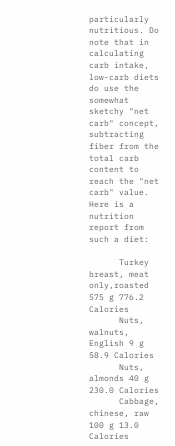particularly nutritious. Do note that in calculating carb intake, low-carb diets do use the somewhat sketchy "net carb" concept, subtracting fiber from the total carb content to reach the "net carb" value. Here is a nutrition report from such a diet:

      Turkey breast, meat only,roasted 575 g 776.2 Calories
      Nuts, walnuts, English 9 g 58.9 Calories
      Nuts, almonds 40 g 230.0 Calories
      Cabbage, chinese, raw 100 g 13.0 Calories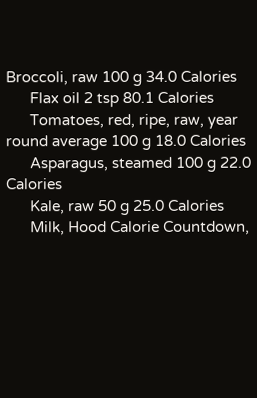Broccoli, raw 100 g 34.0 Calories
      Flax oil 2 tsp 80.1 Calories
      Tomatoes, red, ripe, raw, year round average 100 g 18.0 Calories
      Asparagus, steamed 100 g 22.0 Calories
      Kale, raw 50 g 25.0 Calories
      Milk, Hood Calorie Countdown,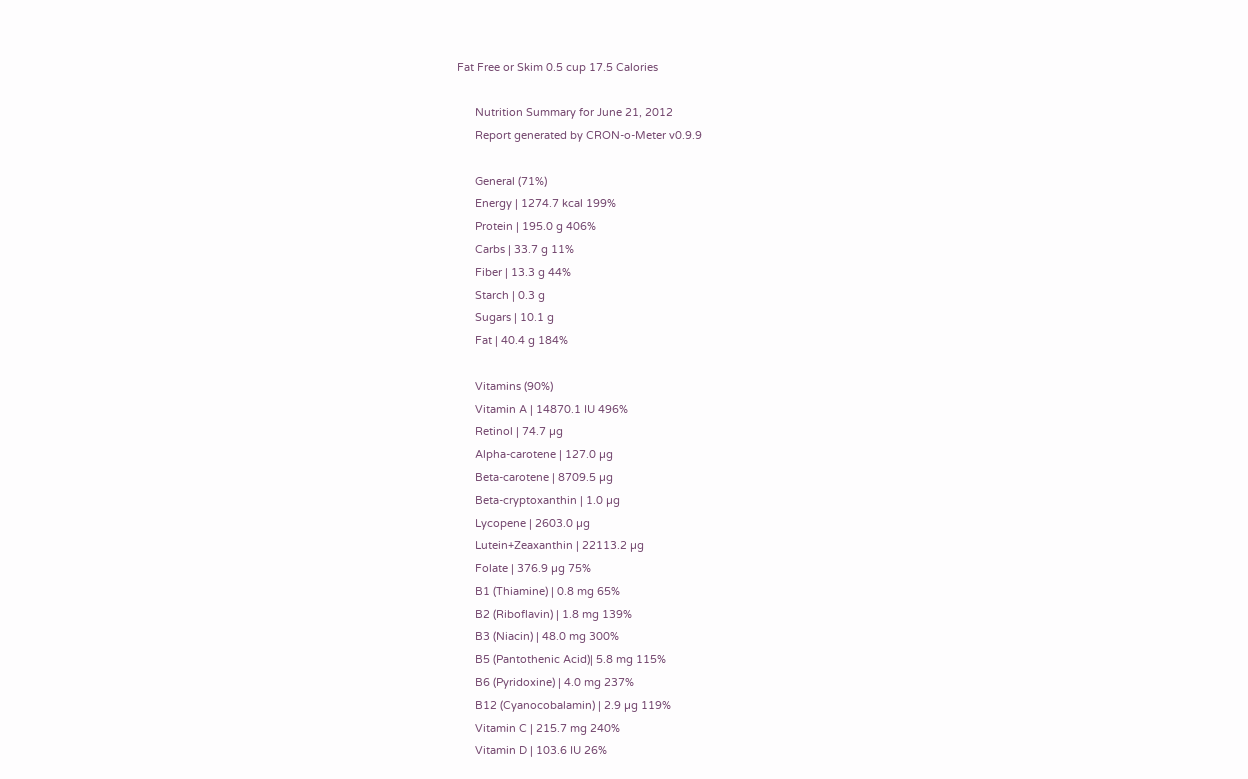Fat Free or Skim 0.5 cup 17.5 Calories

      Nutrition Summary for June 21, 2012
      Report generated by CRON-o-Meter v0.9.9

      General (71%)
      Energy | 1274.7 kcal 199%
      Protein | 195.0 g 406%
      Carbs | 33.7 g 11%
      Fiber | 13.3 g 44%
      Starch | 0.3 g
      Sugars | 10.1 g
      Fat | 40.4 g 184%

      Vitamins (90%)
      Vitamin A | 14870.1 IU 496%
      Retinol | 74.7 µg
      Alpha-carotene | 127.0 µg
      Beta-carotene | 8709.5 µg
      Beta-cryptoxanthin | 1.0 µg
      Lycopene | 2603.0 µg
      Lutein+Zeaxanthin | 22113.2 µg
      Folate | 376.9 µg 75%
      B1 (Thiamine) | 0.8 mg 65%
      B2 (Riboflavin) | 1.8 mg 139%
      B3 (Niacin) | 48.0 mg 300%
      B5 (Pantothenic Acid)| 5.8 mg 115%
      B6 (Pyridoxine) | 4.0 mg 237%
      B12 (Cyanocobalamin) | 2.9 µg 119%
      Vitamin C | 215.7 mg 240%
      Vitamin D | 103.6 IU 26%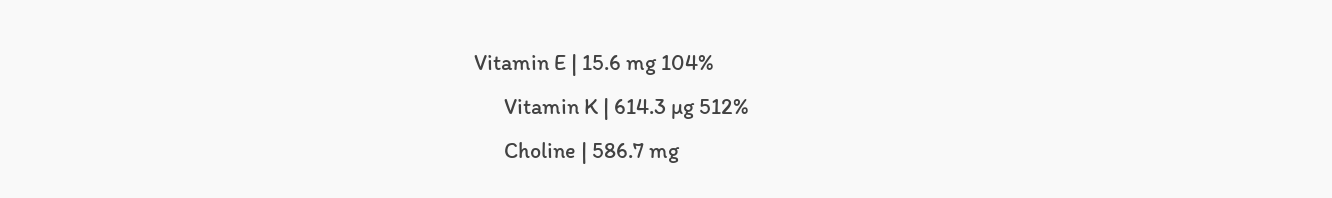Vitamin E | 15.6 mg 104%
      Vitamin K | 614.3 µg 512%
      Choline | 586.7 mg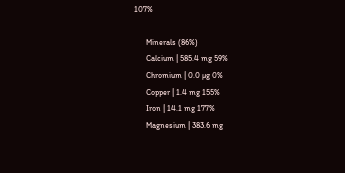107%

      Minerals (86%)
      Calcium | 585.4 mg 59%
      Chromium | 0.0 µg 0%
      Copper | 1.4 mg 155%
      Iron | 14.1 mg 177%
      Magnesium | 383.6 mg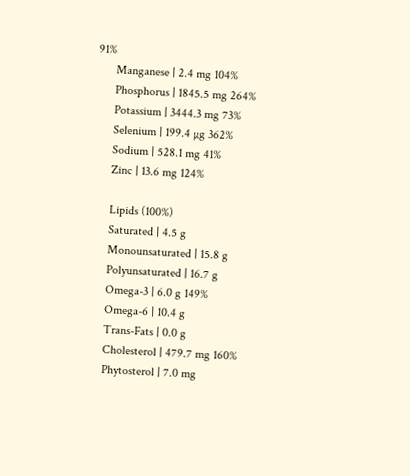91%
      Manganese | 2.4 mg 104%
      Phosphorus | 1845.5 mg 264%
      Potassium | 3444.3 mg 73%
      Selenium | 199.4 µg 362%
      Sodium | 528.1 mg 41%
      Zinc | 13.6 mg 124%

      Lipids (100%)
      Saturated | 4.5 g
      Monounsaturated | 15.8 g
      Polyunsaturated | 16.7 g
      Omega-3 | 6.0 g 149%
      Omega-6 | 10.4 g
      Trans-Fats | 0.0 g
      Cholesterol | 479.7 mg 160%
      Phytosterol | 7.0 mg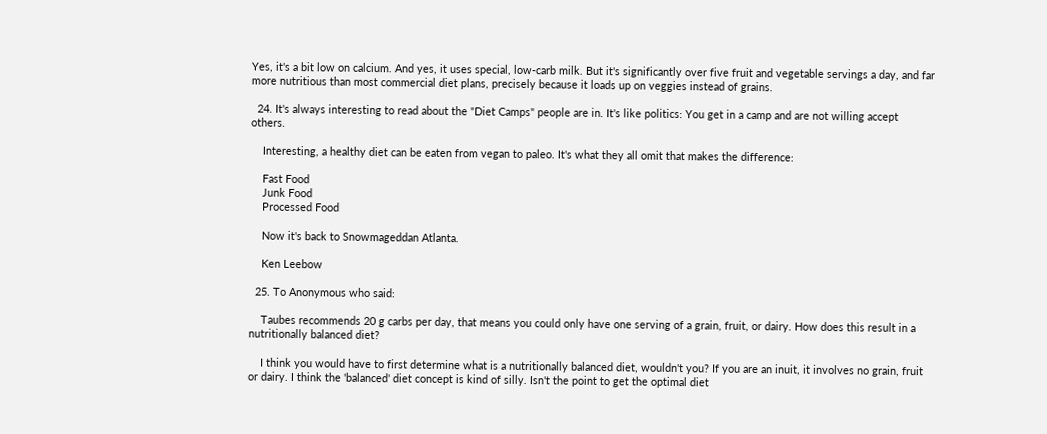Yes, it's a bit low on calcium. And yes, it uses special, low-carb milk. But it's significantly over five fruit and vegetable servings a day, and far more nutritious than most commercial diet plans, precisely because it loads up on veggies instead of grains.

  24. It's always interesting to read about the "Diet Camps" people are in. It's like politics: You get in a camp and are not willing accept others.

    Interesting, a healthy diet can be eaten from vegan to paleo. It's what they all omit that makes the difference:

    Fast Food
    Junk Food
    Processed Food

    Now it's back to Snowmageddan Atlanta.

    Ken Leebow

  25. To Anonymous who said:

    Taubes recommends 20 g carbs per day, that means you could only have one serving of a grain, fruit, or dairy. How does this result in a nutritionally balanced diet?

    I think you would have to first determine what is a nutritionally balanced diet, wouldn't you? If you are an inuit, it involves no grain, fruit or dairy. I think the 'balanced' diet concept is kind of silly. Isn't the point to get the optimal diet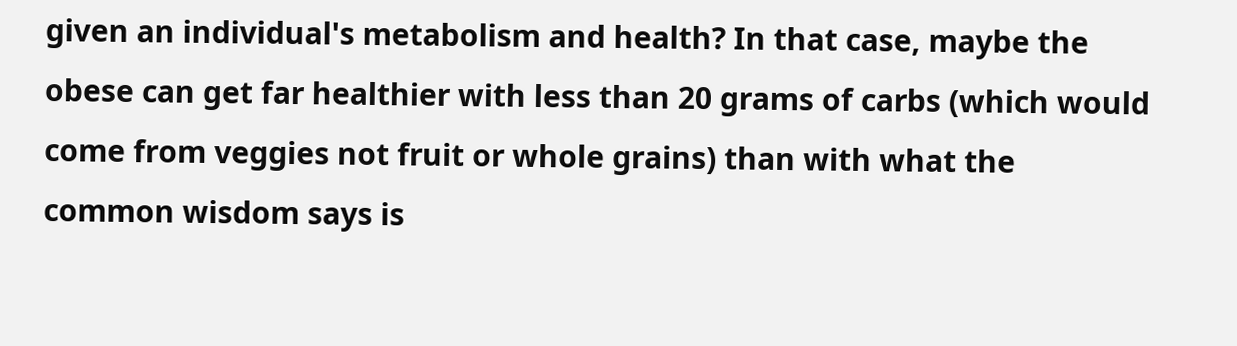given an individual's metabolism and health? In that case, maybe the obese can get far healthier with less than 20 grams of carbs (which would come from veggies not fruit or whole grains) than with what the common wisdom says is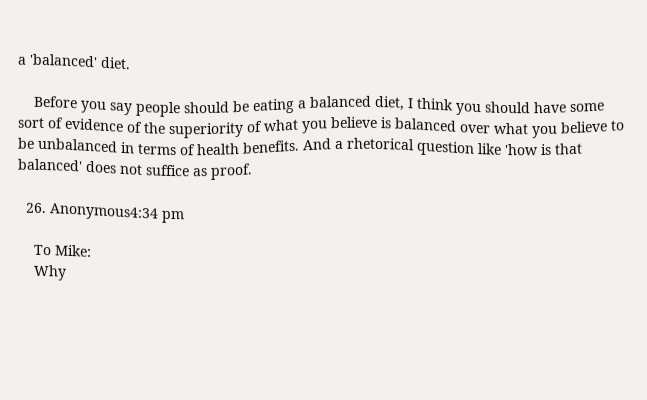a 'balanced' diet.

    Before you say people should be eating a balanced diet, I think you should have some sort of evidence of the superiority of what you believe is balanced over what you believe to be unbalanced in terms of health benefits. And a rhetorical question like 'how is that balanced' does not suffice as proof.

  26. Anonymous4:34 pm

    To Mike:
    Why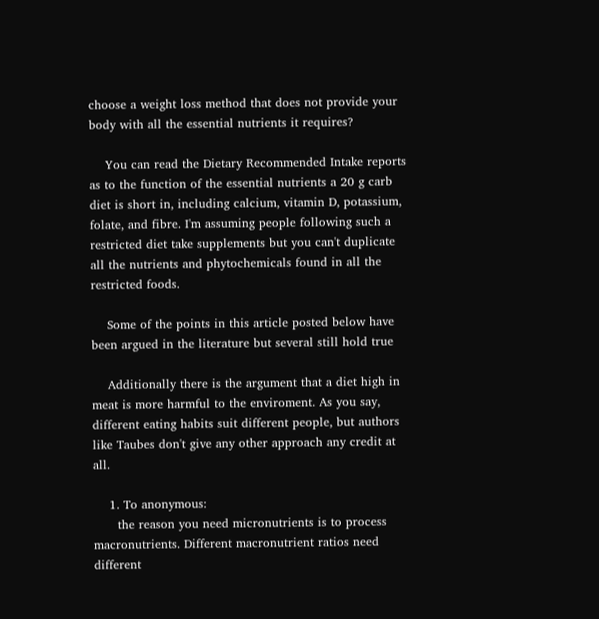choose a weight loss method that does not provide your body with all the essential nutrients it requires?

    You can read the Dietary Recommended Intake reports as to the function of the essential nutrients a 20 g carb diet is short in, including calcium, vitamin D, potassium, folate, and fibre. I'm assuming people following such a restricted diet take supplements but you can't duplicate all the nutrients and phytochemicals found in all the restricted foods.

    Some of the points in this article posted below have been argued in the literature but several still hold true

    Additionally there is the argument that a diet high in meat is more harmful to the enviroment. As you say, different eating habits suit different people, but authors like Taubes don't give any other approach any credit at all.

    1. To anonymous:
      the reason you need micronutrients is to process macronutrients. Different macronutrient ratios need different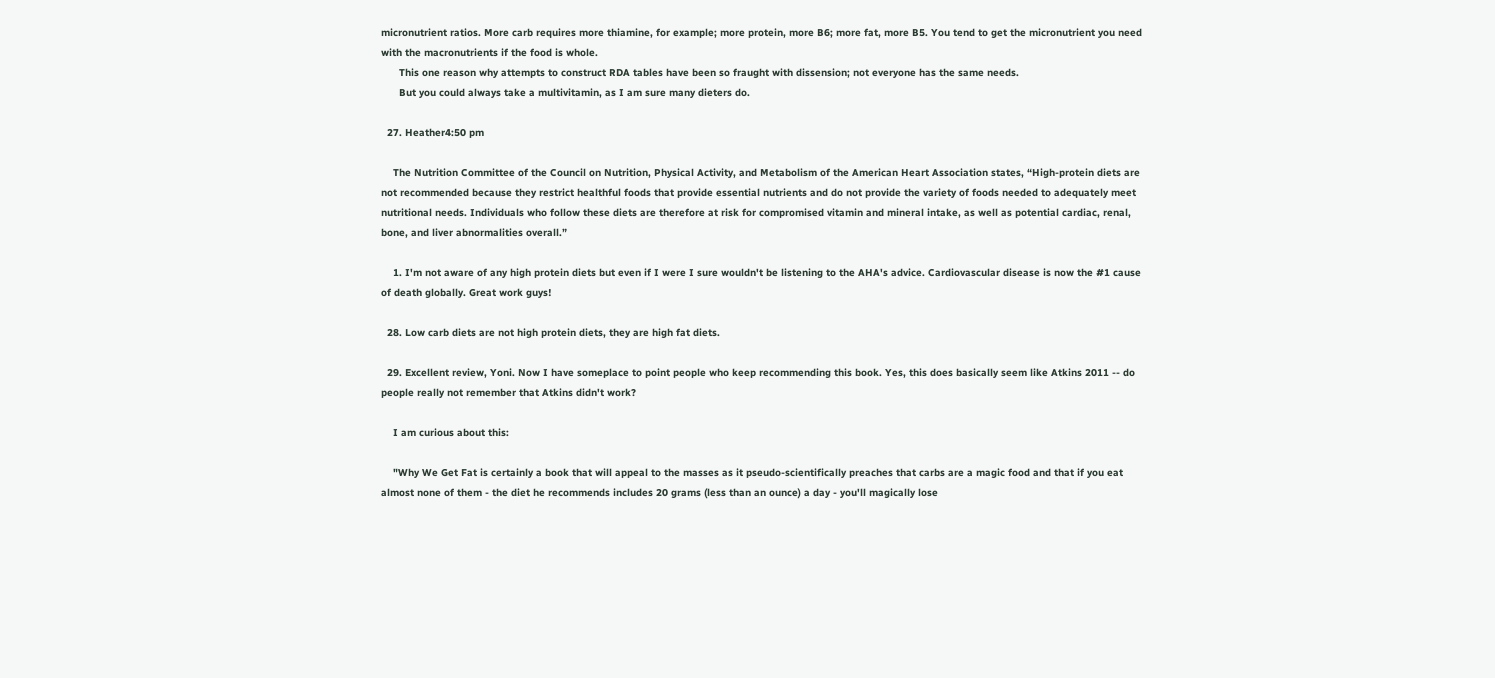micronutrient ratios. More carb requires more thiamine, for example; more protein, more B6; more fat, more B5. You tend to get the micronutrient you need with the macronutrients if the food is whole.
      This one reason why attempts to construct RDA tables have been so fraught with dissension; not everyone has the same needs.
      But you could always take a multivitamin, as I am sure many dieters do.

  27. Heather4:50 pm

    The Nutrition Committee of the Council on Nutrition, Physical Activity, and Metabolism of the American Heart Association states, “High-protein diets are not recommended because they restrict healthful foods that provide essential nutrients and do not provide the variety of foods needed to adequately meet nutritional needs. Individuals who follow these diets are therefore at risk for compromised vitamin and mineral intake, as well as potential cardiac, renal, bone, and liver abnormalities overall.”

    1. I'm not aware of any high protein diets but even if I were I sure wouldn't be listening to the AHA's advice. Cardiovascular disease is now the #1 cause of death globally. Great work guys!

  28. Low carb diets are not high protein diets, they are high fat diets.

  29. Excellent review, Yoni. Now I have someplace to point people who keep recommending this book. Yes, this does basically seem like Atkins 2011 -- do people really not remember that Atkins didn't work?

    I am curious about this:

    "Why We Get Fat is certainly a book that will appeal to the masses as it pseudo-scientifically preaches that carbs are a magic food and that if you eat almost none of them - the diet he recommends includes 20 grams (less than an ounce) a day - you'll magically lose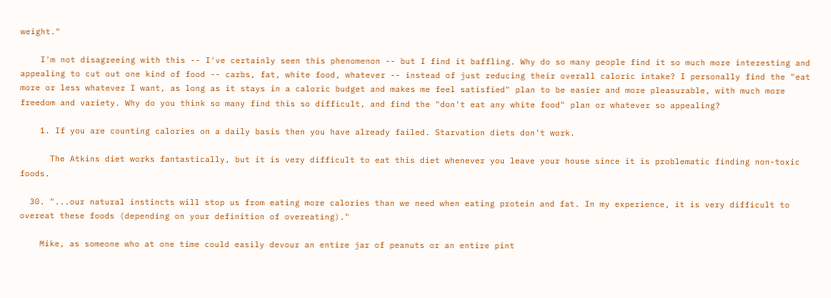weight."

    I'm not disagreeing with this -- I've certainly seen this phenomenon -- but I find it baffling. Why do so many people find it so much more interesting and appealing to cut out one kind of food -- carbs, fat, white food, whatever -- instead of just reducing their overall caloric intake? I personally find the "eat more or less whatever I want, as long as it stays in a caloric budget and makes me feel satisfied" plan to be easier and more pleasurable, with much more freedom and variety. Why do you think so many find this so difficult, and find the "don't eat any white food" plan or whatever so appealing?

    1. If you are counting calories on a daily basis then you have already failed. Starvation diets don't work.

      The Atkins diet works fantastically, but it is very difficult to eat this diet whenever you leave your house since it is problematic finding non-toxic foods.

  30. "...our natural instincts will stop us from eating more calories than we need when eating protein and fat. In my experience, it is very difficult to overeat these foods (depending on your definition of overeating)."

    Mike, as someone who at one time could easily devour an entire jar of peanuts or an entire pint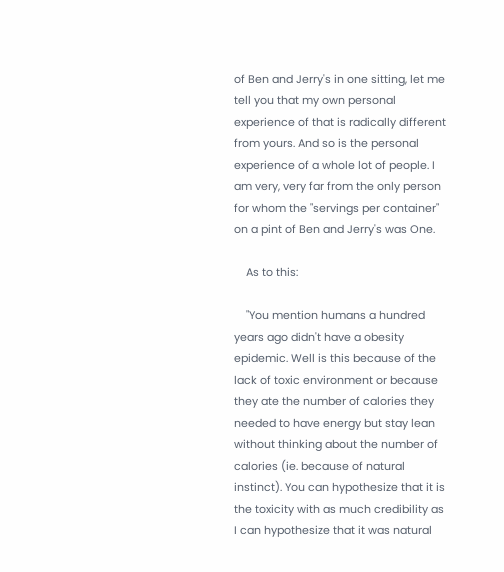of Ben and Jerry's in one sitting, let me tell you that my own personal experience of that is radically different from yours. And so is the personal experience of a whole lot of people. I am very, very far from the only person for whom the "servings per container" on a pint of Ben and Jerry's was One.

    As to this:

    "You mention humans a hundred years ago didn't have a obesity epidemic. Well is this because of the lack of toxic environment or because they ate the number of calories they needed to have energy but stay lean without thinking about the number of calories (ie. because of natural instinct). You can hypothesize that it is the toxicity with as much credibility as I can hypothesize that it was natural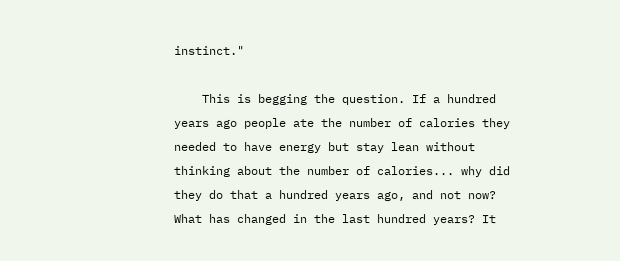instinct."

    This is begging the question. If a hundred years ago people ate the number of calories they needed to have energy but stay lean without thinking about the number of calories... why did they do that a hundred years ago, and not now? What has changed in the last hundred years? It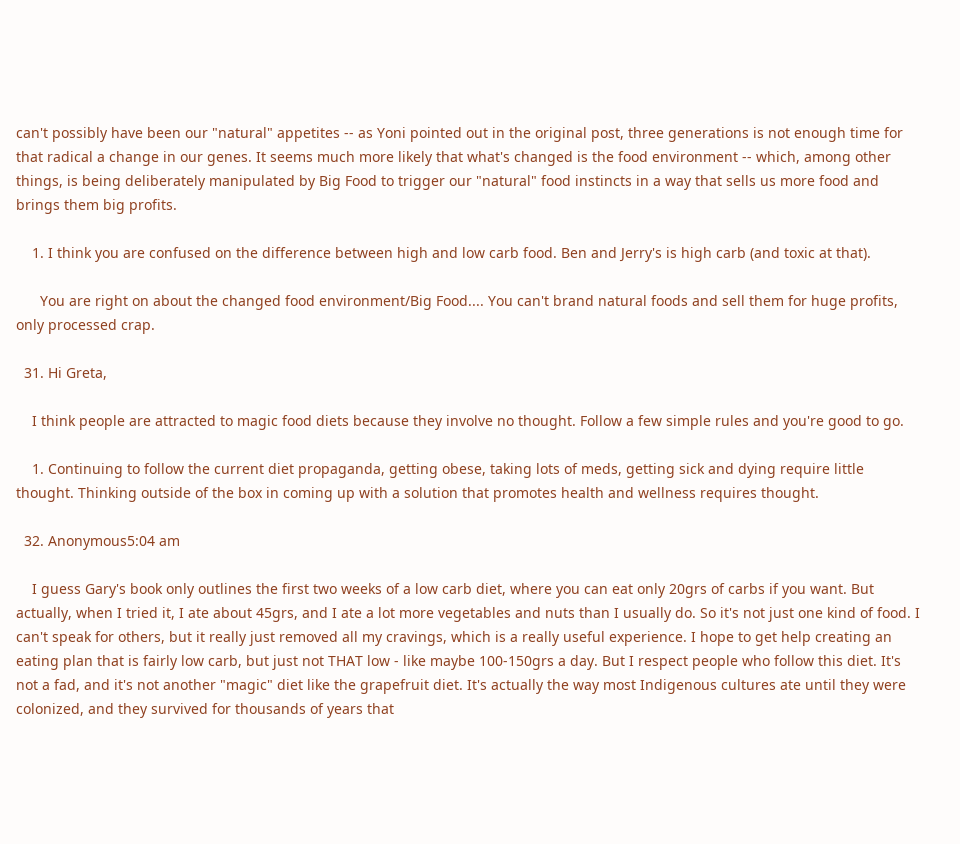can't possibly have been our "natural" appetites -- as Yoni pointed out in the original post, three generations is not enough time for that radical a change in our genes. It seems much more likely that what's changed is the food environment -- which, among other things, is being deliberately manipulated by Big Food to trigger our "natural" food instincts in a way that sells us more food and brings them big profits.

    1. I think you are confused on the difference between high and low carb food. Ben and Jerry's is high carb (and toxic at that).

      You are right on about the changed food environment/Big Food.... You can't brand natural foods and sell them for huge profits, only processed crap.

  31. Hi Greta,

    I think people are attracted to magic food diets because they involve no thought. Follow a few simple rules and you're good to go.

    1. Continuing to follow the current diet propaganda, getting obese, taking lots of meds, getting sick and dying require little thought. Thinking outside of the box in coming up with a solution that promotes health and wellness requires thought.

  32. Anonymous5:04 am

    I guess Gary's book only outlines the first two weeks of a low carb diet, where you can eat only 20grs of carbs if you want. But actually, when I tried it, I ate about 45grs, and I ate a lot more vegetables and nuts than I usually do. So it's not just one kind of food. I can't speak for others, but it really just removed all my cravings, which is a really useful experience. I hope to get help creating an eating plan that is fairly low carb, but just not THAT low - like maybe 100-150grs a day. But I respect people who follow this diet. It's not a fad, and it's not another "magic" diet like the grapefruit diet. It's actually the way most Indigenous cultures ate until they were colonized, and they survived for thousands of years that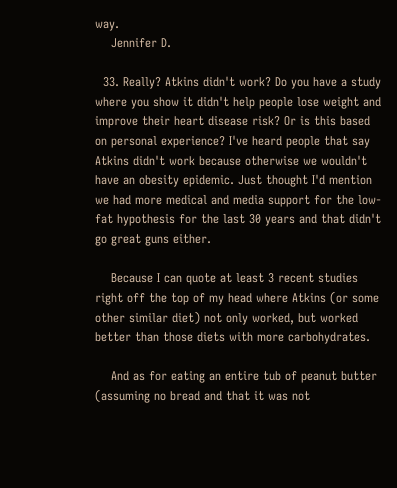way.
    Jennifer D.

  33. Really? Atkins didn't work? Do you have a study where you show it didn't help people lose weight and improve their heart disease risk? Or is this based on personal experience? I've heard people that say Atkins didn't work because otherwise we wouldn't have an obesity epidemic. Just thought I'd mention we had more medical and media support for the low-fat hypothesis for the last 30 years and that didn't go great guns either.

    Because I can quote at least 3 recent studies right off the top of my head where Atkins (or some other similar diet) not only worked, but worked better than those diets with more carbohydrates.

    And as for eating an entire tub of peanut butter (assuming no bread and that it was not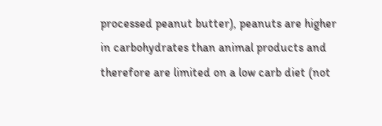processed peanut butter), peanuts are higher in carbohydrates than animal products and therefore are limited on a low carb diet (not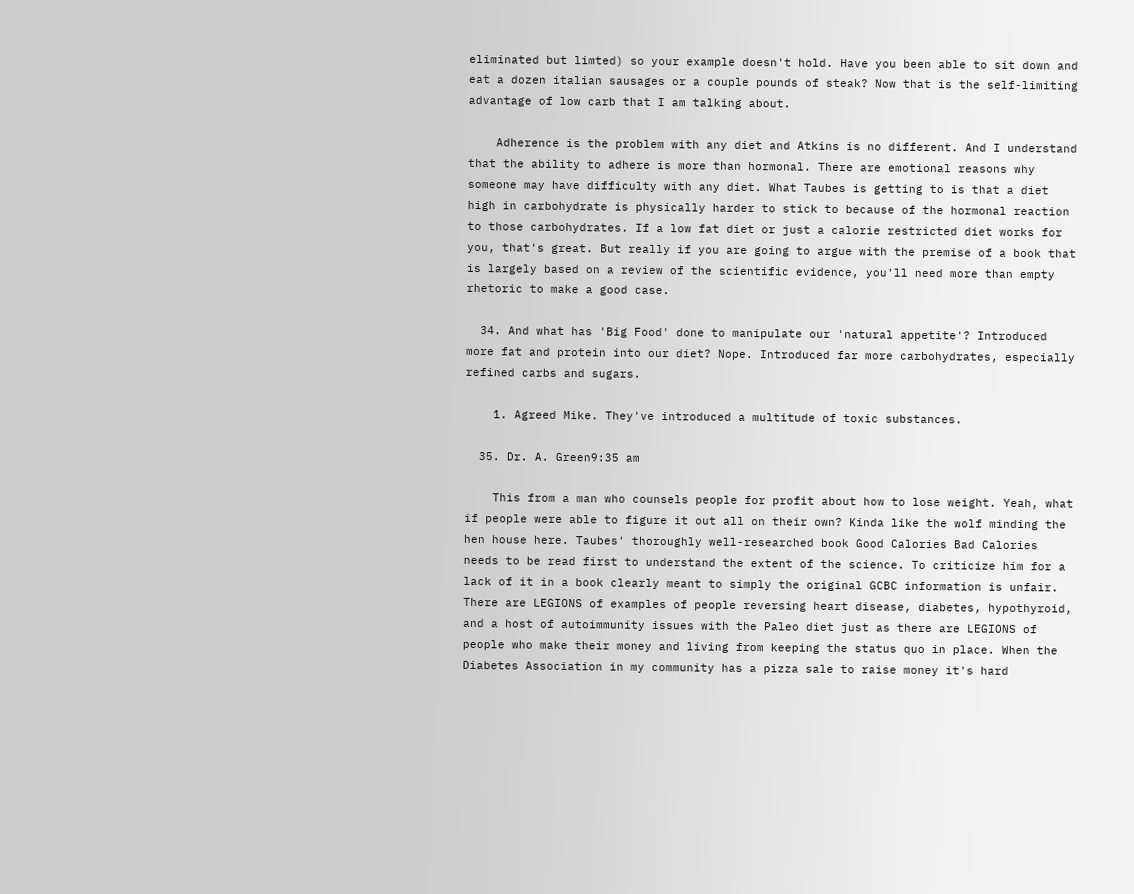eliminated but limted) so your example doesn't hold. Have you been able to sit down and eat a dozen italian sausages or a couple pounds of steak? Now that is the self-limiting advantage of low carb that I am talking about.

    Adherence is the problem with any diet and Atkins is no different. And I understand that the ability to adhere is more than hormonal. There are emotional reasons why someone may have difficulty with any diet. What Taubes is getting to is that a diet high in carbohydrate is physically harder to stick to because of the hormonal reaction to those carbohydrates. If a low fat diet or just a calorie restricted diet works for you, that's great. But really if you are going to argue with the premise of a book that is largely based on a review of the scientific evidence, you'll need more than empty rhetoric to make a good case.

  34. And what has 'Big Food' done to manipulate our 'natural appetite'? Introduced more fat and protein into our diet? Nope. Introduced far more carbohydrates, especially refined carbs and sugars.

    1. Agreed Mike. They've introduced a multitude of toxic substances.

  35. Dr. A. Green9:35 am

    This from a man who counsels people for profit about how to lose weight. Yeah, what if people were able to figure it out all on their own? Kinda like the wolf minding the hen house here. Taubes' thoroughly well-researched book Good Calories Bad Calories needs to be read first to understand the extent of the science. To criticize him for a lack of it in a book clearly meant to simply the original GCBC information is unfair. There are LEGIONS of examples of people reversing heart disease, diabetes, hypothyroid, and a host of autoimmunity issues with the Paleo diet just as there are LEGIONS of people who make their money and living from keeping the status quo in place. When the Diabetes Association in my community has a pizza sale to raise money it's hard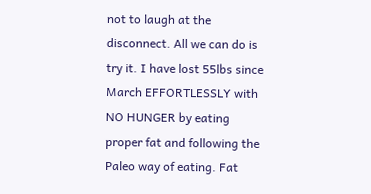not to laugh at the disconnect. All we can do is try it. I have lost 55lbs since March EFFORTLESSLY with NO HUNGER by eating proper fat and following the Paleo way of eating. Fat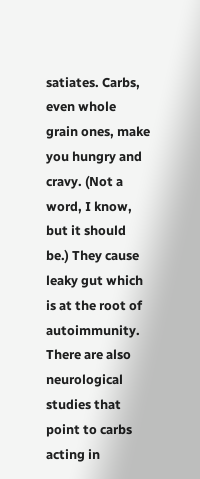satiates. Carbs, even whole grain ones, make you hungry and cravy. (Not a word, I know, but it should be.) They cause leaky gut which is at the root of autoimmunity. There are also neurological studies that point to carbs acting in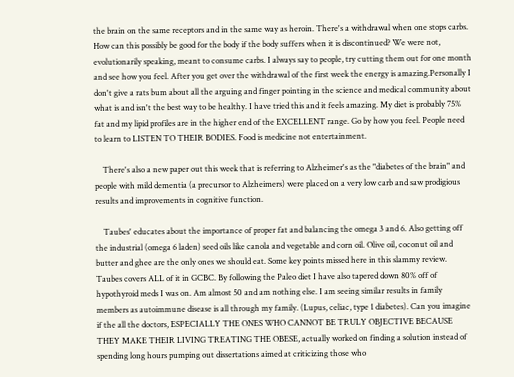the brain on the same receptors and in the same way as heroin. There's a withdrawal when one stops carbs. How can this possibly be good for the body if the body suffers when it is discontinued? We were not, evolutionarily speaking, meant to consume carbs. I always say to people, try cutting them out for one month and see how you feel. After you get over the withdrawal of the first week the energy is amazing.Personally I don't give a rats bum about all the arguing and finger pointing in the science and medical community about what is and isn't the best way to be healthy. I have tried this and it feels amazing. My diet is probably 75% fat and my lipid profiles are in the higher end of the EXCELLENT range. Go by how you feel. People need to learn to LISTEN TO THEIR BODIES. Food is medicine not entertainment.

    There's also a new paper out this week that is referring to Alzheimer's as the "diabetes of the brain" and people with mild dementia (a precursor to Alzheimers) were placed on a very low carb and saw prodigious results and improvements in cognitive function.

    Taubes' educates about the importance of proper fat and balancing the omega 3 and 6. Also getting off the industrial (omega 6 laden) seed oils like canola and vegetable and corn oil. Olive oil, coconut oil and butter and ghee are the only ones we should eat. Some key points missed here in this slammy review. Taubes covers ALL of it in GCBC. By following the Paleo diet I have also tapered down 80% off of hypothyroid meds I was on. Am almost 50 and am nothing else. I am seeing similar results in family members as autoimmune disease is all through my family. (Lupus, celiac, type 1 diabetes). Can you imagine if the all the doctors, ESPECIALLY THE ONES WHO CANNOT BE TRULY OBJECTIVE BECAUSE THEY MAKE THEIR LIVING TREATING THE OBESE, actually worked on finding a solution instead of spending long hours pumping out dissertations aimed at criticizing those who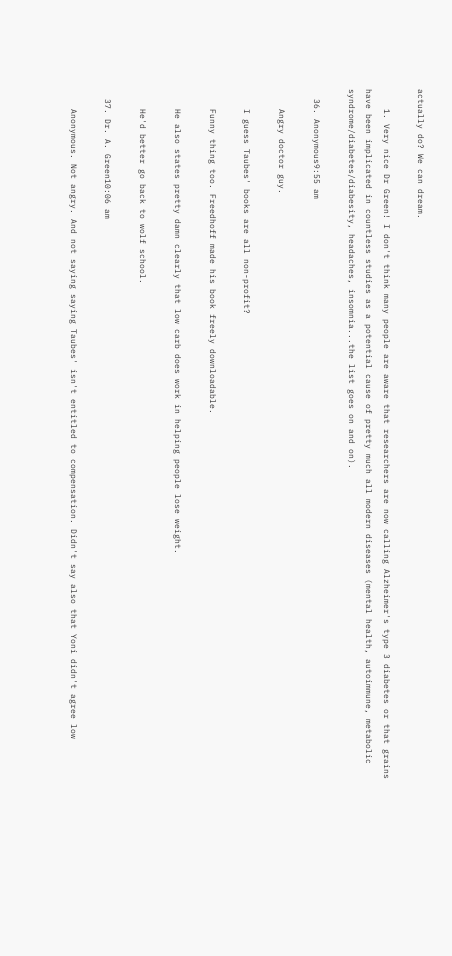actually do? We can dream.

    1. Very nice Dr Green! I don't think many people are aware that researchers are now calling Alzheimer's type 3 diabetes or that grains have been implicated in countless studies as a potential cause of pretty much all modern diseases (mental health, autoimmune, metabolic syndrome/diabetes/diabesity, headaches, insomnia...the list goes on and on).

  36. Anonymous9:55 am

    Angry doctor guy.

    I guess Taubes' books are all non-profit?

    Funny thing too. Freedhoff made his book freely downloadable.

    He also states pretty damn clearly that low carb does work in helping people lose weight.

    He'd better go back to wolf school.

  37. Dr. A. Green10:06 am

    Anonymous. Not angry. And not saying saying Taubes' isn't entitled to compensation. Didn't say also that Yoni didn't agree low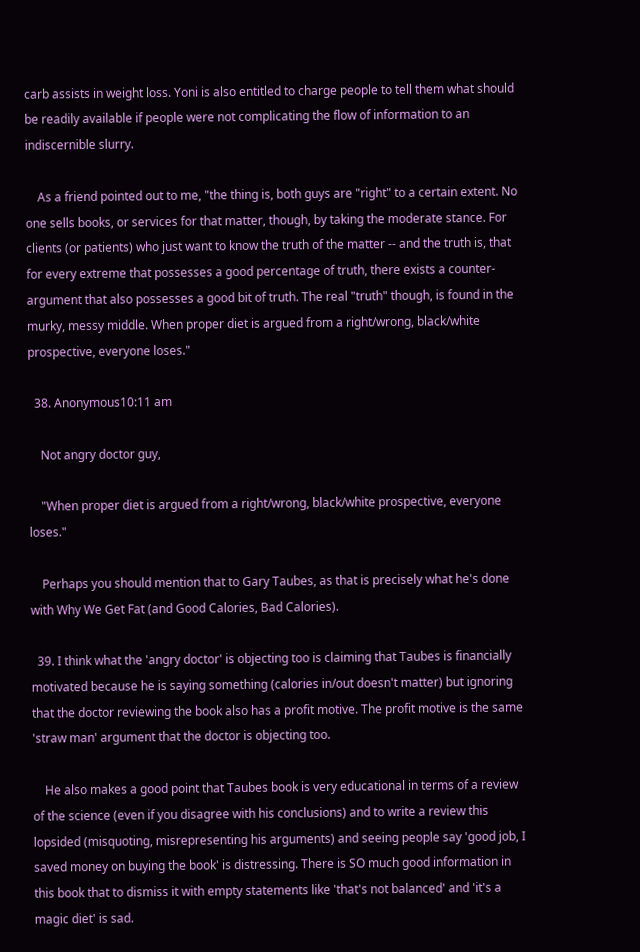carb assists in weight loss. Yoni is also entitled to charge people to tell them what should be readily available if people were not complicating the flow of information to an indiscernible slurry.

    As a friend pointed out to me, "the thing is, both guys are "right" to a certain extent. No one sells books, or services for that matter, though, by taking the moderate stance. For clients (or patients) who just want to know the truth of the matter -- and the truth is, that for every extreme that possesses a good percentage of truth, there exists a counter-argument that also possesses a good bit of truth. The real "truth" though, is found in the murky, messy middle. When proper diet is argued from a right/wrong, black/white prospective, everyone loses."

  38. Anonymous10:11 am

    Not angry doctor guy,

    "When proper diet is argued from a right/wrong, black/white prospective, everyone loses."

    Perhaps you should mention that to Gary Taubes, as that is precisely what he's done with Why We Get Fat (and Good Calories, Bad Calories).

  39. I think what the 'angry doctor' is objecting too is claiming that Taubes is financially motivated because he is saying something (calories in/out doesn't matter) but ignoring that the doctor reviewing the book also has a profit motive. The profit motive is the same 'straw man' argument that the doctor is objecting too.

    He also makes a good point that Taubes book is very educational in terms of a review of the science (even if you disagree with his conclusions) and to write a review this lopsided (misquoting, misrepresenting his arguments) and seeing people say 'good job, I saved money on buying the book' is distressing. There is SO much good information in this book that to dismiss it with empty statements like 'that's not balanced' and 'it's a magic diet' is sad.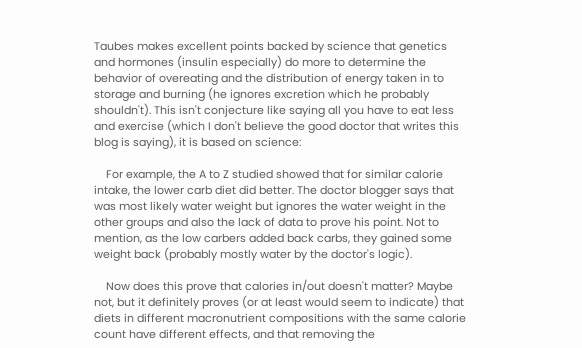Taubes makes excellent points backed by science that genetics and hormones (insulin especially) do more to determine the behavior of overeating and the distribution of energy taken in to storage and burning (he ignores excretion which he probably shouldn't). This isn't conjecture like saying all you have to eat less and exercise (which I don't believe the good doctor that writes this blog is saying), it is based on science:

    For example, the A to Z studied showed that for similar calorie intake, the lower carb diet did better. The doctor blogger says that was most likely water weight but ignores the water weight in the other groups and also the lack of data to prove his point. Not to mention, as the low carbers added back carbs, they gained some weight back (probably mostly water by the doctor's logic).

    Now does this prove that calories in/out doesn't matter? Maybe not, but it definitely proves (or at least would seem to indicate) that diets in different macronutrient compositions with the same calorie count have different effects, and that removing the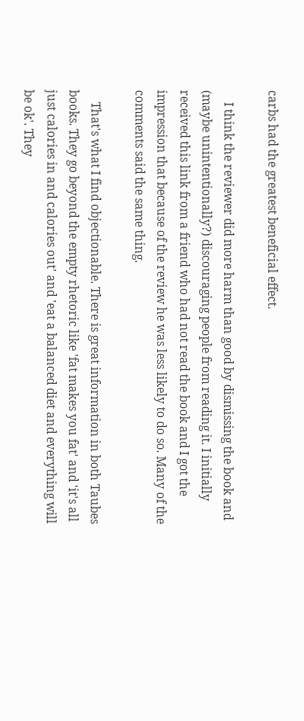carbs had the greatest beneficial effect.

    I think the reviewer did more harm than good by dismissing the book and (maybe unintentionally?) discouraging people from reading it. I initially received this link from a friend who had not read the book and I got the impression that because of the review he was less likely to do so. Many of the comments said the same thing.

    That's what I find objectionable. There is great information in both Taubes books. They go beyond the empty rhetoric like 'fat makes you fat' and 'it's all just calories in and calories out' and 'eat a balanced diet and everything will be ok'. They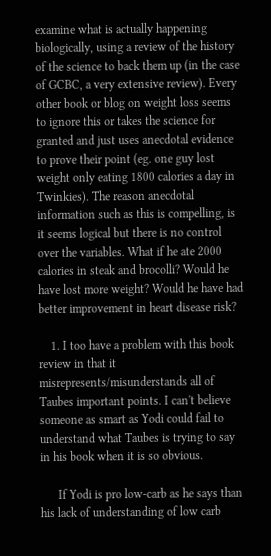examine what is actually happening biologically, using a review of the history of the science to back them up (in the case of GCBC, a very extensive review). Every other book or blog on weight loss seems to ignore this or takes the science for granted and just uses anecdotal evidence to prove their point (eg. one guy lost weight only eating 1800 calories a day in Twinkies). The reason anecdotal information such as this is compelling, is it seems logical but there is no control over the variables. What if he ate 2000 calories in steak and brocolli? Would he have lost more weight? Would he have had better improvement in heart disease risk?

    1. I too have a problem with this book review in that it misrepresents/misunderstands all of Taubes important points. I can't believe someone as smart as Yodi could fail to understand what Taubes is trying to say in his book when it is so obvious.

      If Yodi is pro low-carb as he says than his lack of understanding of low carb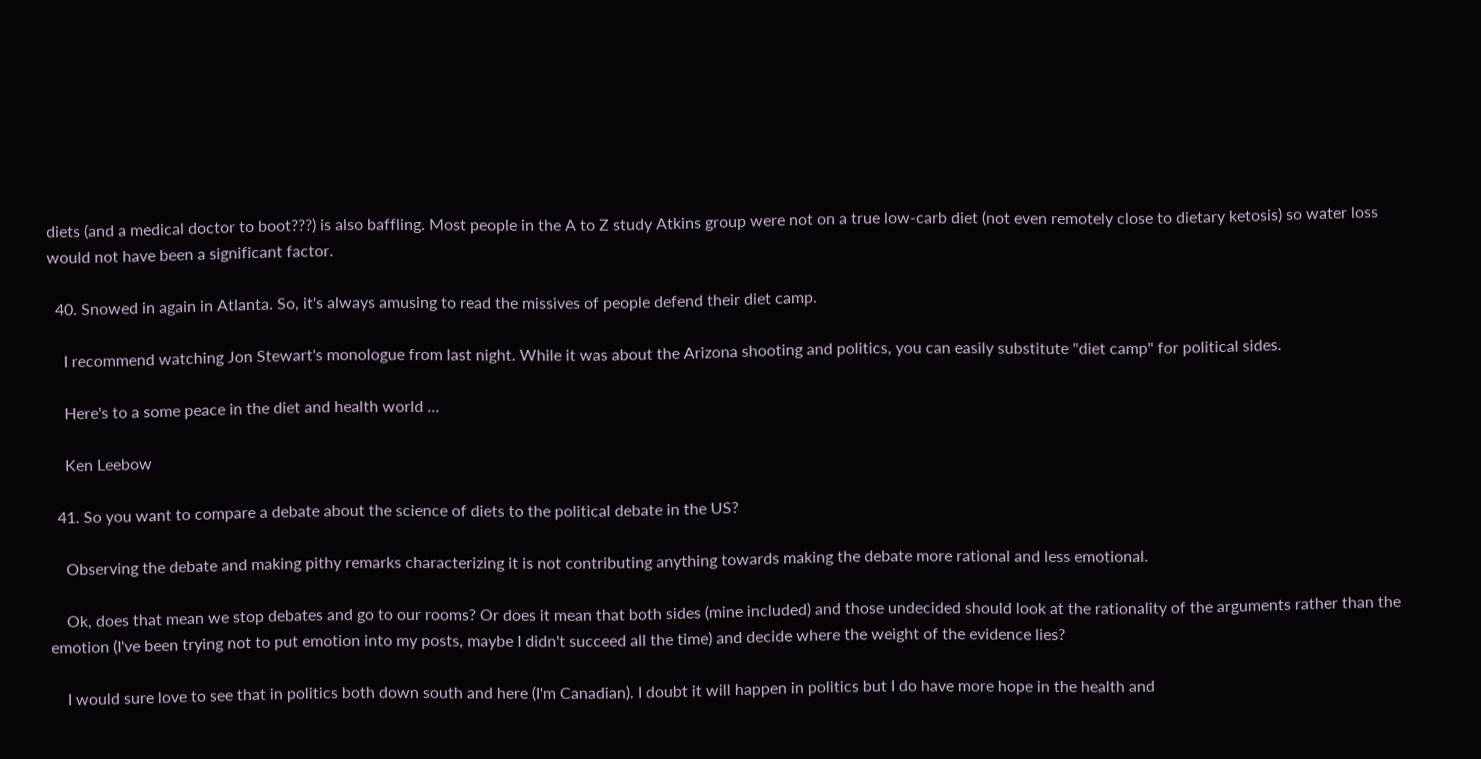diets (and a medical doctor to boot???) is also baffling. Most people in the A to Z study Atkins group were not on a true low-carb diet (not even remotely close to dietary ketosis) so water loss would not have been a significant factor.

  40. Snowed in again in Atlanta. So, it's always amusing to read the missives of people defend their diet camp.

    I recommend watching Jon Stewart's monologue from last night. While it was about the Arizona shooting and politics, you can easily substitute "diet camp" for political sides.

    Here's to a some peace in the diet and health world ...

    Ken Leebow

  41. So you want to compare a debate about the science of diets to the political debate in the US?

    Observing the debate and making pithy remarks characterizing it is not contributing anything towards making the debate more rational and less emotional.

    Ok, does that mean we stop debates and go to our rooms? Or does it mean that both sides (mine included) and those undecided should look at the rationality of the arguments rather than the emotion (I've been trying not to put emotion into my posts, maybe I didn't succeed all the time) and decide where the weight of the evidence lies?

    I would sure love to see that in politics both down south and here (I'm Canadian). I doubt it will happen in politics but I do have more hope in the health and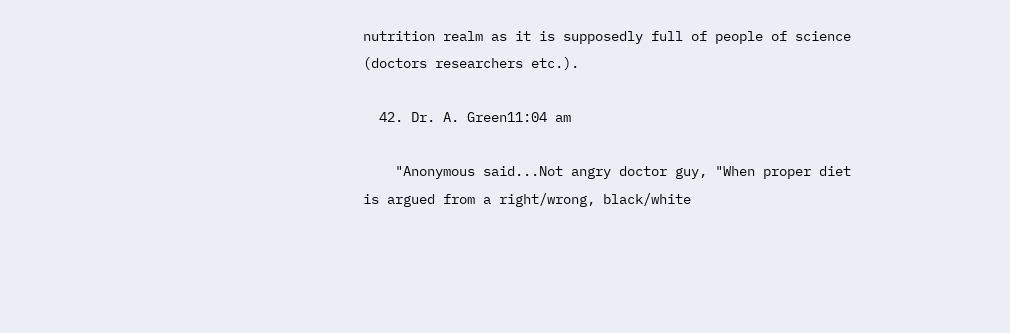nutrition realm as it is supposedly full of people of science (doctors researchers etc.).

  42. Dr. A. Green11:04 am

    "Anonymous said...Not angry doctor guy, "When proper diet is argued from a right/wrong, black/white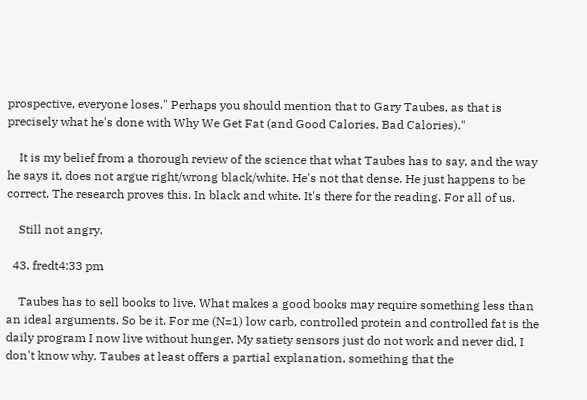prospective, everyone loses." Perhaps you should mention that to Gary Taubes, as that is precisely what he's done with Why We Get Fat (and Good Calories, Bad Calories)."

    It is my belief from a thorough review of the science that what Taubes has to say, and the way he says it, does not argue right/wrong black/white. He's not that dense. He just happens to be correct. The research proves this. In black and white. It's there for the reading. For all of us.

    Still not angry.

  43. fredt4:33 pm

    Taubes has to sell books to live. What makes a good books may require something less than an ideal arguments. So be it. For me (N=1) low carb, controlled protein and controlled fat is the daily program I now live without hunger. My satiety sensors just do not work and never did, I don't know why. Taubes at least offers a partial explanation, something that the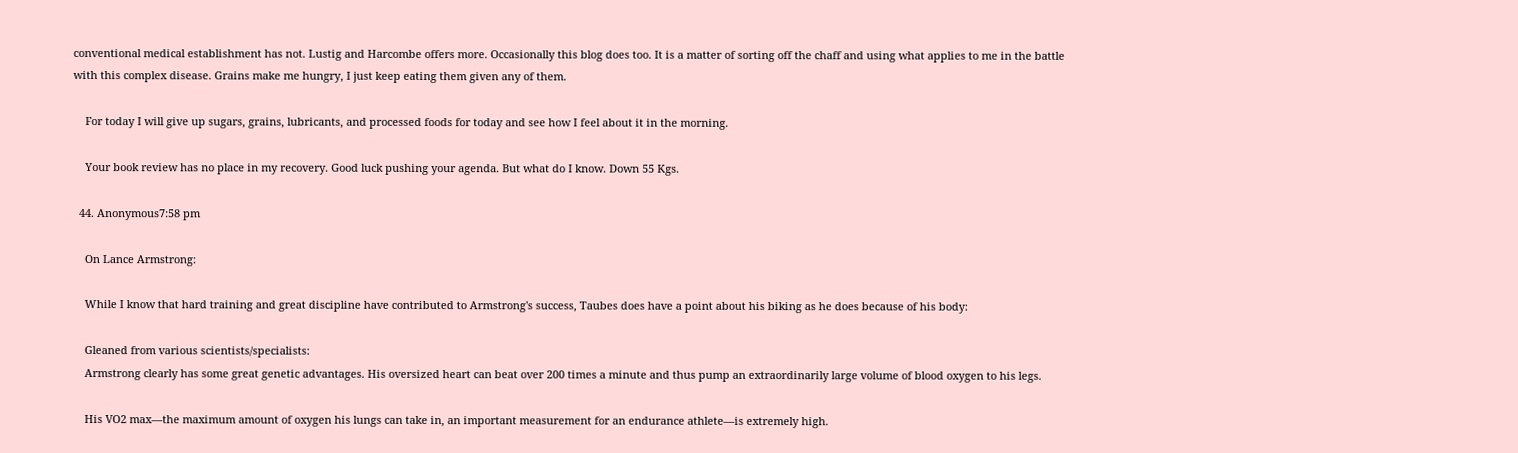conventional medical establishment has not. Lustig and Harcombe offers more. Occasionally this blog does too. It is a matter of sorting off the chaff and using what applies to me in the battle with this complex disease. Grains make me hungry, I just keep eating them given any of them.

    For today I will give up sugars, grains, lubricants, and processed foods for today and see how I feel about it in the morning.

    Your book review has no place in my recovery. Good luck pushing your agenda. But what do I know. Down 55 Kgs.

  44. Anonymous7:58 pm

    On Lance Armstrong:

    While I know that hard training and great discipline have contributed to Armstrong's success, Taubes does have a point about his biking as he does because of his body:

    Gleaned from various scientists/specialists:
    Armstrong clearly has some great genetic advantages. His oversized heart can beat over 200 times a minute and thus pump an extraordinarily large volume of blood oxygen to his legs.

    His VO2 max—the maximum amount of oxygen his lungs can take in, an important measurement for an endurance athlete—is extremely high.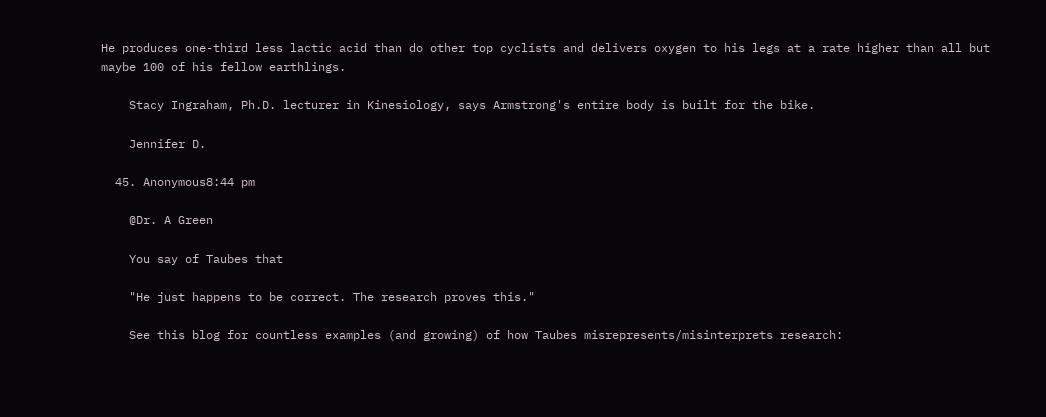He produces one-third less lactic acid than do other top cyclists and delivers oxygen to his legs at a rate higher than all but maybe 100 of his fellow earthlings.

    Stacy Ingraham, Ph.D. lecturer in Kinesiology, says Armstrong's entire body is built for the bike.

    Jennifer D.

  45. Anonymous8:44 pm

    @Dr. A Green

    You say of Taubes that

    "He just happens to be correct. The research proves this."

    See this blog for countless examples (and growing) of how Taubes misrepresents/misinterprets research: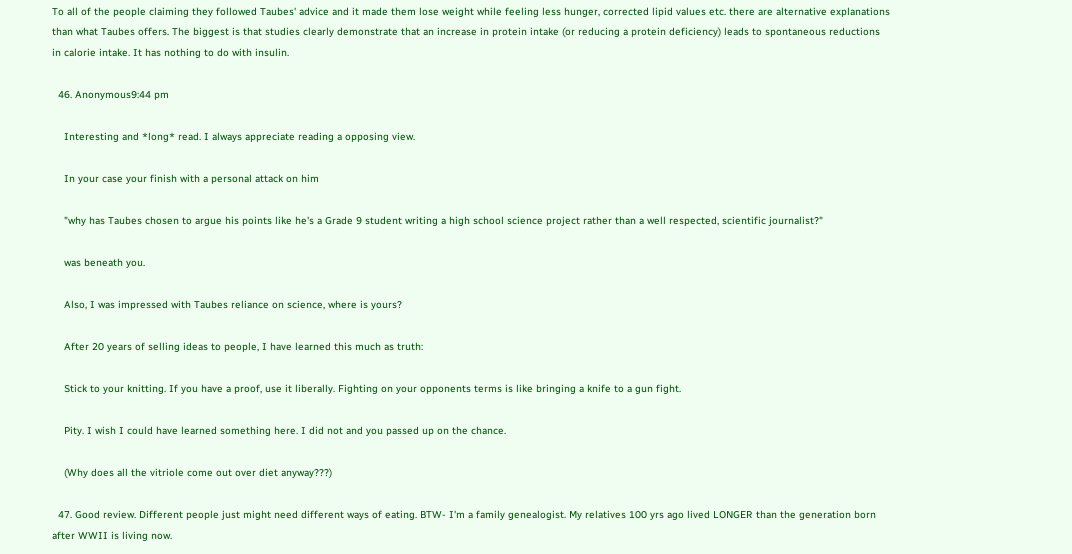To all of the people claiming they followed Taubes' advice and it made them lose weight while feeling less hunger, corrected lipid values etc. there are alternative explanations than what Taubes offers. The biggest is that studies clearly demonstrate that an increase in protein intake (or reducing a protein deficiency) leads to spontaneous reductions in calorie intake. It has nothing to do with insulin.

  46. Anonymous9:44 pm

    Interesting and *long* read. I always appreciate reading a opposing view.

    In your case your finish with a personal attack on him

    "why has Taubes chosen to argue his points like he's a Grade 9 student writing a high school science project rather than a well respected, scientific journalist?"

    was beneath you.

    Also, I was impressed with Taubes reliance on science, where is yours?

    After 20 years of selling ideas to people, I have learned this much as truth:

    Stick to your knitting. If you have a proof, use it liberally. Fighting on your opponents terms is like bringing a knife to a gun fight.

    Pity. I wish I could have learned something here. I did not and you passed up on the chance.

    (Why does all the vitriole come out over diet anyway???)

  47. Good review. Different people just might need different ways of eating. BTW- I'm a family genealogist. My relatives 100 yrs ago lived LONGER than the generation born after WWII is living now.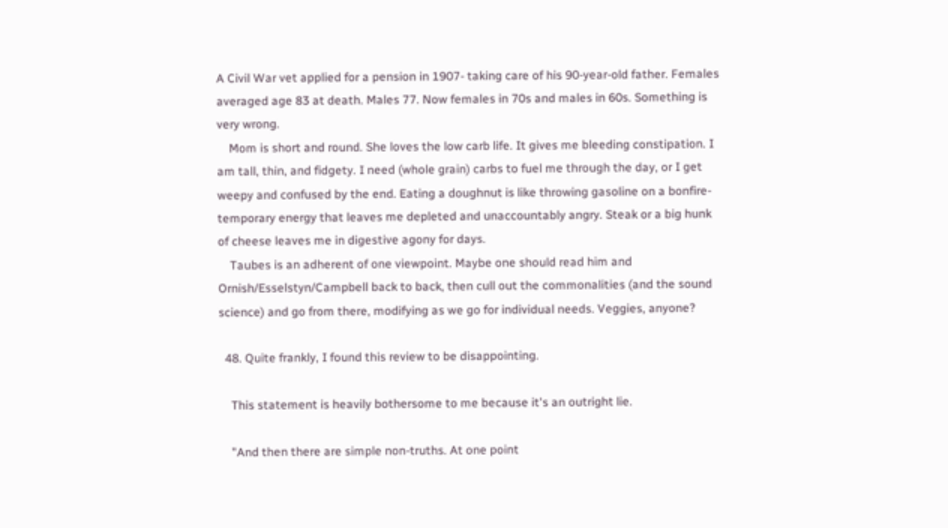A Civil War vet applied for a pension in 1907- taking care of his 90-year-old father. Females averaged age 83 at death. Males 77. Now females in 70s and males in 60s. Something is very wrong.
    Mom is short and round. She loves the low carb life. It gives me bleeding constipation. I am tall, thin, and fidgety. I need (whole grain) carbs to fuel me through the day, or I get weepy and confused by the end. Eating a doughnut is like throwing gasoline on a bonfire- temporary energy that leaves me depleted and unaccountably angry. Steak or a big hunk of cheese leaves me in digestive agony for days.
    Taubes is an adherent of one viewpoint. Maybe one should read him and Ornish/Esselstyn/Campbell back to back, then cull out the commonalities (and the sound science) and go from there, modifying as we go for individual needs. Veggies, anyone?

  48. Quite frankly, I found this review to be disappointing.

    This statement is heavily bothersome to me because it's an outright lie.

    "And then there are simple non-truths. At one point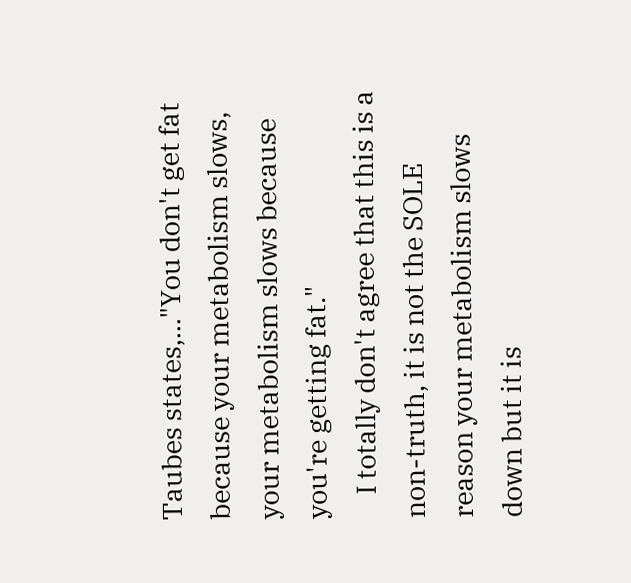Taubes states,..."You don't get fat because your metabolism slows, your metabolism slows because you're getting fat."
    I totally don't agree that this is a non-truth, it is not the SOLE reason your metabolism slows down but it is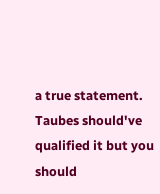a true statement. Taubes should've qualified it but you should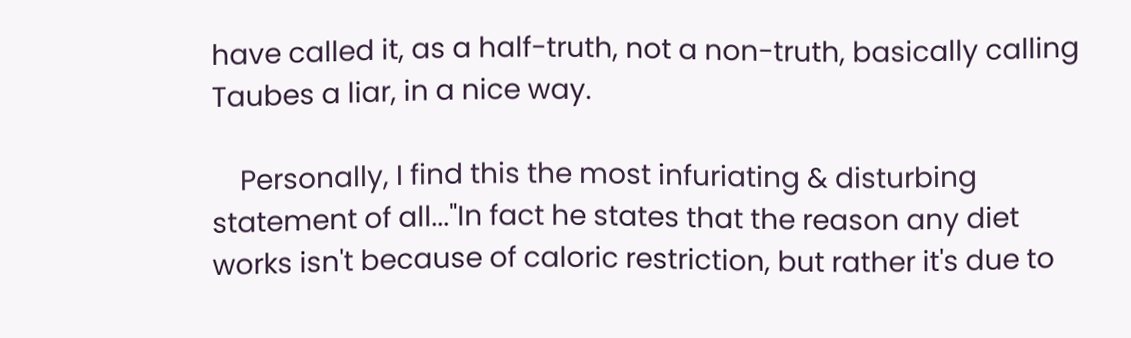have called it, as a half-truth, not a non-truth, basically calling Taubes a liar, in a nice way.

    Personally, I find this the most infuriating & disturbing statement of all..."In fact he states that the reason any diet works isn't because of caloric restriction, but rather it's due to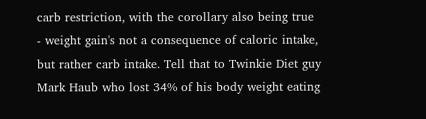carb restriction, with the corollary also being true - weight gain's not a consequence of caloric intake, but rather carb intake. Tell that to Twinkie Diet guy Mark Haub who lost 34% of his body weight eating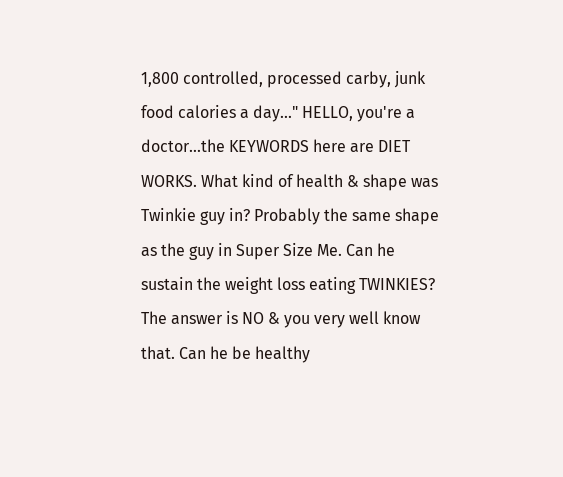1,800 controlled, processed carby, junk food calories a day..." HELLO, you're a doctor...the KEYWORDS here are DIET WORKS. What kind of health & shape was Twinkie guy in? Probably the same shape as the guy in Super Size Me. Can he sustain the weight loss eating TWINKIES? The answer is NO & you very well know that. Can he be healthy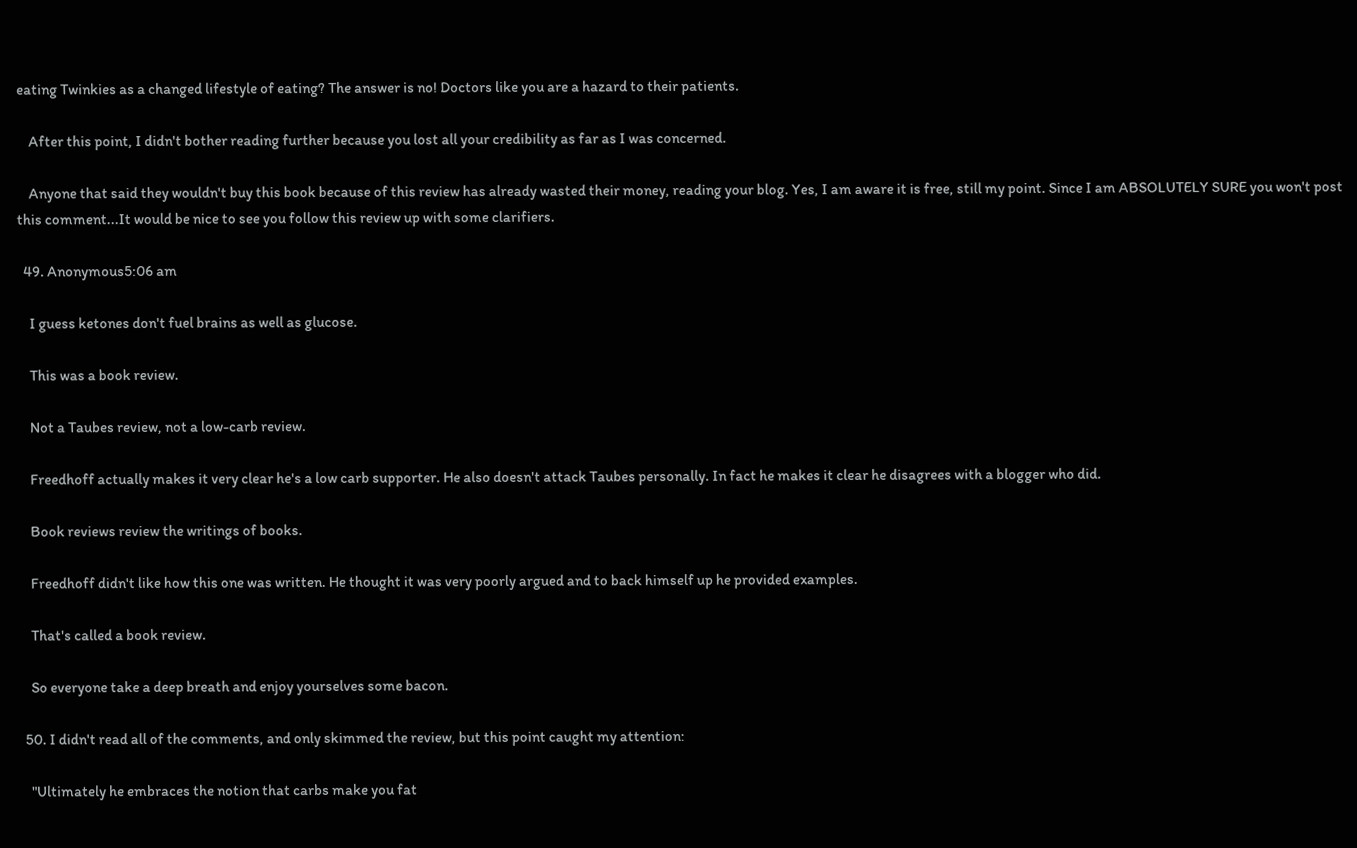eating Twinkies as a changed lifestyle of eating? The answer is no! Doctors like you are a hazard to their patients.

    After this point, I didn't bother reading further because you lost all your credibility as far as I was concerned.

    Anyone that said they wouldn't buy this book because of this review has already wasted their money, reading your blog. Yes, I am aware it is free, still my point. Since I am ABSOLUTELY SURE you won't post this comment...It would be nice to see you follow this review up with some clarifiers.

  49. Anonymous5:06 am

    I guess ketones don't fuel brains as well as glucose.

    This was a book review.

    Not a Taubes review, not a low-carb review.

    Freedhoff actually makes it very clear he's a low carb supporter. He also doesn't attack Taubes personally. In fact he makes it clear he disagrees with a blogger who did.

    Book reviews review the writings of books.

    Freedhoff didn't like how this one was written. He thought it was very poorly argued and to back himself up he provided examples.

    That's called a book review.

    So everyone take a deep breath and enjoy yourselves some bacon.

  50. I didn't read all of the comments, and only skimmed the review, but this point caught my attention:

    "Ultimately he embraces the notion that carbs make you fat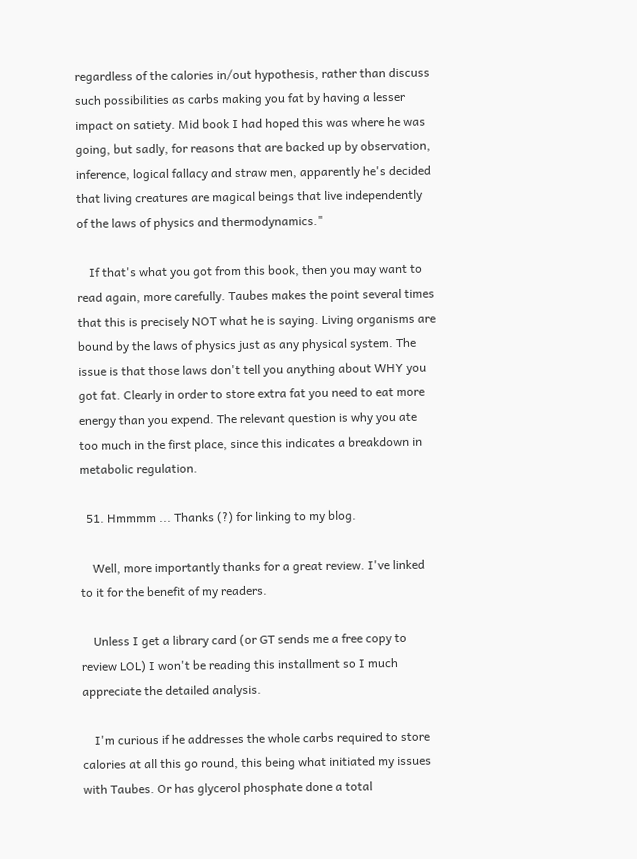regardless of the calories in/out hypothesis, rather than discuss such possibilities as carbs making you fat by having a lesser impact on satiety. Mid book I had hoped this was where he was going, but sadly, for reasons that are backed up by observation, inference, logical fallacy and straw men, apparently he's decided that living creatures are magical beings that live independently of the laws of physics and thermodynamics."

    If that's what you got from this book, then you may want to read again, more carefully. Taubes makes the point several times that this is precisely NOT what he is saying. Living organisms are bound by the laws of physics just as any physical system. The issue is that those laws don't tell you anything about WHY you got fat. Clearly in order to store extra fat you need to eat more energy than you expend. The relevant question is why you ate too much in the first place, since this indicates a breakdown in metabolic regulation.

  51. Hmmmm ... Thanks (?) for linking to my blog.

    Well, more importantly thanks for a great review. I've linked to it for the benefit of my readers.

    Unless I get a library card (or GT sends me a free copy to review LOL) I won't be reading this installment so I much appreciate the detailed analysis.

    I'm curious if he addresses the whole carbs required to store calories at all this go round, this being what initiated my issues with Taubes. Or has glycerol phosphate done a total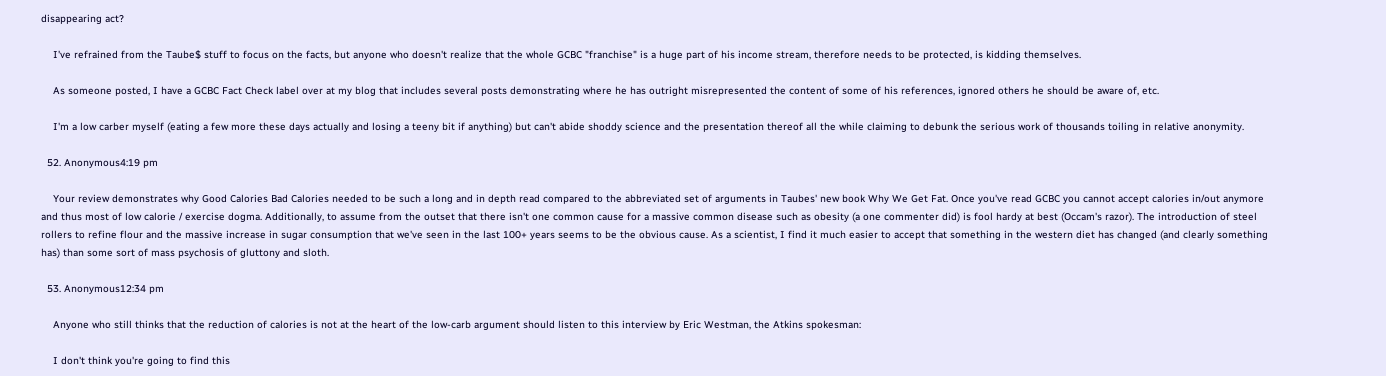disappearing act?

    I've refrained from the Taube$ stuff to focus on the facts, but anyone who doesn't realize that the whole GCBC "franchise" is a huge part of his income stream, therefore needs to be protected, is kidding themselves.

    As someone posted, I have a GCBC Fact Check label over at my blog that includes several posts demonstrating where he has outright misrepresented the content of some of his references, ignored others he should be aware of, etc.

    I'm a low carber myself (eating a few more these days actually and losing a teeny bit if anything) but can't abide shoddy science and the presentation thereof all the while claiming to debunk the serious work of thousands toiling in relative anonymity.

  52. Anonymous4:19 pm

    Your review demonstrates why Good Calories Bad Calories needed to be such a long and in depth read compared to the abbreviated set of arguments in Taubes' new book Why We Get Fat. Once you've read GCBC you cannot accept calories in/out anymore and thus most of low calorie / exercise dogma. Additionally, to assume from the outset that there isn't one common cause for a massive common disease such as obesity (a one commenter did) is fool hardy at best (Occam's razor). The introduction of steel rollers to refine flour and the massive increase in sugar consumption that we've seen in the last 100+ years seems to be the obvious cause. As a scientist, I find it much easier to accept that something in the western diet has changed (and clearly something has) than some sort of mass psychosis of gluttony and sloth.

  53. Anonymous12:34 pm

    Anyone who still thinks that the reduction of calories is not at the heart of the low-carb argument should listen to this interview by Eric Westman, the Atkins spokesman:

    I don't think you're going to find this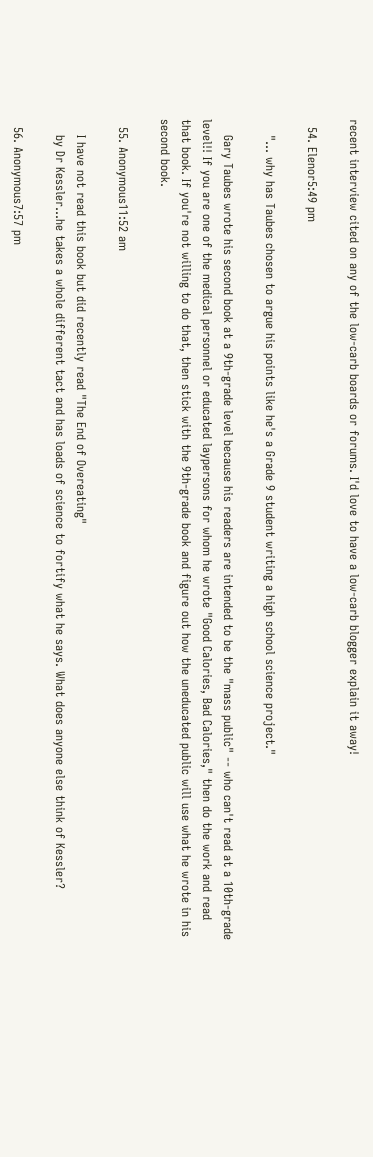recent interview cited on any of the low-carb boards or forums. I'd love to have a low-carb blogger explain it away!

  54. Elenor5:49 pm

    "... why has Taubes chosen to argue his points like he's a Grade 9 student writing a high school science project."

    Gary Taubes wrote his second book at a 9th-grade level because his readers are intended to be the "mass public" -- who can't read at a 10th-grade level!! If you are one of the medical personnel or educated laypersons for whom he wrote "Good Calories, Bad Calories," then do the work and read that book. If you're not willing to do that, then stick with the 9th-grade book and figure out how the uneducated public will use what he wrote in his second book.

  55. Anonymous11:52 am

    I have not read this book but did recently read "The End of Overeating"
    by Dr Kessler...he takes a whole different tact and has loads of science to fortify what he says. What does anyone else think of Kessler?

  56. Anonymous7:57 pm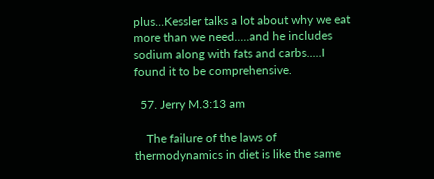plus...Kessler talks a lot about why we eat more than we need.....and he includes sodium along with fats and carbs.....I found it to be comprehensive.

  57. Jerry M.3:13 am

    The failure of the laws of thermodynamics in diet is like the same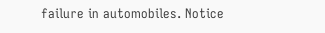failure in automobiles. Notice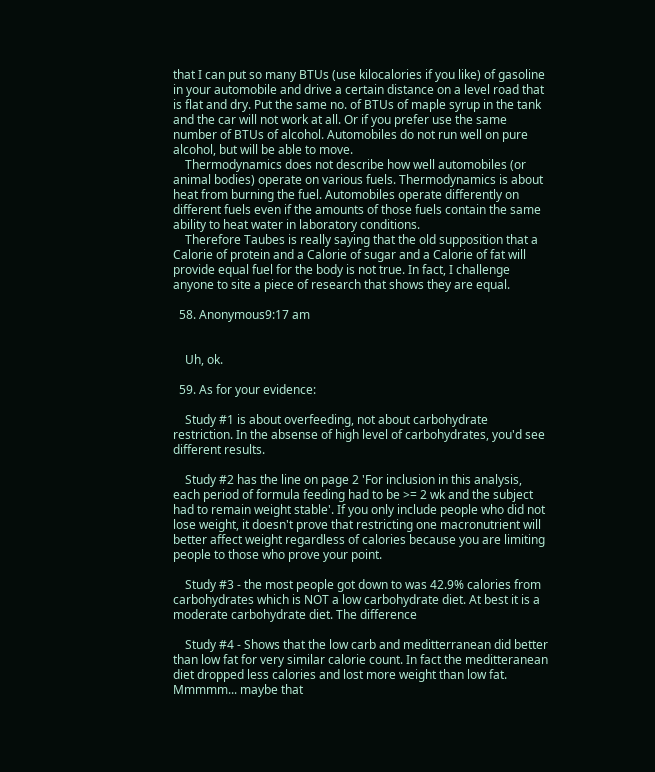that I can put so many BTUs (use kilocalories if you like) of gasoline in your automobile and drive a certain distance on a level road that is flat and dry. Put the same no. of BTUs of maple syrup in the tank and the car will not work at all. Or if you prefer use the same number of BTUs of alcohol. Automobiles do not run well on pure alcohol, but will be able to move.
    Thermodynamics does not describe how well automobiles (or animal bodies) operate on various fuels. Thermodynamics is about heat from burning the fuel. Automobiles operate differently on different fuels even if the amounts of those fuels contain the same ability to heat water in laboratory conditions.
    Therefore Taubes is really saying that the old supposition that a Calorie of protein and a Calorie of sugar and a Calorie of fat will provide equal fuel for the body is not true. In fact, I challenge anyone to site a piece of research that shows they are equal.

  58. Anonymous9:17 am


    Uh, ok.

  59. As for your evidence:

    Study #1 is about overfeeding, not about carbohydrate restriction. In the absense of high level of carbohydrates, you'd see different results.

    Study #2 has the line on page 2 'For inclusion in this analysis, each period of formula feeding had to be >= 2 wk and the subject had to remain weight stable'. If you only include people who did not lose weight, it doesn't prove that restricting one macronutrient will better affect weight regardless of calories because you are limiting people to those who prove your point.

    Study #3 - the most people got down to was 42.9% calories from carbohydrates which is NOT a low carbohydrate diet. At best it is a moderate carbohydrate diet. The difference

    Study #4 - Shows that the low carb and meditterranean did better than low fat for very similar calorie count. In fact the meditteranean diet dropped less calories and lost more weight than low fat. Mmmmm... maybe that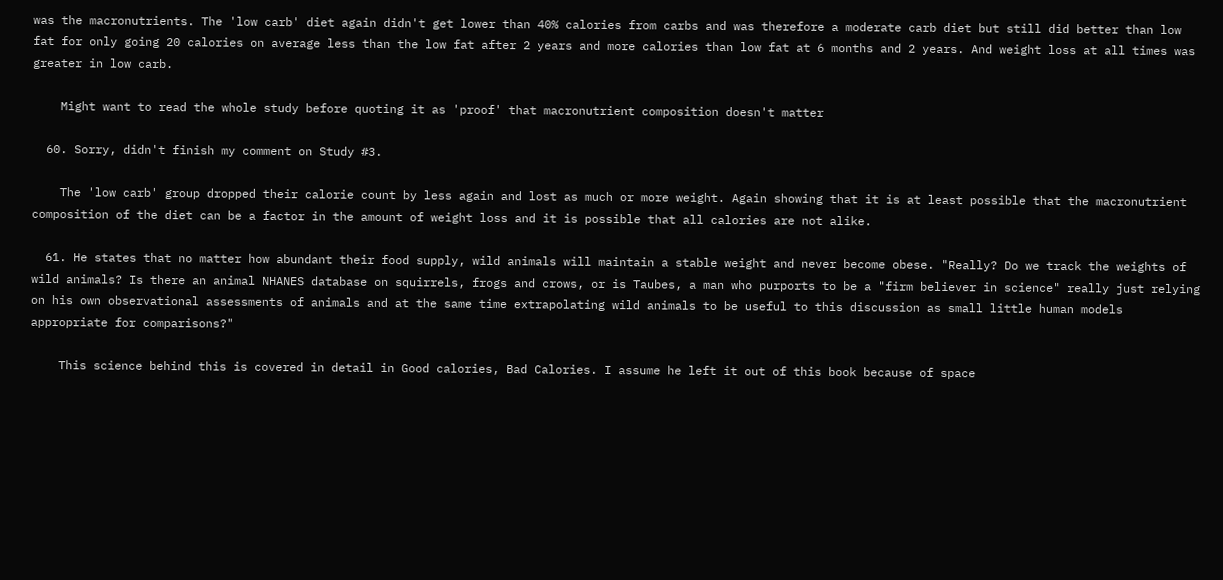was the macronutrients. The 'low carb' diet again didn't get lower than 40% calories from carbs and was therefore a moderate carb diet but still did better than low fat for only going 20 calories on average less than the low fat after 2 years and more calories than low fat at 6 months and 2 years. And weight loss at all times was greater in low carb.

    Might want to read the whole study before quoting it as 'proof' that macronutrient composition doesn't matter

  60. Sorry, didn't finish my comment on Study #3.

    The 'low carb' group dropped their calorie count by less again and lost as much or more weight. Again showing that it is at least possible that the macronutrient composition of the diet can be a factor in the amount of weight loss and it is possible that all calories are not alike.

  61. He states that no matter how abundant their food supply, wild animals will maintain a stable weight and never become obese. "Really? Do we track the weights of wild animals? Is there an animal NHANES database on squirrels, frogs and crows, or is Taubes, a man who purports to be a "firm believer in science" really just relying on his own observational assessments of animals and at the same time extrapolating wild animals to be useful to this discussion as small little human models appropriate for comparisons?"

    This science behind this is covered in detail in Good calories, Bad Calories. I assume he left it out of this book because of space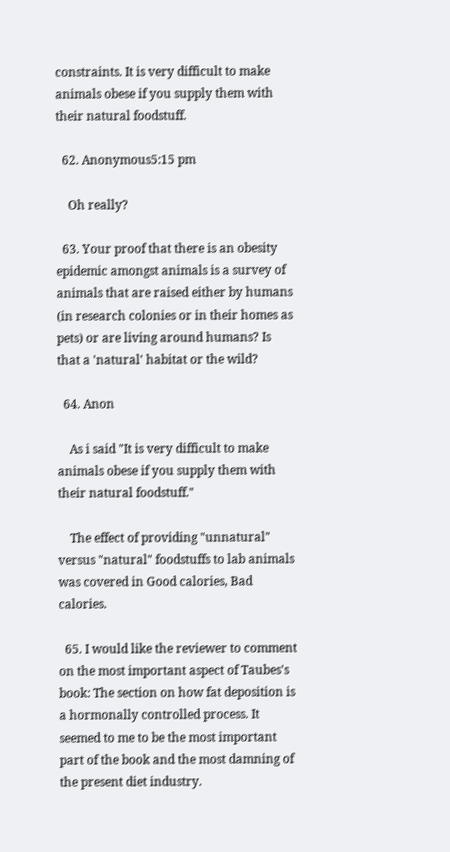constraints. It is very difficult to make animals obese if you supply them with their natural foodstuff.

  62. Anonymous5:15 pm

    Oh really?

  63. Your proof that there is an obesity epidemic amongst animals is a survey of animals that are raised either by humans (in research colonies or in their homes as pets) or are living around humans? Is that a 'natural' habitat or the wild?

  64. Anon

    As i said "It is very difficult to make animals obese if you supply them with their natural foodstuff."

    The effect of providing "unnatural" versus "natural" foodstuffs to lab animals was covered in Good calories, Bad calories.

  65. I would like the reviewer to comment on the most important aspect of Taubes's book: The section on how fat deposition is a hormonally controlled process. It seemed to me to be the most important part of the book and the most damning of the present diet industry.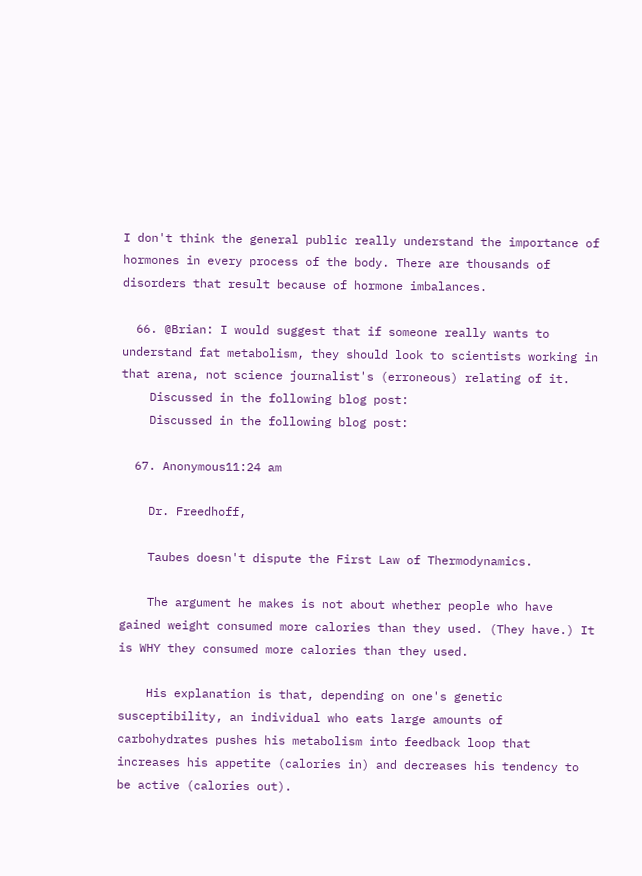I don't think the general public really understand the importance of hormones in every process of the body. There are thousands of disorders that result because of hormone imbalances.

  66. @Brian: I would suggest that if someone really wants to understand fat metabolism, they should look to scientists working in that arena, not science journalist's (erroneous) relating of it.
    Discussed in the following blog post:
    Discussed in the following blog post:

  67. Anonymous11:24 am

    Dr. Freedhoff,

    Taubes doesn't dispute the First Law of Thermodynamics.

    The argument he makes is not about whether people who have gained weight consumed more calories than they used. (They have.) It is WHY they consumed more calories than they used.

    His explanation is that, depending on one's genetic susceptibility, an individual who eats large amounts of carbohydrates pushes his metabolism into feedback loop that increases his appetite (calories in) and decreases his tendency to be active (calories out).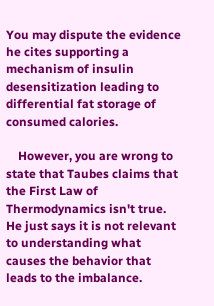You may dispute the evidence he cites supporting a mechanism of insulin desensitization leading to differential fat storage of consumed calories.

    However, you are wrong to state that Taubes claims that the First Law of Thermodynamics isn't true. He just says it is not relevant to understanding what causes the behavior that leads to the imbalance.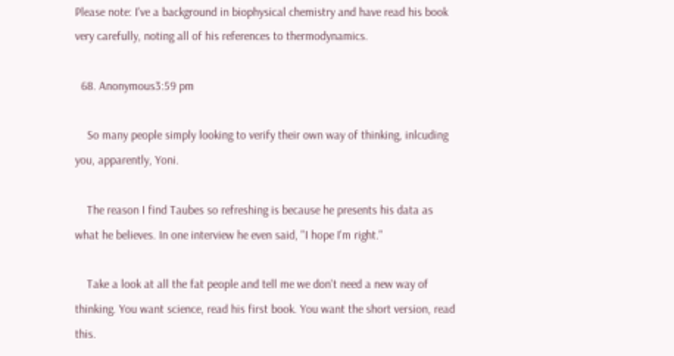Please note: I've a background in biophysical chemistry and have read his book very carefully, noting all of his references to thermodynamics.

  68. Anonymous3:59 pm

    So many people simply looking to verify their own way of thinking, inlcuding you, apparently, Yoni.

    The reason I find Taubes so refreshing is because he presents his data as what he believes. In one interview he even said, "I hope I'm right."

    Take a look at all the fat people and tell me we don't need a new way of thinking. You want science, read his first book. You want the short version, read this.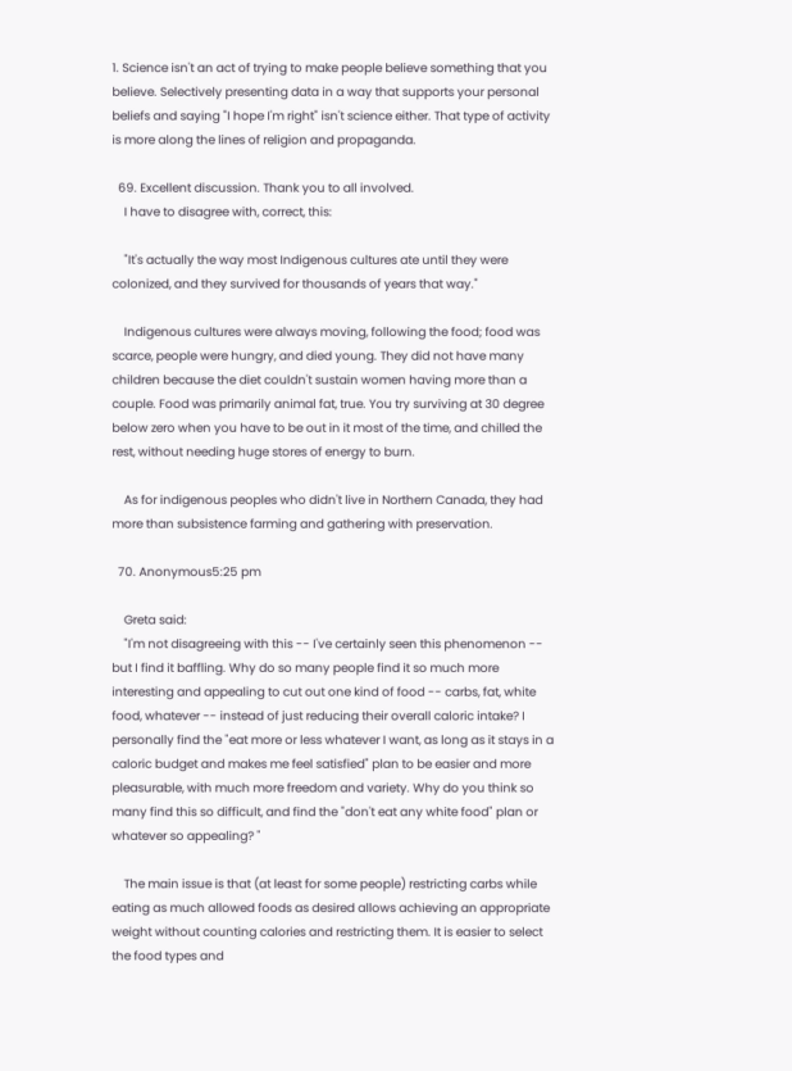1. Science isn't an act of trying to make people believe something that you believe. Selectively presenting data in a way that supports your personal beliefs and saying "I hope I'm right" isn't science either. That type of activity is more along the lines of religion and propaganda.

  69. Excellent discussion. Thank you to all involved.
    I have to disagree with, correct, this:

    "It's actually the way most Indigenous cultures ate until they were colonized, and they survived for thousands of years that way."

    Indigenous cultures were always moving, following the food; food was scarce, people were hungry, and died young. They did not have many children because the diet couldn't sustain women having more than a couple. Food was primarily animal fat, true. You try surviving at 30 degree below zero when you have to be out in it most of the time, and chilled the rest, without needing huge stores of energy to burn.

    As for indigenous peoples who didn't live in Northern Canada, they had more than subsistence farming and gathering with preservation.

  70. Anonymous5:25 pm

    Greta said:
    "I'm not disagreeing with this -- I've certainly seen this phenomenon -- but I find it baffling. Why do so many people find it so much more interesting and appealing to cut out one kind of food -- carbs, fat, white food, whatever -- instead of just reducing their overall caloric intake? I personally find the "eat more or less whatever I want, as long as it stays in a caloric budget and makes me feel satisfied" plan to be easier and more pleasurable, with much more freedom and variety. Why do you think so many find this so difficult, and find the "don't eat any white food" plan or whatever so appealing? "

    The main issue is that (at least for some people) restricting carbs while eating as much allowed foods as desired allows achieving an appropriate weight without counting calories and restricting them. It is easier to select the food types and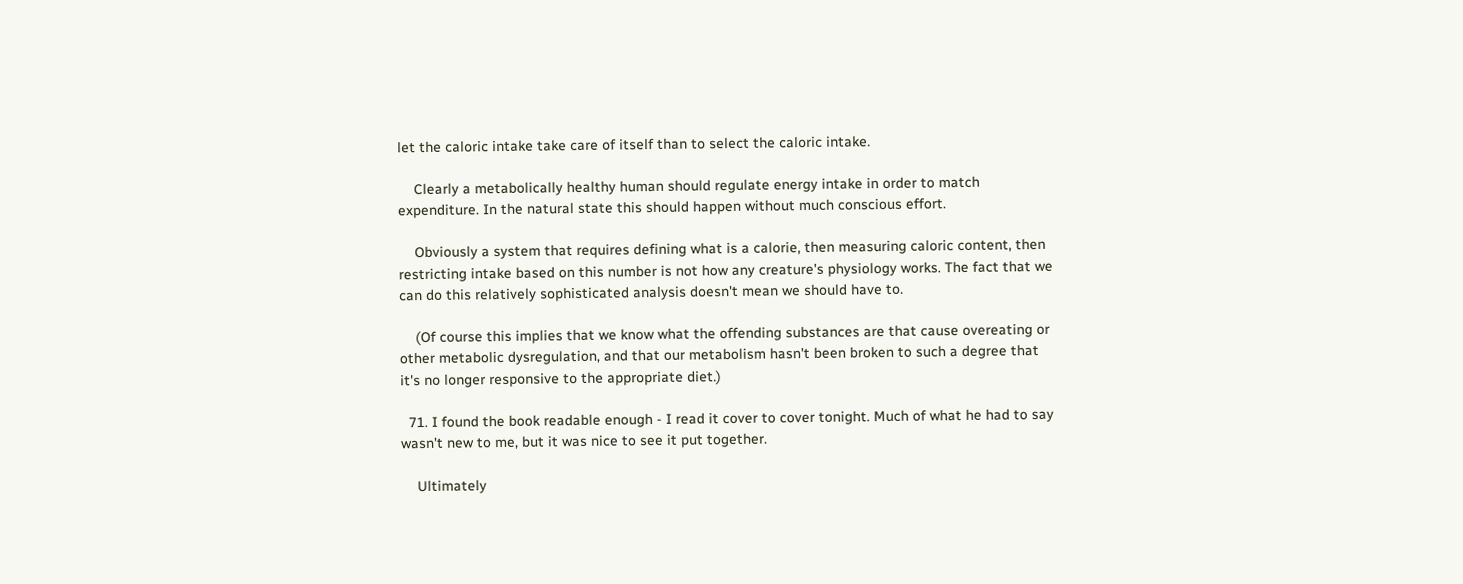let the caloric intake take care of itself than to select the caloric intake.

    Clearly a metabolically healthy human should regulate energy intake in order to match expenditure. In the natural state this should happen without much conscious effort.

    Obviously a system that requires defining what is a calorie, then measuring caloric content, then restricting intake based on this number is not how any creature's physiology works. The fact that we can do this relatively sophisticated analysis doesn't mean we should have to.

    (Of course this implies that we know what the offending substances are that cause overeating or other metabolic dysregulation, and that our metabolism hasn't been broken to such a degree that it's no longer responsive to the appropriate diet.)

  71. I found the book readable enough - I read it cover to cover tonight. Much of what he had to say wasn't new to me, but it was nice to see it put together.

    Ultimately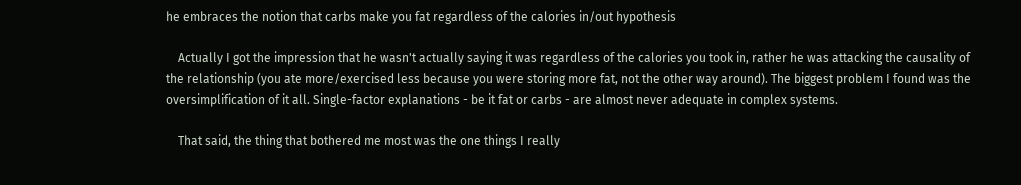he embraces the notion that carbs make you fat regardless of the calories in/out hypothesis

    Actually I got the impression that he wasn't actually saying it was regardless of the calories you took in, rather he was attacking the causality of the relationship (you ate more/exercised less because you were storing more fat, not the other way around). The biggest problem I found was the oversimplification of it all. Single-factor explanations - be it fat or carbs - are almost never adequate in complex systems.

    That said, the thing that bothered me most was the one things I really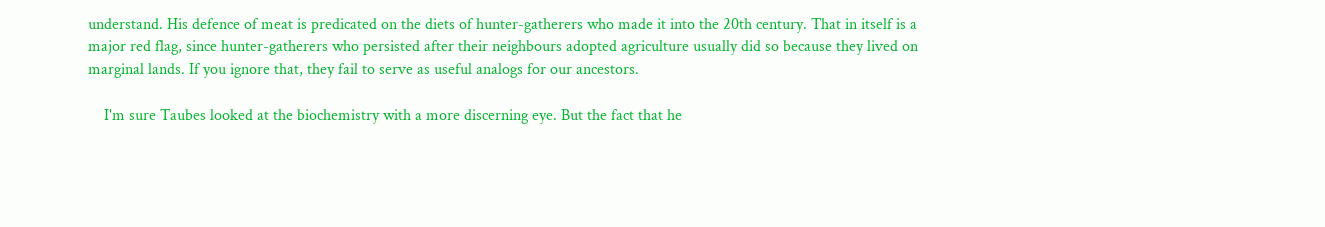understand. His defence of meat is predicated on the diets of hunter-gatherers who made it into the 20th century. That in itself is a major red flag, since hunter-gatherers who persisted after their neighbours adopted agriculture usually did so because they lived on marginal lands. If you ignore that, they fail to serve as useful analogs for our ancestors.

    I'm sure Taubes looked at the biochemistry with a more discerning eye. But the fact that he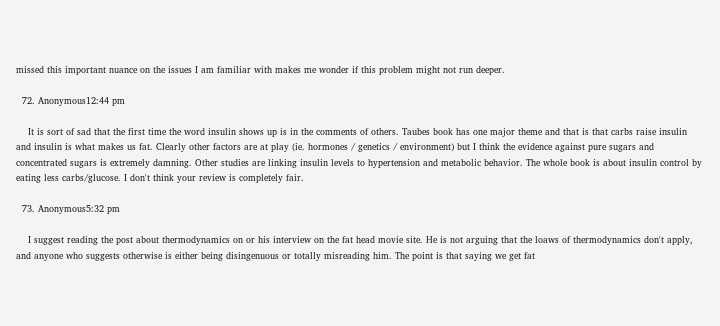missed this important nuance on the issues I am familiar with makes me wonder if this problem might not run deeper.

  72. Anonymous12:44 pm

    It is sort of sad that the first time the word insulin shows up is in the comments of others. Taubes book has one major theme and that is that carbs raise insulin and insulin is what makes us fat. Clearly other factors are at play (ie. hormones / genetics / environment) but I think the evidence against pure sugars and concentrated sugars is extremely damning. Other studies are linking insulin levels to hypertension and metabolic behavior. The whole book is about insulin control by eating less carbs/glucose. I don't think your review is completely fair.

  73. Anonymous5:32 pm

    I suggest reading the post about thermodynamics on or his interview on the fat head movie site. He is not arguing that the loaws of thermodynamics don't apply, and anyone who suggests otherwise is either being disingenuous or totally misreading him. The point is that saying we get fat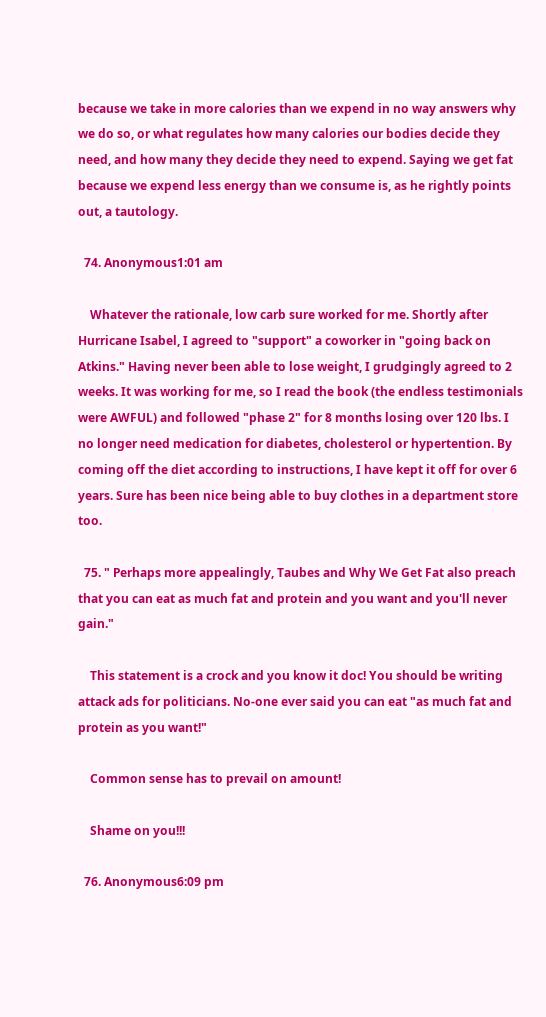because we take in more calories than we expend in no way answers why we do so, or what regulates how many calories our bodies decide they need, and how many they decide they need to expend. Saying we get fat because we expend less energy than we consume is, as he rightly points out, a tautology.

  74. Anonymous1:01 am

    Whatever the rationale, low carb sure worked for me. Shortly after Hurricane Isabel, I agreed to "support" a coworker in "going back on Atkins." Having never been able to lose weight, I grudgingly agreed to 2 weeks. It was working for me, so I read the book (the endless testimonials were AWFUL) and followed "phase 2" for 8 months losing over 120 lbs. I no longer need medication for diabetes, cholesterol or hypertention. By coming off the diet according to instructions, I have kept it off for over 6 years. Sure has been nice being able to buy clothes in a department store too.

  75. " Perhaps more appealingly, Taubes and Why We Get Fat also preach that you can eat as much fat and protein and you want and you'll never gain."

    This statement is a crock and you know it doc! You should be writing attack ads for politicians. No-one ever said you can eat "as much fat and protein as you want!"

    Common sense has to prevail on amount!

    Shame on you!!!

  76. Anonymous6:09 pm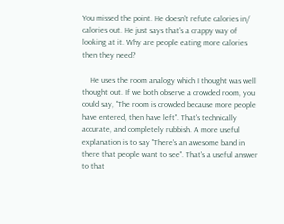You missed the point. He doesn't refute calories in/ calories out. He just says that's a crappy way of looking at it. Why are people eating more calories then they need?

    He uses the room analogy which I thought was well thought out. If we both observe a crowded room, you could say, "The room is crowded because more people have entered, then have left". That's technically accurate, and completely rubbish. A more useful explanation is to say "There's an awesome band in there that people want to see". That's a useful answer to that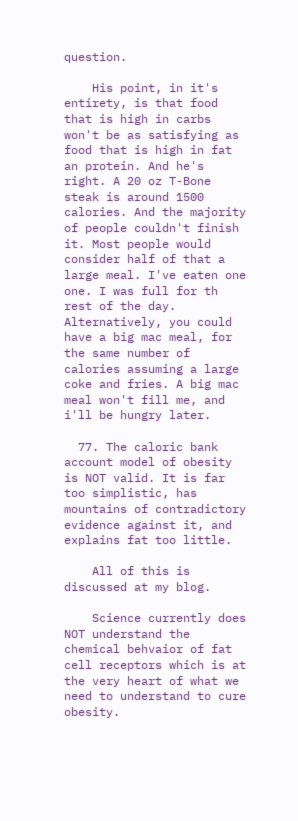question.

    His point, in it's entirety, is that food that is high in carbs won't be as satisfying as food that is high in fat an protein. And he's right. A 20 oz T-Bone steak is around 1500 calories. And the majority of people couldn't finish it. Most people would consider half of that a large meal. I've eaten one one. I was full for th rest of the day. Alternatively, you could have a big mac meal, for the same number of calories assuming a large coke and fries. A big mac meal won't fill me, and i'll be hungry later.

  77. The caloric bank account model of obesity is NOT valid. It is far too simplistic, has mountains of contradictory evidence against it, and explains fat too little.

    All of this is discussed at my blog.

    Science currently does NOT understand the chemical behvaior of fat cell receptors which is at the very heart of what we need to understand to cure obesity.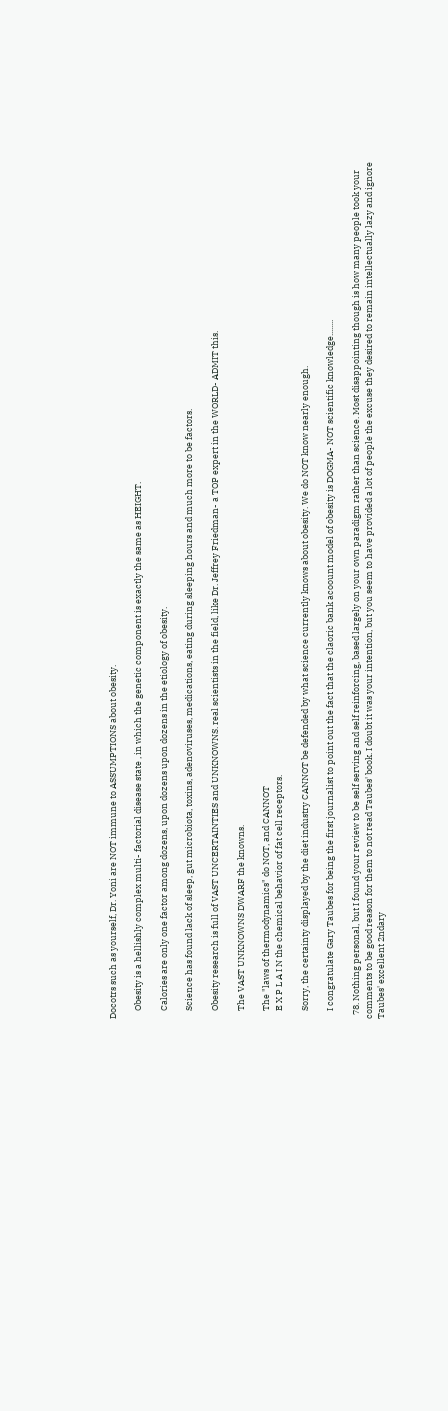Docotrs such as yourself, Dr. Yoni are NOT immune to ASSUMPTIONS about obesity.

    Obesity is a hellishly complex multi- factorial disease state , in which the genetic component is exactly the same as HEIGHT.

    Calories are only one factor among dozens, upon dozens upon dozens in the etiology of obesity.

    Science has found lack of sleep, gut microbiota, toxins, adenoviruses, medications, eating during sleeping hours and much more to be factors.

    Obesity research is full of VAST UNCERTAINTIES and UNKNOWNS. real scientists in the field, like Dr. Jeffrey Friedman- a TOP expert in the WORLD- ADMIT this.

    The VAST UNKNOWNS DWARF the knowns.

    The "laws of thermodynamics" do NOT, and CANNOT
    E X P L A I N the chemical behavior of fat cell receptors.

    Sorry, the certainty displayed by the diet industry CANNOT be defended by what science currently knows about obesity. We do NOT know nearly enough.

    I congratulate Gary Taubes for being the first journalist to point out the fact that the claoric bank acoount model of obesity is DOGMA- NOT scientific knowledge........

  78. Nothing personal, but I found your review to be self serving and self reinforcing, based largely on your own paradigm rather than science. Most disappointing though is how many people took your comments to be good reason for them to not read Taubes' book. I doubt it was your intention, but you seem to have provided a lot of people the excuse they desired to remain intellectually lazy and ignore Taubes' excellent 2ndary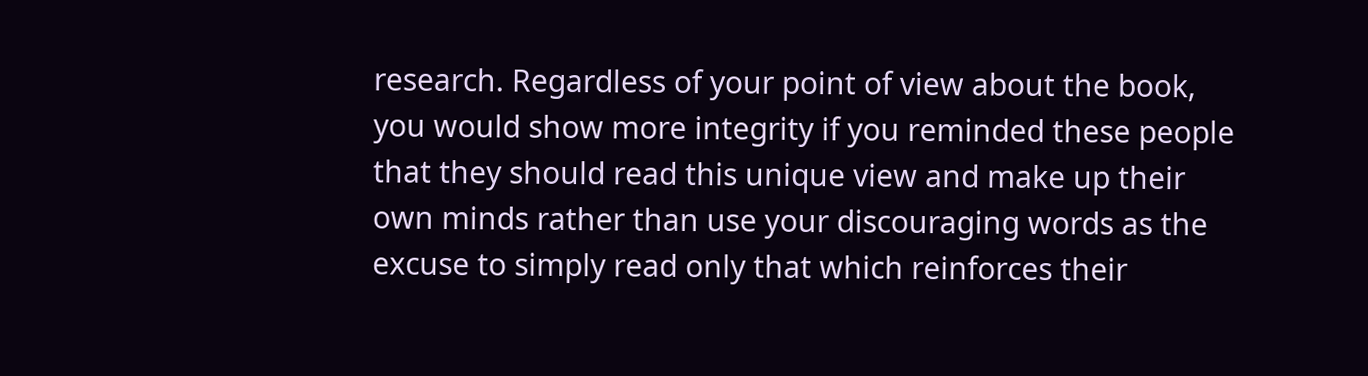research. Regardless of your point of view about the book, you would show more integrity if you reminded these people that they should read this unique view and make up their own minds rather than use your discouraging words as the excuse to simply read only that which reinforces their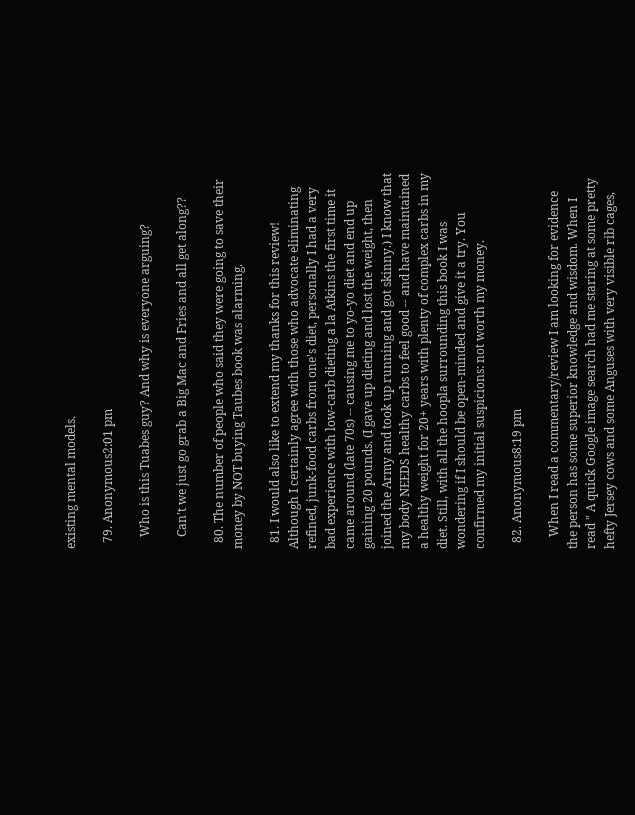existing mental models.

  79. Anonymous2:01 pm

    Who is this Tuabes guy? And why is everyone arguing?

    Can't we just go grab a Big Mac and Fries and all get along??

  80. The number of people who said they were going to save their money by NOT buying Taubes book was alarming.

  81. I would also like to extend my thanks for this review! Although I certainly agree with those who advocate eliminating refined, junk-food carbs from one's diet, personally I had a very bad experience with low-carb dieting a la Atkins the first time it came around (late 70s) -- causing me to yo-yo diet and end up gaining 20 pounds. (I gave up dieting and lost the weight, then joined the Army and took up running and got skinny.) I know that my body NEEDS healthy carbs to feel good -- and have maintained a healthy weight for 20+ years with plenty of complex carbs in my diet. Still, with all the hoopla surrounding this book I was wondering if I should be open-minded and give it a try. You confirmed my initial suspicions: not worth my money.

  82. Anonymous8:19 pm

    When I read a commentary/review I am looking for evidence the person has some superior knowledge and wisdom. When I read " A quick Google image search had me staring at some pretty hefty Jersey cows and some Anguses with very visible rib cages,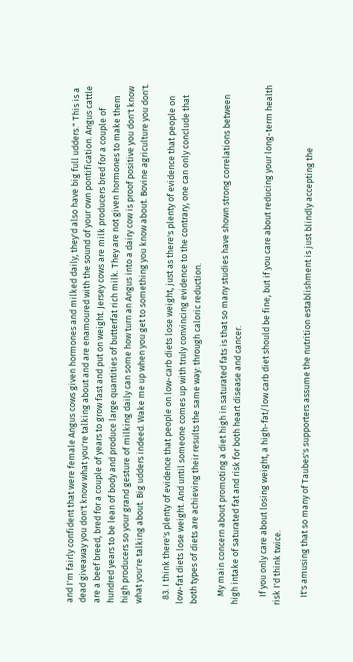and I'm fairly confident that were female Angus cows given hormones and milked daily, they'd also have big full udders." This is a dead giveaway you don't know what you're talking about and are enamoured with the sound of your own pontification. Angus cattle are a beef breed, bred for a couple of years to grow fast and put on weight. Jersey cows are milk producers bred for a couple of hundred years to be lean of body and produce large quantities of butterfat rich milk. They are not given hormones to make them high producers so your grand gesture of milking daily can some how turn an Angus into a dairy cow is proof positive you don't know what you're talking about. Big udders indeed. Wake me up when you get to something you know about. Bovine agriculture you don't.

  83. I think there's plenty of evidence that people on low-carb diets lose weight, just as there's plenty of evidence that people on low-fat diets lose weight. And until someone comes up with truly convincing evidence to the contrary, one can only conclude that both types of diets are achieving their results the same way: through caloric reduction.

    My main concern about promoting a diet high in saturated fats is that so many studies have shown strong correlations between high intake of saturated fat and risk for both heart disease and cancer.

    If you only care about losing weight, a high-fat/low carb diet should be fine, but if you care about reducing your long-term health risk I'd think twice.

    It's amusing that so many of Taubes's supporters assume the nutrition establishment is just blindly accepting the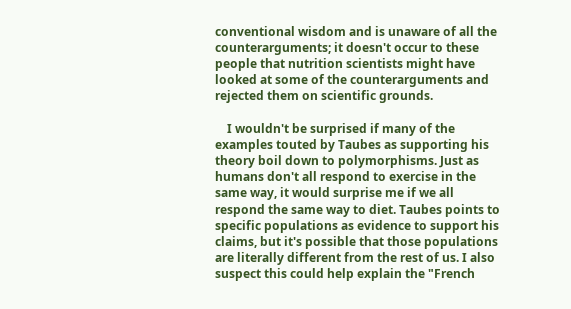conventional wisdom and is unaware of all the counterarguments; it doesn't occur to these people that nutrition scientists might have looked at some of the counterarguments and rejected them on scientific grounds.

    I wouldn't be surprised if many of the examples touted by Taubes as supporting his theory boil down to polymorphisms. Just as humans don't all respond to exercise in the same way, it would surprise me if we all respond the same way to diet. Taubes points to specific populations as evidence to support his claims, but it's possible that those populations are literally different from the rest of us. I also suspect this could help explain the "French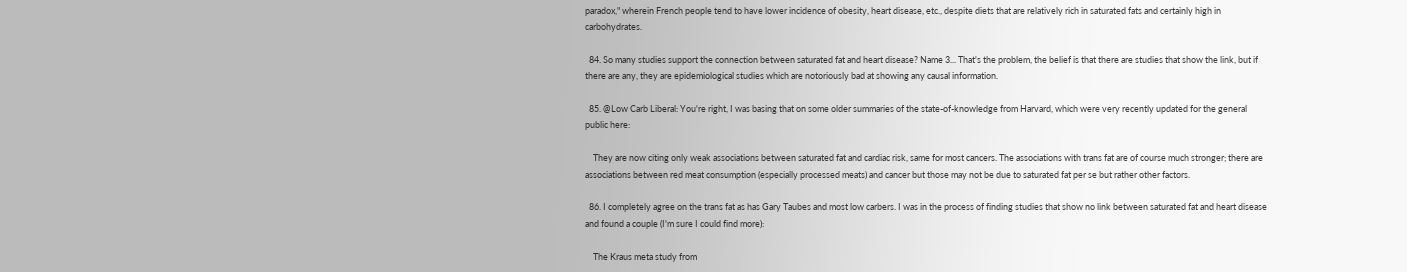paradox," wherein French people tend to have lower incidence of obesity, heart disease, etc., despite diets that are relatively rich in saturated fats and certainly high in carbohydrates.

  84. So many studies support the connection between saturated fat and heart disease? Name 3... That's the problem, the belief is that there are studies that show the link, but if there are any, they are epidemiological studies which are notoriously bad at showing any causal information.

  85. @Low Carb Liberal: You're right, I was basing that on some older summaries of the state-of-knowledge from Harvard, which were very recently updated for the general public here:

    They are now citing only weak associations between saturated fat and cardiac risk, same for most cancers. The associations with trans fat are of course much stronger; there are associations between red meat consumption (especially processed meats) and cancer but those may not be due to saturated fat per se but rather other factors.

  86. I completely agree on the trans fat as has Gary Taubes and most low carbers. I was in the process of finding studies that show no link between saturated fat and heart disease and found a couple (I'm sure I could find more):

    The Kraus meta study from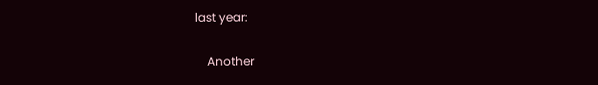last year:

    Another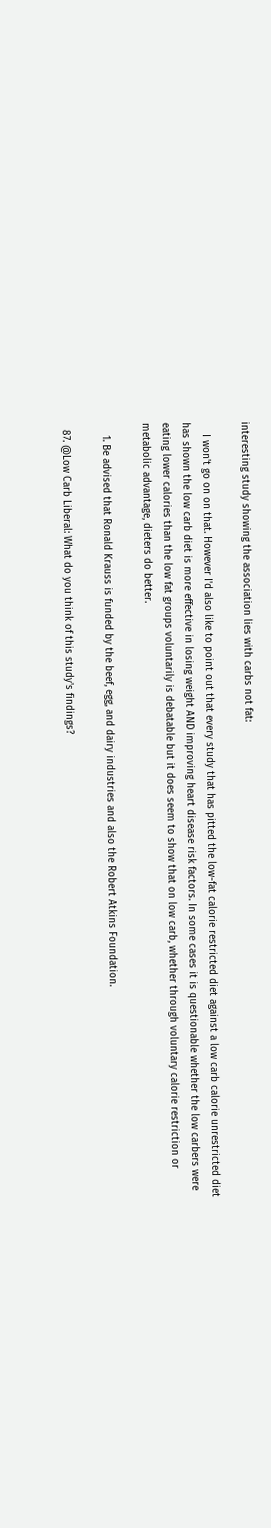interesting study showing the association lies with carbs not fat:

    I won't go on on that. However I'd also like to point out that every study that has pitted the low-fat calorie restricted diet against a low carb calorie unrestricted diet has shown the low carb diet is more effective in losing weight AND improving heart disease risk factors. In some cases it is questionable whether the low carbers were eating lower calories than the low fat groups voluntarily is debatable but it does seem to show that on low carb, whether through voluntary calorie restriction or metabolic advantage, dieters do better.

    1. Be advised that Ronald Krauss is funded by the beef, egg, and dairy industries and also the Robert Atkins Foundation.

  87. @Low Carb Liberal: What do you think of this study's findings?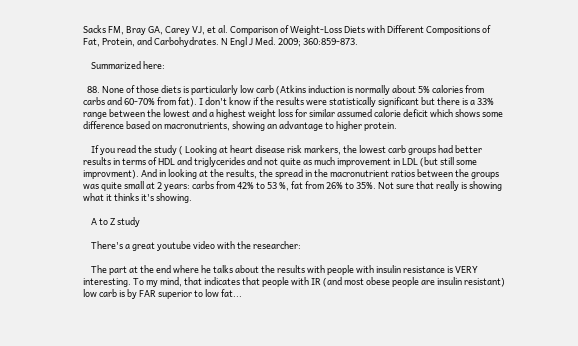Sacks FM, Bray GA, Carey VJ, et al. Comparison of Weight-Loss Diets with Different Compositions of Fat, Protein, and Carbohydrates. N Engl J Med. 2009; 360:859-873.

    Summarized here:

  88. None of those diets is particularly low carb (Atkins induction is normally about 5% calories from carbs and 60-70% from fat). I don't know if the results were statistically significant but there is a 33% range between the lowest and a highest weight loss for similar assumed calorie deficit which shows some difference based on macronutrients, showing an advantage to higher protein.

    If you read the study ( Looking at heart disease risk markers, the lowest carb groups had better results in terms of HDL and triglycerides and not quite as much improvement in LDL (but still some improvment). And in looking at the results, the spread in the macronutrient ratios between the groups was quite small at 2 years: carbs from 42% to 53 %, fat from 26% to 35%. Not sure that really is showing what it thinks it's showing.

    A to Z study

    There's a great youtube video with the researcher:

    The part at the end where he talks about the results with people with insulin resistance is VERY interesting. To my mind, that indicates that people with IR (and most obese people are insulin resistant) low carb is by FAR superior to low fat...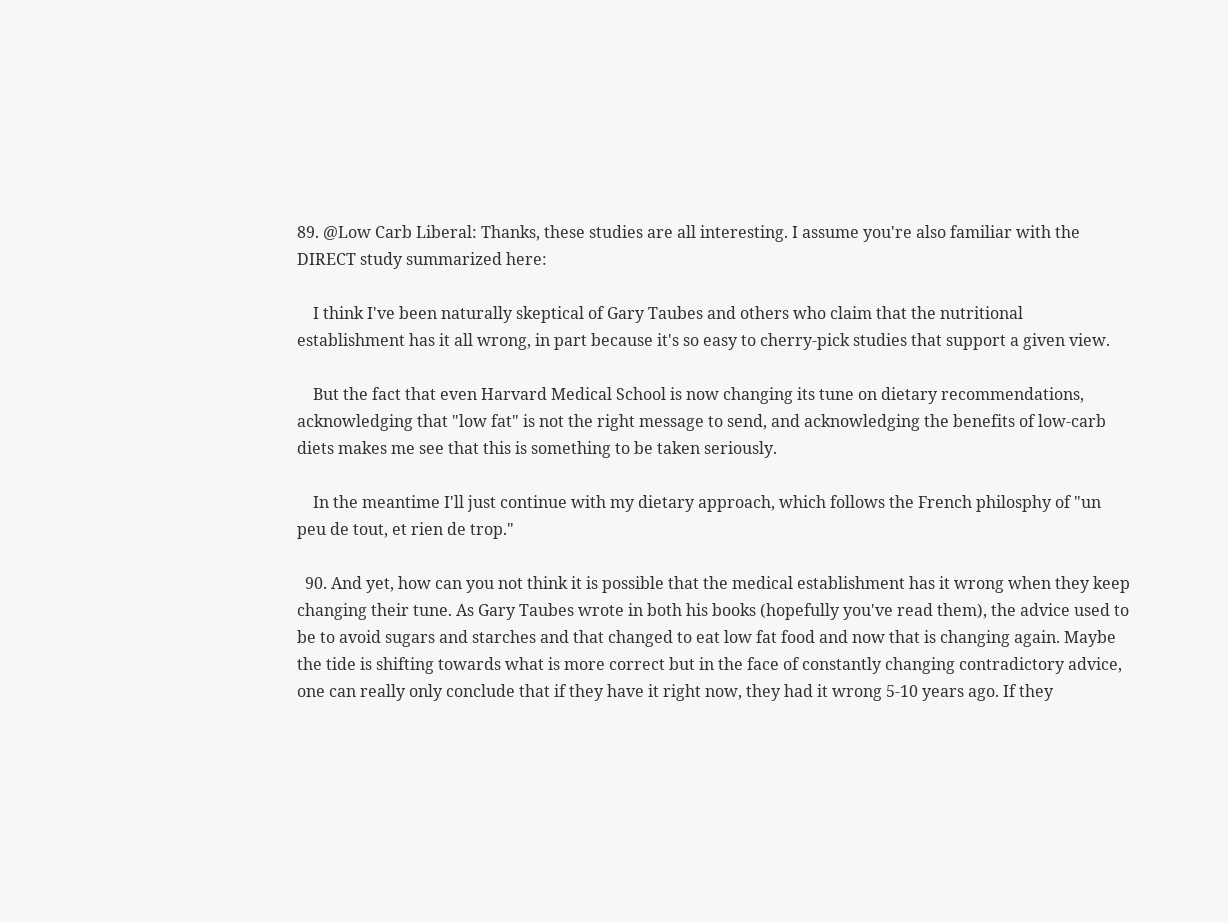89. @Low Carb Liberal: Thanks, these studies are all interesting. I assume you're also familiar with the DIRECT study summarized here:

    I think I've been naturally skeptical of Gary Taubes and others who claim that the nutritional establishment has it all wrong, in part because it's so easy to cherry-pick studies that support a given view.

    But the fact that even Harvard Medical School is now changing its tune on dietary recommendations, acknowledging that "low fat" is not the right message to send, and acknowledging the benefits of low-carb diets makes me see that this is something to be taken seriously.

    In the meantime I'll just continue with my dietary approach, which follows the French philosphy of "un peu de tout, et rien de trop."

  90. And yet, how can you not think it is possible that the medical establishment has it wrong when they keep changing their tune. As Gary Taubes wrote in both his books (hopefully you've read them), the advice used to be to avoid sugars and starches and that changed to eat low fat food and now that is changing again. Maybe the tide is shifting towards what is more correct but in the face of constantly changing contradictory advice, one can really only conclude that if they have it right now, they had it wrong 5-10 years ago. If they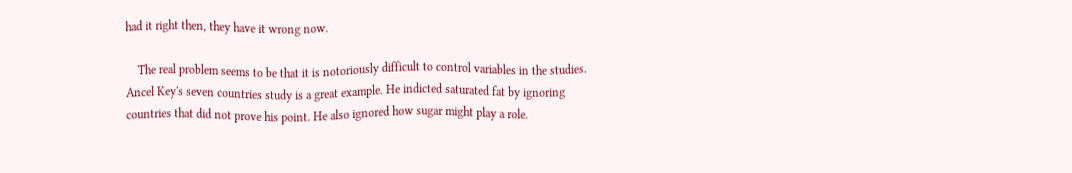had it right then, they have it wrong now.

    The real problem seems to be that it is notoriously difficult to control variables in the studies. Ancel Key's seven countries study is a great example. He indicted saturated fat by ignoring countries that did not prove his point. He also ignored how sugar might play a role.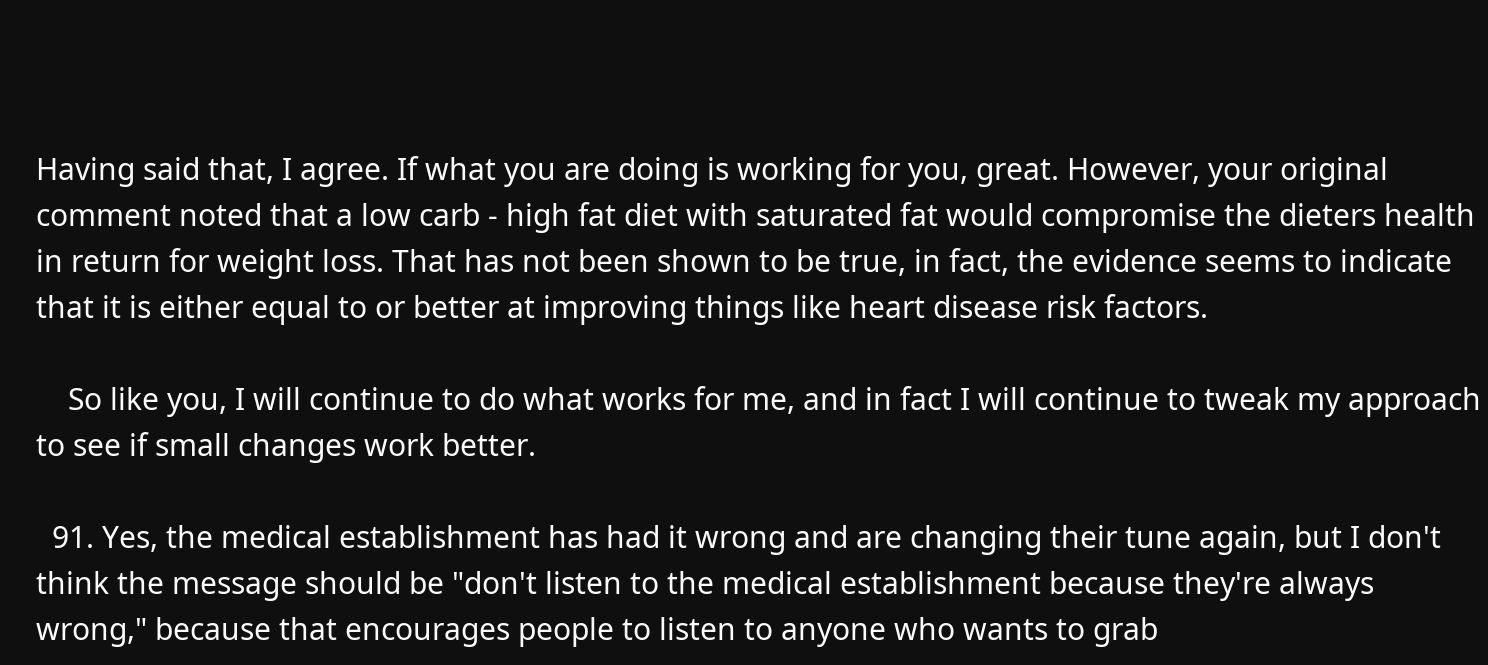Having said that, I agree. If what you are doing is working for you, great. However, your original comment noted that a low carb - high fat diet with saturated fat would compromise the dieters health in return for weight loss. That has not been shown to be true, in fact, the evidence seems to indicate that it is either equal to or better at improving things like heart disease risk factors.

    So like you, I will continue to do what works for me, and in fact I will continue to tweak my approach to see if small changes work better.

  91. Yes, the medical establishment has had it wrong and are changing their tune again, but I don't think the message should be "don't listen to the medical establishment because they're always wrong," because that encourages people to listen to anyone who wants to grab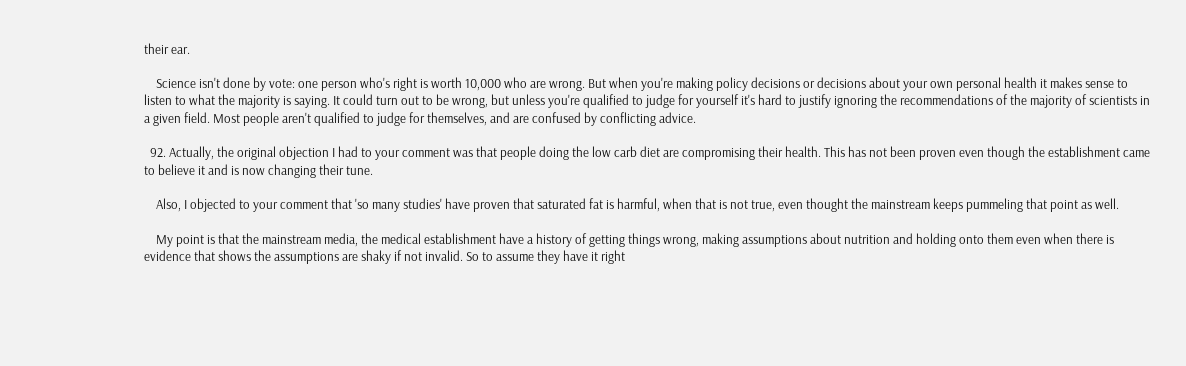their ear.

    Science isn't done by vote: one person who's right is worth 10,000 who are wrong. But when you're making policy decisions or decisions about your own personal health it makes sense to listen to what the majority is saying. It could turn out to be wrong, but unless you're qualified to judge for yourself it's hard to justify ignoring the recommendations of the majority of scientists in a given field. Most people aren't qualified to judge for themselves, and are confused by conflicting advice.

  92. Actually, the original objection I had to your comment was that people doing the low carb diet are compromising their health. This has not been proven even though the establishment came to believe it and is now changing their tune.

    Also, I objected to your comment that 'so many studies' have proven that saturated fat is harmful, when that is not true, even thought the mainstream keeps pummeling that point as well.

    My point is that the mainstream media, the medical establishment have a history of getting things wrong, making assumptions about nutrition and holding onto them even when there is evidence that shows the assumptions are shaky if not invalid. So to assume they have it right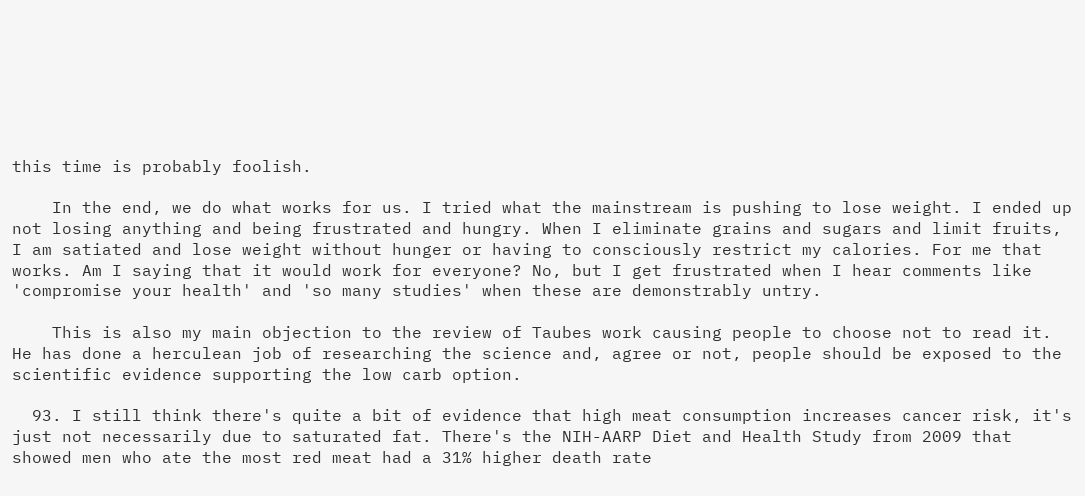this time is probably foolish.

    In the end, we do what works for us. I tried what the mainstream is pushing to lose weight. I ended up not losing anything and being frustrated and hungry. When I eliminate grains and sugars and limit fruits, I am satiated and lose weight without hunger or having to consciously restrict my calories. For me that works. Am I saying that it would work for everyone? No, but I get frustrated when I hear comments like 'compromise your health' and 'so many studies' when these are demonstrably untry.

    This is also my main objection to the review of Taubes work causing people to choose not to read it. He has done a herculean job of researching the science and, agree or not, people should be exposed to the scientific evidence supporting the low carb option.

  93. I still think there's quite a bit of evidence that high meat consumption increases cancer risk, it's just not necessarily due to saturated fat. There's the NIH-AARP Diet and Health Study from 2009 that showed men who ate the most red meat had a 31% higher death rate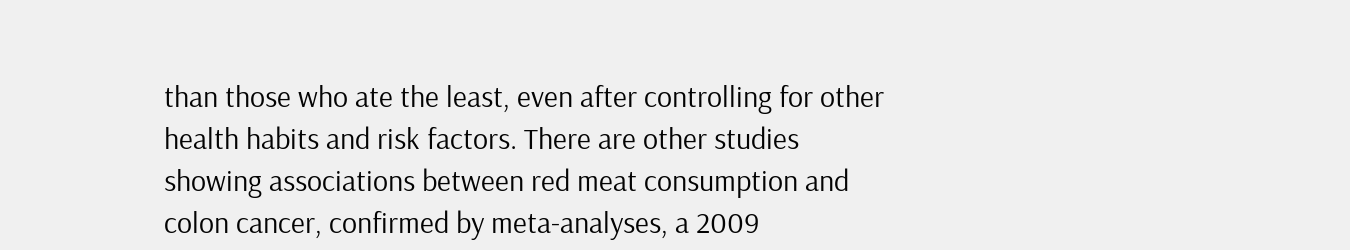than those who ate the least, even after controlling for other health habits and risk factors. There are other studies showing associations between red meat consumption and colon cancer, confirmed by meta-analyses, a 2009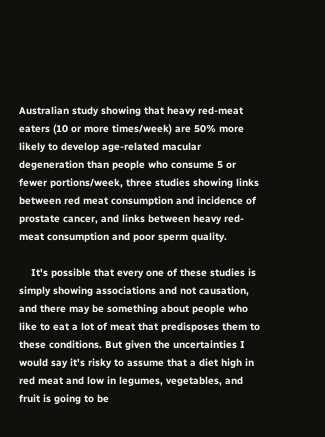Australian study showing that heavy red-meat eaters (10 or more times/week) are 50% more likely to develop age-related macular degeneration than people who consume 5 or fewer portions/week, three studies showing links between red meat consumption and incidence of prostate cancer, and links between heavy red-meat consumption and poor sperm quality.

    It's possible that every one of these studies is simply showing associations and not causation, and there may be something about people who like to eat a lot of meat that predisposes them to these conditions. But given the uncertainties I would say it's risky to assume that a diet high in red meat and low in legumes, vegetables, and fruit is going to be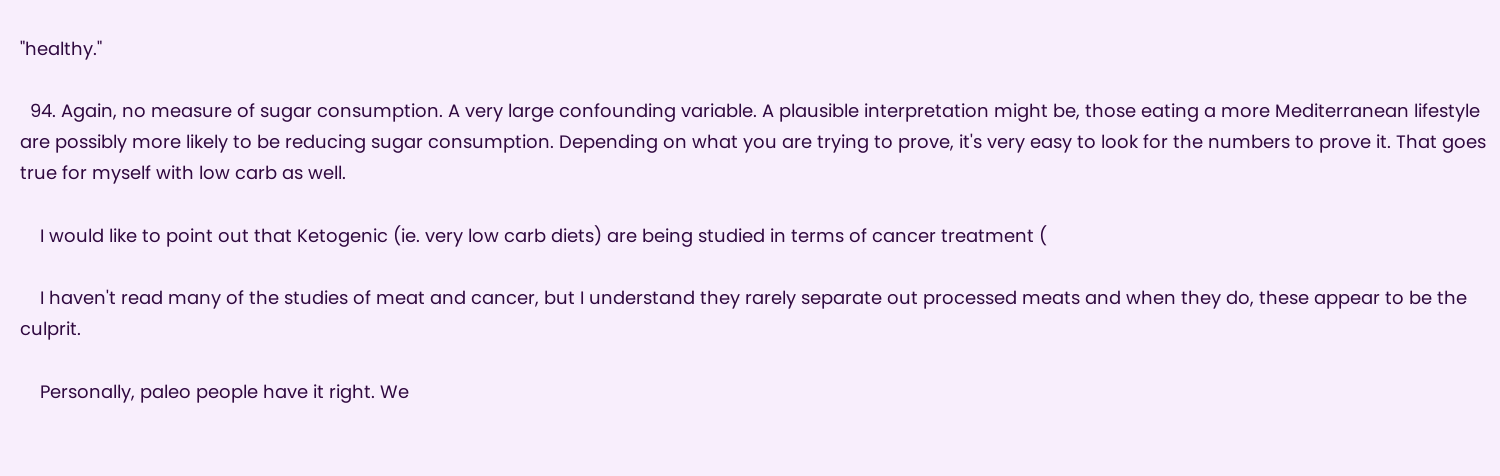"healthy."

  94. Again, no measure of sugar consumption. A very large confounding variable. A plausible interpretation might be, those eating a more Mediterranean lifestyle are possibly more likely to be reducing sugar consumption. Depending on what you are trying to prove, it's very easy to look for the numbers to prove it. That goes true for myself with low carb as well.

    I would like to point out that Ketogenic (ie. very low carb diets) are being studied in terms of cancer treatment (

    I haven't read many of the studies of meat and cancer, but I understand they rarely separate out processed meats and when they do, these appear to be the culprit.

    Personally, paleo people have it right. We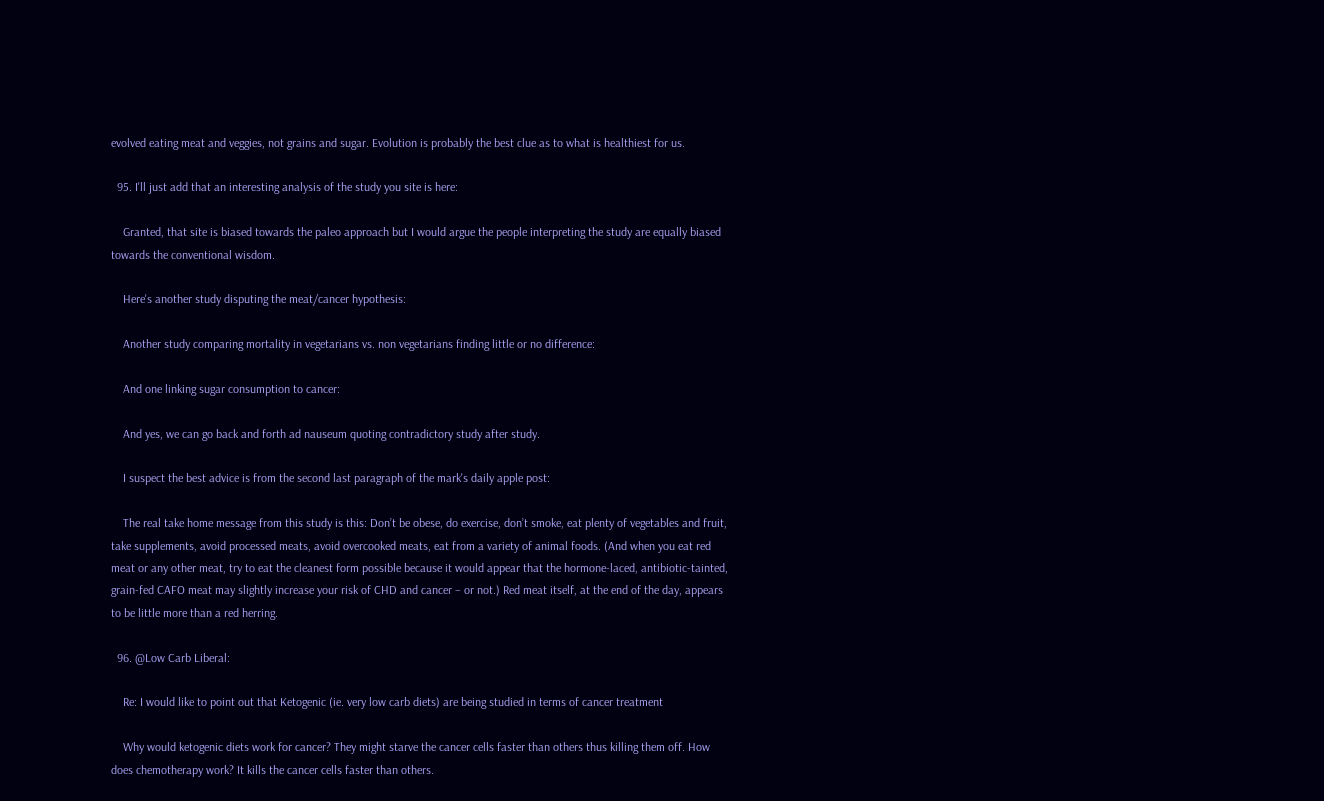evolved eating meat and veggies, not grains and sugar. Evolution is probably the best clue as to what is healthiest for us.

  95. I'll just add that an interesting analysis of the study you site is here:

    Granted, that site is biased towards the paleo approach but I would argue the people interpreting the study are equally biased towards the conventional wisdom.

    Here's another study disputing the meat/cancer hypothesis:

    Another study comparing mortality in vegetarians vs. non vegetarians finding little or no difference:

    And one linking sugar consumption to cancer:

    And yes, we can go back and forth ad nauseum quoting contradictory study after study.

    I suspect the best advice is from the second last paragraph of the mark's daily apple post:

    The real take home message from this study is this: Don’t be obese, do exercise, don’t smoke, eat plenty of vegetables and fruit, take supplements, avoid processed meats, avoid overcooked meats, eat from a variety of animal foods. (And when you eat red meat or any other meat, try to eat the cleanest form possible because it would appear that the hormone-laced, antibiotic-tainted, grain-fed CAFO meat may slightly increase your risk of CHD and cancer – or not.) Red meat itself, at the end of the day, appears to be little more than a red herring.

  96. @Low Carb Liberal:

    Re: I would like to point out that Ketogenic (ie. very low carb diets) are being studied in terms of cancer treatment

    Why would ketogenic diets work for cancer? They might starve the cancer cells faster than others thus killing them off. How does chemotherapy work? It kills the cancer cells faster than others.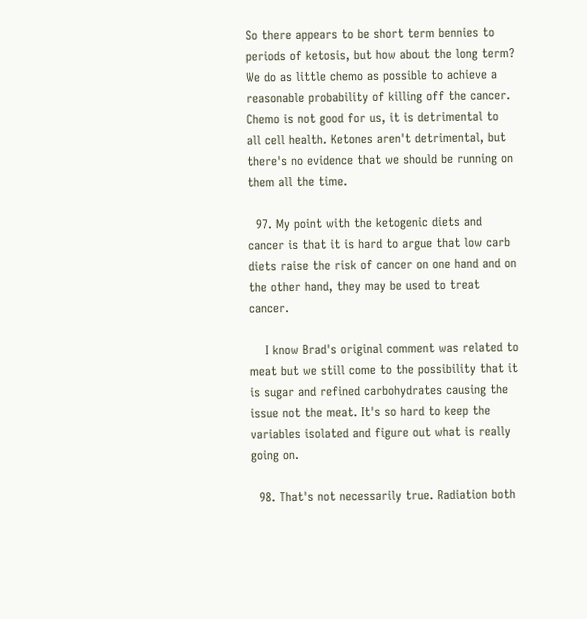So there appears to be short term bennies to periods of ketosis, but how about the long term? We do as little chemo as possible to achieve a reasonable probability of killing off the cancer. Chemo is not good for us, it is detrimental to all cell health. Ketones aren't detrimental, but there's no evidence that we should be running on them all the time.

  97. My point with the ketogenic diets and cancer is that it is hard to argue that low carb diets raise the risk of cancer on one hand and on the other hand, they may be used to treat cancer.

    I know Brad's original comment was related to meat but we still come to the possibility that it is sugar and refined carbohydrates causing the issue not the meat. It's so hard to keep the variables isolated and figure out what is really going on.

  98. That's not necessarily true. Radiation both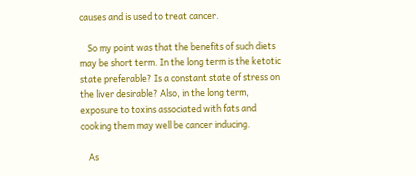causes and is used to treat cancer.

    So my point was that the benefits of such diets may be short term. In the long term is the ketotic state preferable? Is a constant state of stress on the liver desirable? Also, in the long term, exposure to toxins associated with fats and cooking them may well be cancer inducing.

    As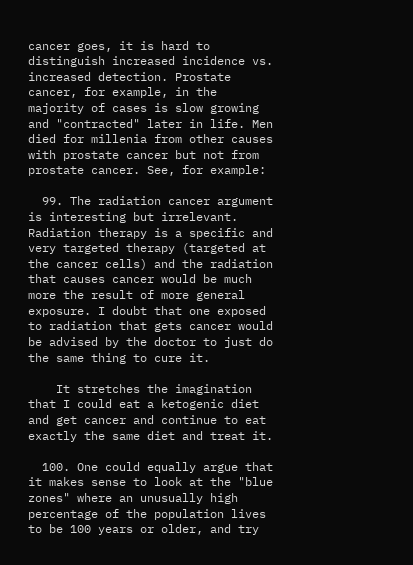cancer goes, it is hard to distinguish increased incidence vs. increased detection. Prostate cancer, for example, in the majority of cases is slow growing and "contracted" later in life. Men died for millenia from other causes with prostate cancer but not from prostate cancer. See, for example:

  99. The radiation cancer argument is interesting but irrelevant. Radiation therapy is a specific and very targeted therapy (targeted at the cancer cells) and the radiation that causes cancer would be much more the result of more general exposure. I doubt that one exposed to radiation that gets cancer would be advised by the doctor to just do the same thing to cure it.

    It stretches the imagination that I could eat a ketogenic diet and get cancer and continue to eat exactly the same diet and treat it.

  100. One could equally argue that it makes sense to look at the "blue zones" where an unusually high percentage of the population lives to be 100 years or older, and try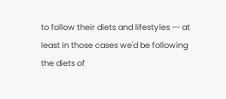to follow their diets and lifestyles -- at least in those cases we'd be following the diets of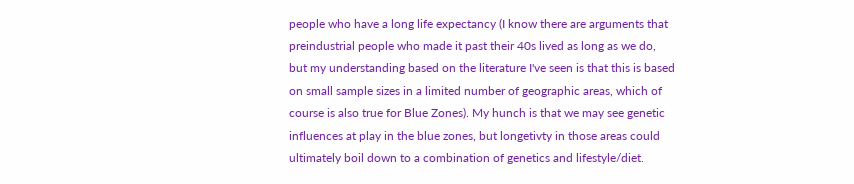people who have a long life expectancy (I know there are arguments that preindustrial people who made it past their 40s lived as long as we do, but my understanding based on the literature I've seen is that this is based on small sample sizes in a limited number of geographic areas, which of course is also true for Blue Zones). My hunch is that we may see genetic influences at play in the blue zones, but longetivty in those areas could ultimately boil down to a combination of genetics and lifestyle/diet.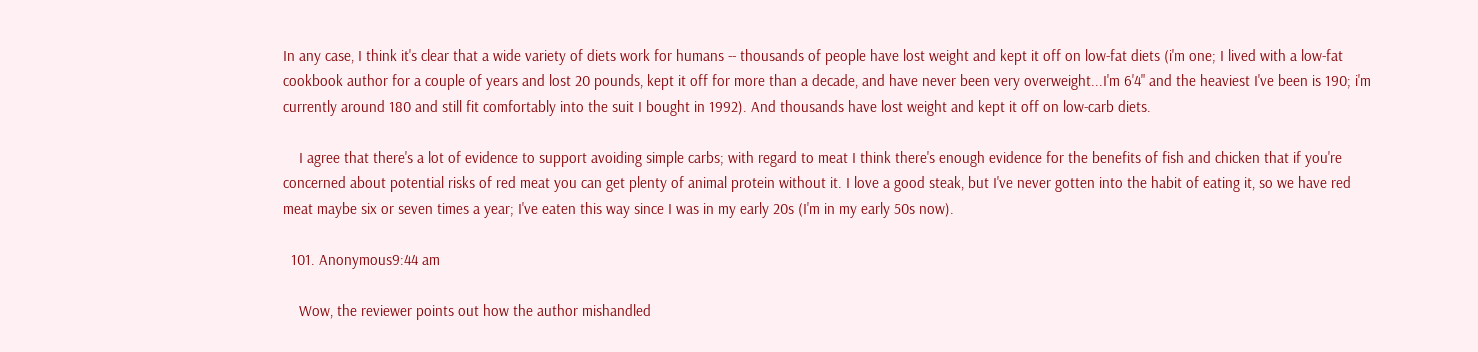In any case, I think it's clear that a wide variety of diets work for humans -- thousands of people have lost weight and kept it off on low-fat diets (i'm one; I lived with a low-fat cookbook author for a couple of years and lost 20 pounds, kept it off for more than a decade, and have never been very overweight...I'm 6'4" and the heaviest I've been is 190; i'm currently around 180 and still fit comfortably into the suit I bought in 1992). And thousands have lost weight and kept it off on low-carb diets.

    I agree that there's a lot of evidence to support avoiding simple carbs; with regard to meat I think there's enough evidence for the benefits of fish and chicken that if you're concerned about potential risks of red meat you can get plenty of animal protein without it. I love a good steak, but I've never gotten into the habit of eating it, so we have red meat maybe six or seven times a year; I've eaten this way since I was in my early 20s (I'm in my early 50s now).

  101. Anonymous9:44 am

    Wow, the reviewer points out how the author mishandled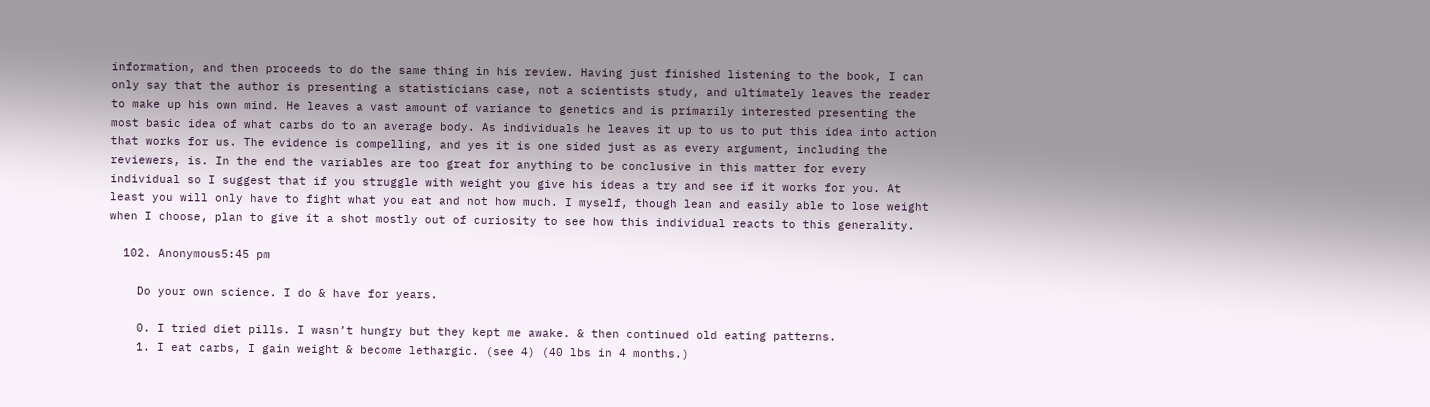information, and then proceeds to do the same thing in his review. Having just finished listening to the book, I can only say that the author is presenting a statisticians case, not a scientists study, and ultimately leaves the reader to make up his own mind. He leaves a vast amount of variance to genetics and is primarily interested presenting the most basic idea of what carbs do to an average body. As individuals he leaves it up to us to put this idea into action that works for us. The evidence is compelling, and yes it is one sided just as as every argument, including the reviewers, is. In the end the variables are too great for anything to be conclusive in this matter for every individual so I suggest that if you struggle with weight you give his ideas a try and see if it works for you. At least you will only have to fight what you eat and not how much. I myself, though lean and easily able to lose weight when I choose, plan to give it a shot mostly out of curiosity to see how this individual reacts to this generality.

  102. Anonymous5:45 pm

    Do your own science. I do & have for years.

    0. I tried diet pills. I wasn’t hungry but they kept me awake. & then continued old eating patterns.
    1. I eat carbs, I gain weight & become lethargic. (see 4) (40 lbs in 4 months.)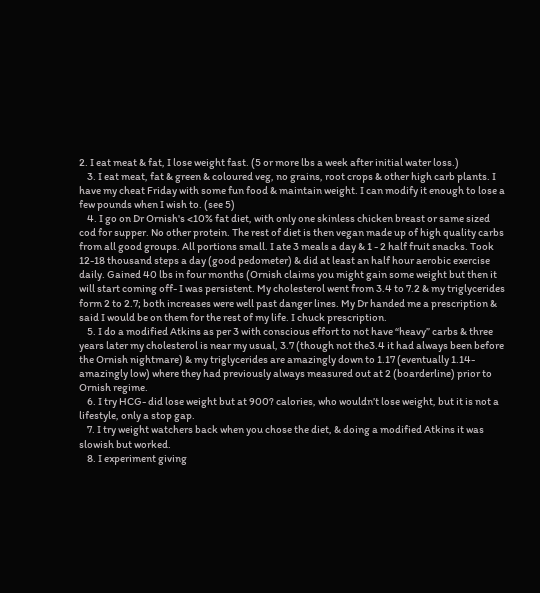2. I eat meat & fat, I lose weight fast. (5 or more lbs a week after initial water loss.)
    3. I eat meat, fat & green & coloured veg, no grains, root crops & other high carb plants. I have my cheat Friday with some fun food & maintain weight. I can modify it enough to lose a few pounds when I wish to. (see 5)
    4. I go on Dr Ornish's <10% fat diet, with only one skinless chicken breast or same sized cod for supper. No other protein. The rest of diet is then vegan made up of high quality carbs from all good groups. All portions small. I ate 3 meals a day & 1 - 2 half fruit snacks. Took 12-18 thousand steps a day (good pedometer) & did at least an half hour aerobic exercise daily. Gained 40 lbs in four months (Ornish claims you might gain some weight but then it will start coming off- I was persistent. My cholesterol went from 3.4 to 7.2 & my triglycerides form 2 to 2.7; both increases were well past danger lines. My Dr handed me a prescription & said I would be on them for the rest of my life. I chuck prescription.
    5. I do a modified Atkins as per 3 with conscious effort to not have “heavy” carbs & three years later my cholesterol is near my usual, 3.7 (though not the3.4 it had always been before the Ornish nightmare) & my triglycerides are amazingly down to 1.17 (eventually 1.14- amazingly low) where they had previously always measured out at 2 (boarderline) prior to Ornish regime.
    6. I try HCG- did lose weight but at 900? calories, who wouldn’t lose weight, but it is not a lifestyle, only a stop gap.
    7. I try weight watchers back when you chose the diet, & doing a modified Atkins it was slowish but worked.
    8. I experiment giving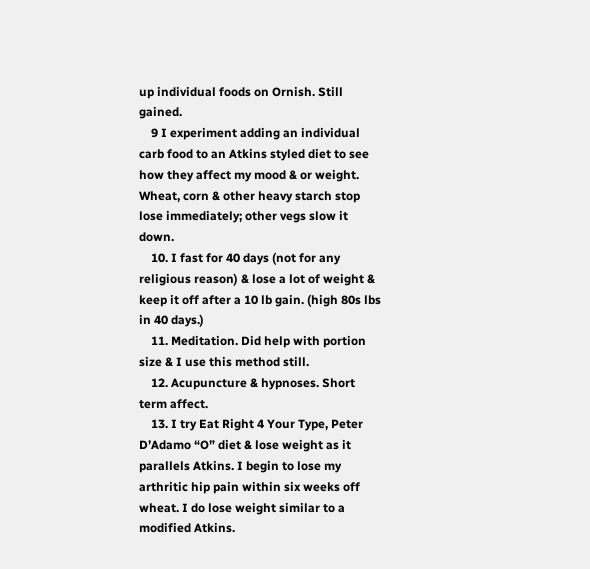up individual foods on Ornish. Still gained.
    9 I experiment adding an individual carb food to an Atkins styled diet to see how they affect my mood & or weight. Wheat, corn & other heavy starch stop lose immediately; other vegs slow it down.
    10. I fast for 40 days (not for any religious reason) & lose a lot of weight & keep it off after a 10 lb gain. (high 80s lbs in 40 days.)
    11. Meditation. Did help with portion size & I use this method still.
    12. Acupuncture & hypnoses. Short term affect.
    13. I try Eat Right 4 Your Type, Peter D’Adamo “O” diet & lose weight as it parallels Atkins. I begin to lose my arthritic hip pain within six weeks off wheat. I do lose weight similar to a modified Atkins.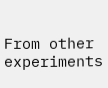From other experiments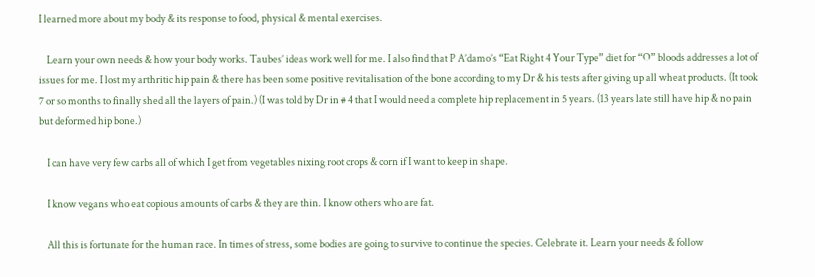I learned more about my body & its response to food, physical & mental exercises.

    Learn your own needs & how your body works. Taubes’ ideas work well for me. I also find that P A’damo’s “Eat Right 4 Your Type” diet for “O” bloods addresses a lot of issues for me. I lost my arthritic hip pain & there has been some positive revitalisation of the bone according to my Dr & his tests after giving up all wheat products. (It took 7 or so months to finally shed all the layers of pain.) (I was told by Dr in # 4 that I would need a complete hip replacement in 5 years. (13 years late still have hip & no pain but deformed hip bone.)

    I can have very few carbs all of which I get from vegetables nixing root crops & corn if I want to keep in shape.

    I know vegans who eat copious amounts of carbs & they are thin. I know others who are fat.

    All this is fortunate for the human race. In times of stress, some bodies are going to survive to continue the species. Celebrate it. Learn your needs & follow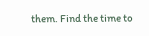them. Find the time to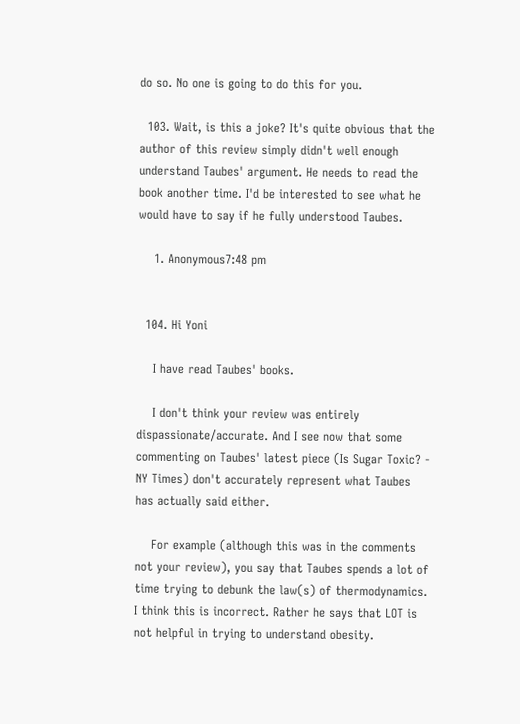do so. No one is going to do this for you.

  103. Wait, is this a joke? It's quite obvious that the author of this review simply didn't well enough understand Taubes' argument. He needs to read the book another time. I'd be interested to see what he would have to say if he fully understood Taubes.

    1. Anonymous7:48 pm


  104. Hi Yoni

    I have read Taubes' books.

    I don't think your review was entirely dispassionate/accurate. And I see now that some commenting on Taubes' latest piece (Is Sugar Toxic? - NY Times) don't accurately represent what Taubes has actually said either.

    For example (although this was in the comments not your review), you say that Taubes spends a lot of time trying to debunk the law(s) of thermodynamics. I think this is incorrect. Rather he says that LOT is not helpful in trying to understand obesity.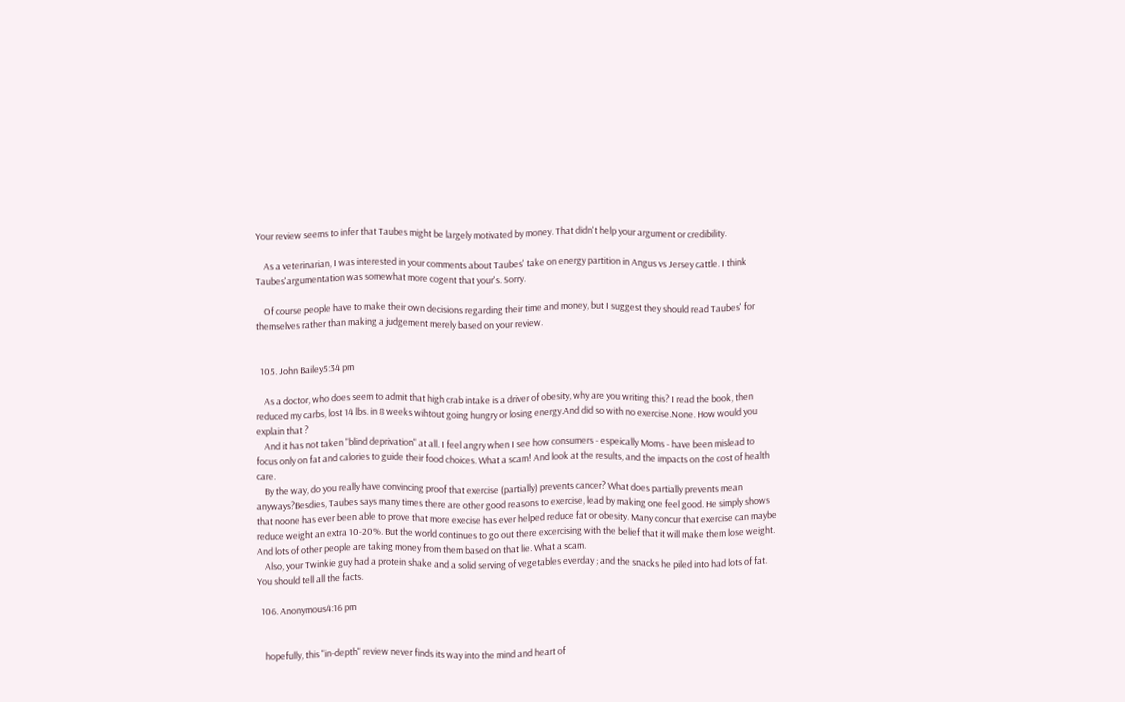Your review seems to infer that Taubes might be largely motivated by money. That didn't help your argument or credibility.

    As a veterinarian, I was interested in your comments about Taubes' take on energy partition in Angus vs Jersey cattle. I think Taubes'argumentation was somewhat more cogent that your's. Sorry.

    Of course people have to make their own decisions regarding their time and money, but I suggest they should read Taubes' for themselves rather than making a judgement merely based on your review.


  105. John Bailey5:34 pm

    As a doctor, who does seem to admit that high crab intake is a driver of obesity, why are you writing this? I read the book, then reduced my carbs, lost 14 lbs. in 8 weeks wihtout going hungry or losing energy.And did so with no exercise.None. How would you explain that ?
    And it has not taken "blind deprivation" at all. I feel angry when I see how consumers - espeically Moms - have been mislead to focus only on fat and calories to guide their food choices. What a scam! And look at the results, and the impacts on the cost of health care.
    By the way, do you really have convincing proof that exercise (partially) prevents cancer? What does partially prevents mean anyways?Besdies, Taubes says many times there are other good reasons to exercise, lead by making one feel good. He simply shows that noone has ever been able to prove that more execise has ever helped reduce fat or obesity. Many concur that exercise can maybe reduce weight an extra 10-20%. But the world continues to go out there excercising with the belief that it will make them lose weight. And lots of other people are taking money from them based on that lie. What a scam.
    Also, your Twinkie guy had a protein shake and a solid serving of vegetables everday ; and the snacks he piled into had lots of fat. You should tell all the facts.

  106. Anonymous4:16 pm


    hopefully, this "in-depth" review never finds its way into the mind and heart of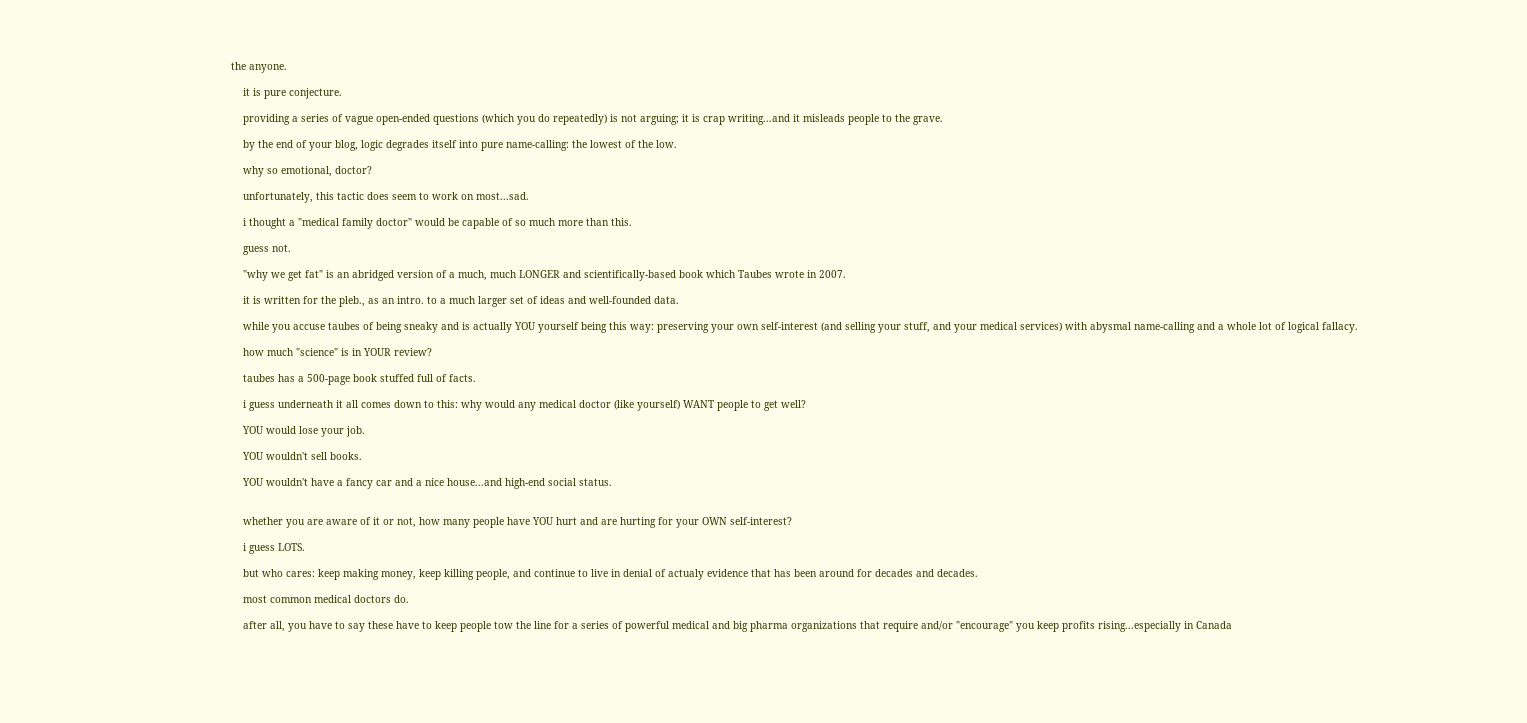the anyone.

    it is pure conjecture.

    providing a series of vague open-ended questions (which you do repeatedly) is not arguing; it is crap writing...and it misleads people to the grave.

    by the end of your blog, logic degrades itself into pure name-calling: the lowest of the low.

    why so emotional, doctor?

    unfortunately, this tactic does seem to work on most...sad.

    i thought a "medical family doctor" would be capable of so much more than this.

    guess not.

    "why we get fat" is an abridged version of a much, much LONGER and scientifically-based book which Taubes wrote in 2007.

    it is written for the pleb., as an intro. to a much larger set of ideas and well-founded data.

    while you accuse taubes of being sneaky and is actually YOU yourself being this way: preserving your own self-interest (and selling your stuff, and your medical services) with abysmal name-calling and a whole lot of logical fallacy.

    how much "science" is in YOUR review?

    taubes has a 500-page book stuffed full of facts.

    i guess underneath it all comes down to this: why would any medical doctor (like yourself) WANT people to get well?

    YOU would lose your job.

    YOU wouldn't sell books.

    YOU wouldn't have a fancy car and a nice house...and high-end social status.


    whether you are aware of it or not, how many people have YOU hurt and are hurting for your OWN self-interest?

    i guess LOTS.

    but who cares: keep making money, keep killing people, and continue to live in denial of actualy evidence that has been around for decades and decades.

    most common medical doctors do.

    after all, you have to say these have to keep people tow the line for a series of powerful medical and big pharma organizations that require and/or "encourage" you keep profits rising...especially in Canada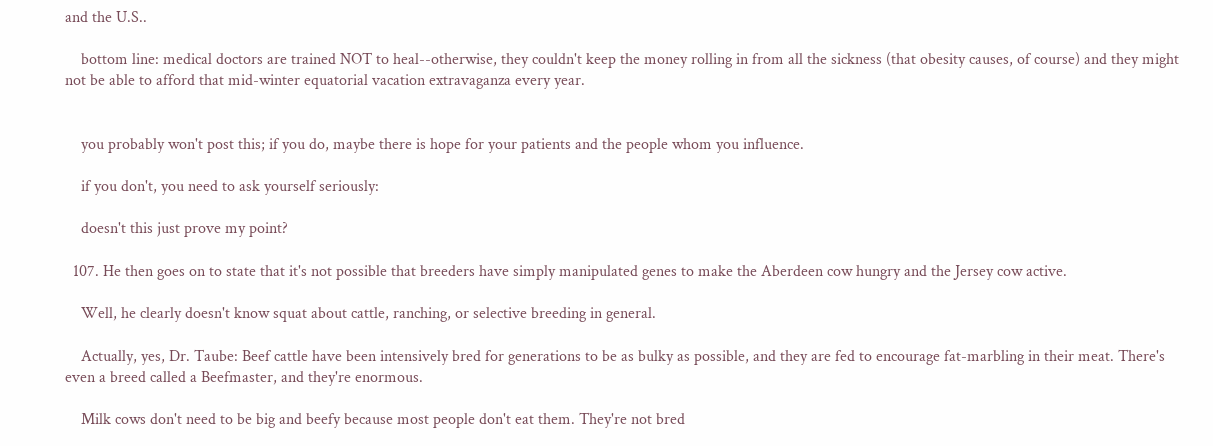and the U.S..

    bottom line: medical doctors are trained NOT to heal--otherwise, they couldn't keep the money rolling in from all the sickness (that obesity causes, of course) and they might not be able to afford that mid-winter equatorial vacation extravaganza every year.


    you probably won't post this; if you do, maybe there is hope for your patients and the people whom you influence.

    if you don't, you need to ask yourself seriously:

    doesn't this just prove my point?

  107. He then goes on to state that it's not possible that breeders have simply manipulated genes to make the Aberdeen cow hungry and the Jersey cow active.

    Well, he clearly doesn't know squat about cattle, ranching, or selective breeding in general.

    Actually, yes, Dr. Taube: Beef cattle have been intensively bred for generations to be as bulky as possible, and they are fed to encourage fat-marbling in their meat. There's even a breed called a Beefmaster, and they're enormous.

    Milk cows don't need to be big and beefy because most people don't eat them. They're not bred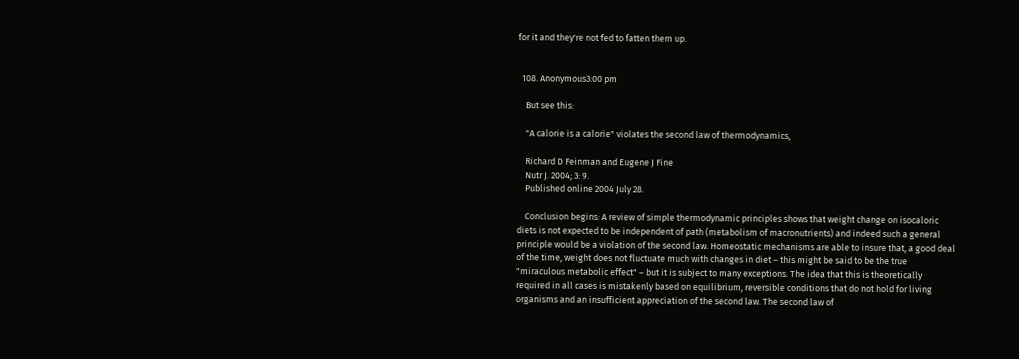for it and they're not fed to fatten them up.


  108. Anonymous3:00 pm

    But see this:

    "A calorie is a calorie" violates the second law of thermodynamics,

    Richard D Feinman and Eugene J Fine
    Nutr J. 2004; 3: 9.
    Published online 2004 July 28.

    Conclusion begins: A review of simple thermodynamic principles shows that weight change on isocaloric diets is not expected to be independent of path (metabolism of macronutrients) and indeed such a general principle would be a violation of the second law. Homeostatic mechanisms are able to insure that, a good deal of the time, weight does not fluctuate much with changes in diet – this might be said to be the true "miraculous metabolic effect" – but it is subject to many exceptions. The idea that this is theoretically required in all cases is mistakenly based on equilibrium, reversible conditions that do not hold for living organisms and an insufficient appreciation of the second law. The second law of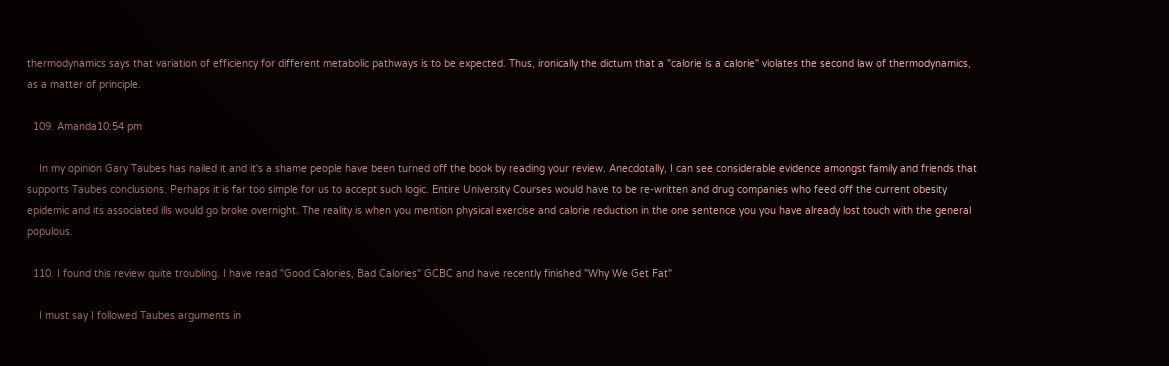thermodynamics says that variation of efficiency for different metabolic pathways is to be expected. Thus, ironically the dictum that a "calorie is a calorie" violates the second law of thermodynamics, as a matter of principle.

  109. Amanda10:54 pm

    In my opinion Gary Taubes has nailed it and it's a shame people have been turned off the book by reading your review. Anecdotally, I can see considerable evidence amongst family and friends that supports Taubes conclusions. Perhaps it is far too simple for us to accept such logic. Entire University Courses would have to be re-written and drug companies who feed off the current obesity epidemic and its associated ills would go broke overnight. The reality is when you mention physical exercise and calorie reduction in the one sentence you you have already lost touch with the general populous.

  110. I found this review quite troubling. I have read "Good Calories, Bad Calories" GCBC and have recently finished "Why We Get Fat"

    I must say I followed Taubes arguments in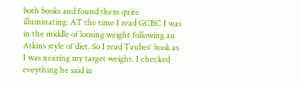both books and found them quite illuminating. AT the time I read GCBC I was in the middle of loosing weight following an Atkins style of diet. So I read Taubes' book as I was nearing my target weight. I checked eveything he said in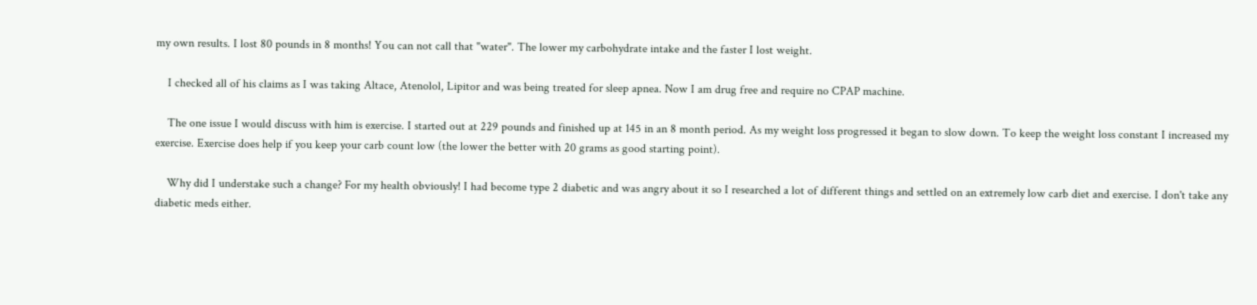my own results. I lost 80 pounds in 8 months! You can not call that "water". The lower my carbohydrate intake and the faster I lost weight.

    I checked all of his claims as I was taking Altace, Atenolol, Lipitor and was being treated for sleep apnea. Now I am drug free and require no CPAP machine.

    The one issue I would discuss with him is exercise. I started out at 229 pounds and finished up at 145 in an 8 month period. As my weight loss progressed it began to slow down. To keep the weight loss constant I increased my exercise. Exercise does help if you keep your carb count low (the lower the better with 20 grams as good starting point).

    Why did I understake such a change? For my health obviously! I had become type 2 diabetic and was angry about it so I researched a lot of different things and settled on an extremely low carb diet and exercise. I don't take any diabetic meds either.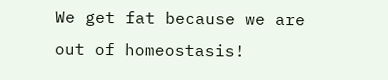We get fat because we are out of homeostasis!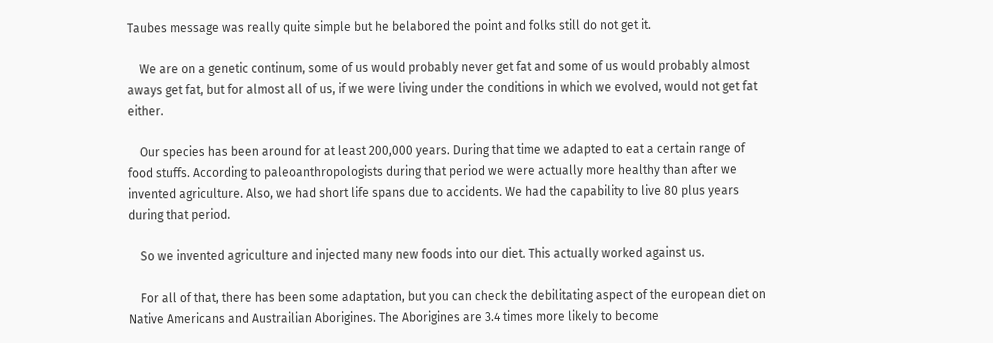Taubes message was really quite simple but he belabored the point and folks still do not get it.

    We are on a genetic continum, some of us would probably never get fat and some of us would probably almost aways get fat, but for almost all of us, if we were living under the conditions in which we evolved, would not get fat either.

    Our species has been around for at least 200,000 years. During that time we adapted to eat a certain range of food stuffs. According to paleoanthropologists during that period we were actually more healthy than after we invented agriculture. Also, we had short life spans due to accidents. We had the capability to live 80 plus years during that period.

    So we invented agriculture and injected many new foods into our diet. This actually worked against us.

    For all of that, there has been some adaptation, but you can check the debilitating aspect of the european diet on Native Americans and Austrailian Aborigines. The Aborigines are 3.4 times more likely to become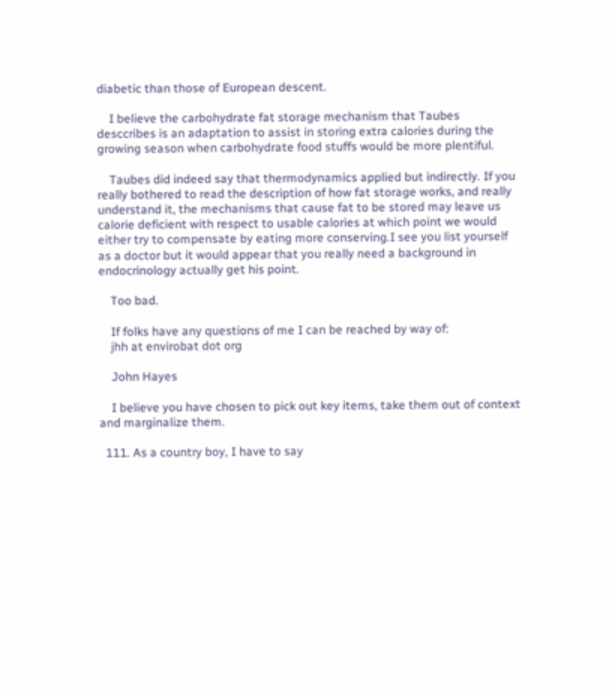diabetic than those of European descent.

    I believe the carbohydrate fat storage mechanism that Taubes desccribes is an adaptation to assist in storing extra calories during the growing season when carbohydrate food stuffs would be more plentiful.

    Taubes did indeed say that thermodynamics applied but indirectly. If you really bothered to read the description of how fat storage works, and really understand it, the mechanisms that cause fat to be stored may leave us calorie deficient with respect to usable calories at which point we would either try to compensate by eating more conserving.I see you list yourself as a doctor but it would appear that you really need a background in endocrinology actually get his point.

    Too bad.

    If folks have any questions of me I can be reached by way of:
    jhh at envirobat dot org

    John Hayes

    I believe you have chosen to pick out key items, take them out of context and marginalize them.

  111. As a country boy, I have to say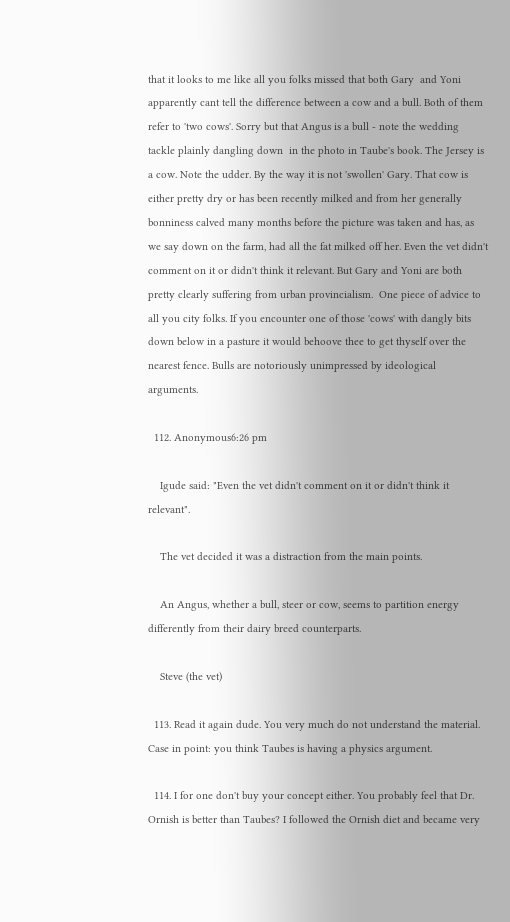that it looks to me like all you folks missed that both Gary  and Yoni apparently cant tell the difference between a cow and a bull. Both of them refer to 'two cows'. Sorry but that Angus is a bull - note the wedding tackle plainly dangling down  in the photo in Taube's book. The Jersey is a cow. Note the udder. By the way it is not 'swollen' Gary. That cow is either pretty dry or has been recently milked and from her generally bonniness calved many months before the picture was taken and has, as we say down on the farm, had all the fat milked off her. Even the vet didn't comment on it or didn't think it relevant. But Gary and Yoni are both pretty clearly suffering from urban provincialism.  One piece of advice to all you city folks. If you encounter one of those 'cows' with dangly bits down below in a pasture it would behoove thee to get thyself over the nearest fence. Bulls are notoriously unimpressed by ideological arguments.

  112. Anonymous6:26 pm

    Igude said: "Even the vet didn't comment on it or didn't think it relevant".

    The vet decided it was a distraction from the main points.

    An Angus, whether a bull, steer or cow, seems to partition energy differently from their dairy breed counterparts.

    Steve (the vet)

  113. Read it again dude. You very much do not understand the material. Case in point: you think Taubes is having a physics argument.

  114. I for one don't buy your concept either. You probably feel that Dr. Ornish is better than Taubes? I followed the Ornish diet and became very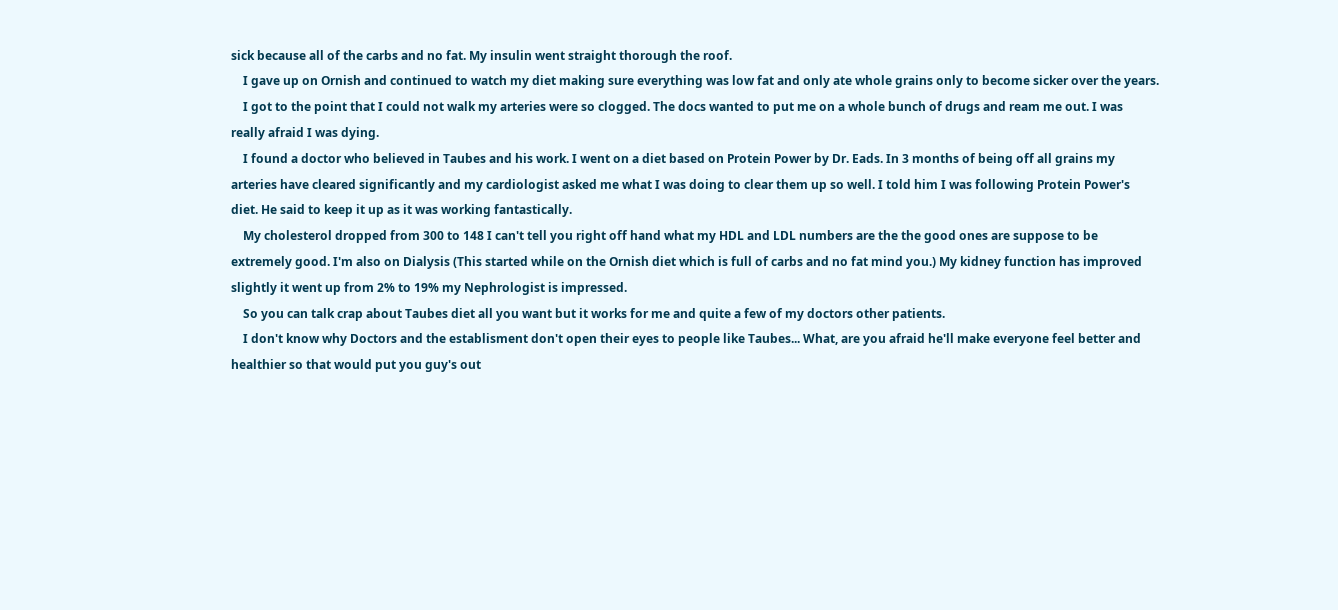sick because all of the carbs and no fat. My insulin went straight thorough the roof.
    I gave up on Ornish and continued to watch my diet making sure everything was low fat and only ate whole grains only to become sicker over the years.
    I got to the point that I could not walk my arteries were so clogged. The docs wanted to put me on a whole bunch of drugs and ream me out. I was really afraid I was dying.
    I found a doctor who believed in Taubes and his work. I went on a diet based on Protein Power by Dr. Eads. In 3 months of being off all grains my arteries have cleared significantly and my cardiologist asked me what I was doing to clear them up so well. I told him I was following Protein Power's diet. He said to keep it up as it was working fantastically.
    My cholesterol dropped from 300 to 148 I can't tell you right off hand what my HDL and LDL numbers are the the good ones are suppose to be extremely good. I'm also on Dialysis (This started while on the Ornish diet which is full of carbs and no fat mind you.) My kidney function has improved slightly it went up from 2% to 19% my Nephrologist is impressed.
    So you can talk crap about Taubes diet all you want but it works for me and quite a few of my doctors other patients.
    I don't know why Doctors and the establisment don't open their eyes to people like Taubes... What, are you afraid he'll make everyone feel better and healthier so that would put you guy's out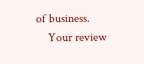of business.
    Your review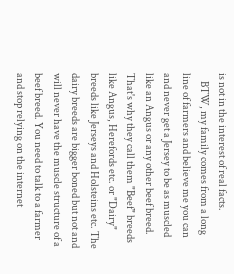is not in the interest of real facts.
    BTW, my family comes from a long line of farmers and believe me you can and never get a Jersey to be as muscled like an Angus or any other beef breed. That's why they call them "Beef" breeds like Angus, Herefords etc. or "Dairy" breeds like Jerseys and Holsteins etc. The dairy breeds are bigger boned but not and will never have the muscle structure of a beef breed. You need to talk to a farmer and stop relying on the internet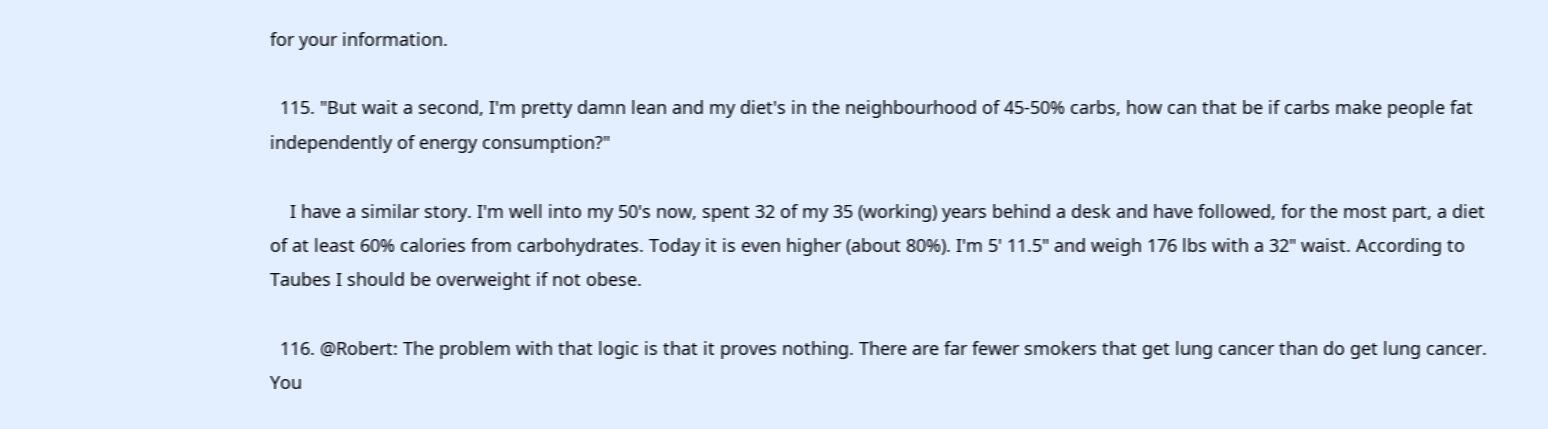for your information.

  115. "But wait a second, I'm pretty damn lean and my diet's in the neighbourhood of 45-50% carbs, how can that be if carbs make people fat independently of energy consumption?"

    I have a similar story. I'm well into my 50's now, spent 32 of my 35 (working) years behind a desk and have followed, for the most part, a diet of at least 60% calories from carbohydrates. Today it is even higher (about 80%). I'm 5' 11.5" and weigh 176 lbs with a 32" waist. According to Taubes I should be overweight if not obese.

  116. @Robert: The problem with that logic is that it proves nothing. There are far fewer smokers that get lung cancer than do get lung cancer. You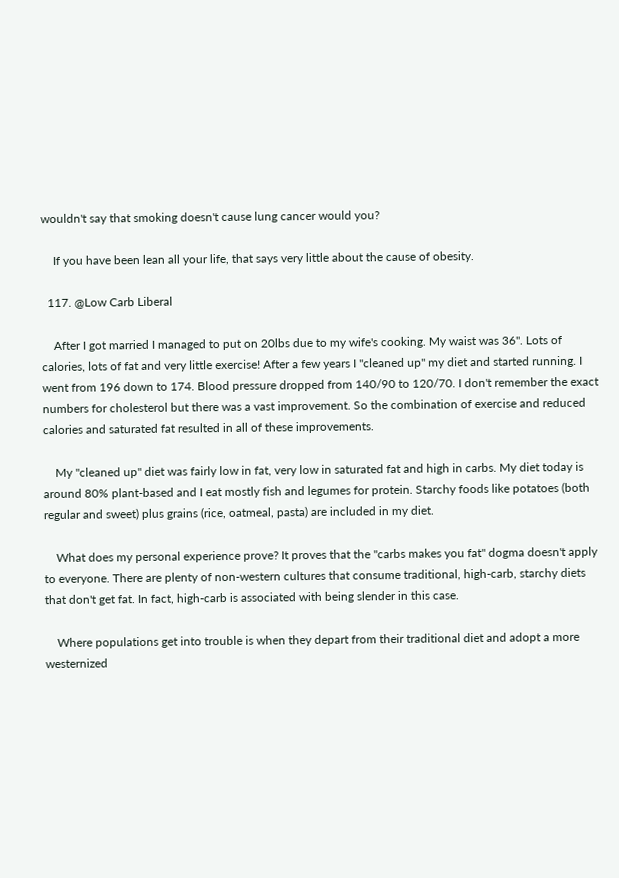wouldn't say that smoking doesn't cause lung cancer would you?

    If you have been lean all your life, that says very little about the cause of obesity.

  117. @Low Carb Liberal

    After I got married I managed to put on 20lbs due to my wife's cooking. My waist was 36". Lots of calories, lots of fat and very little exercise! After a few years I "cleaned up" my diet and started running. I went from 196 down to 174. Blood pressure dropped from 140/90 to 120/70. I don't remember the exact numbers for cholesterol but there was a vast improvement. So the combination of exercise and reduced calories and saturated fat resulted in all of these improvements.

    My "cleaned up" diet was fairly low in fat, very low in saturated fat and high in carbs. My diet today is around 80% plant-based and I eat mostly fish and legumes for protein. Starchy foods like potatoes (both regular and sweet) plus grains (rice, oatmeal, pasta) are included in my diet.

    What does my personal experience prove? It proves that the "carbs makes you fat" dogma doesn't apply to everyone. There are plenty of non-western cultures that consume traditional, high-carb, starchy diets that don't get fat. In fact, high-carb is associated with being slender in this case.

    Where populations get into trouble is when they depart from their traditional diet and adopt a more westernized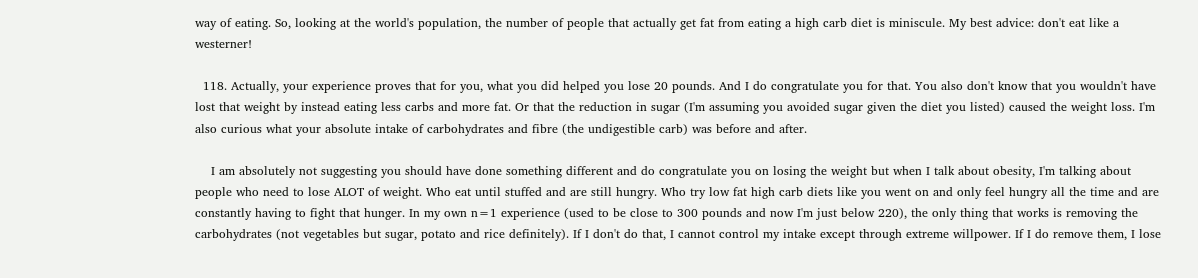way of eating. So, looking at the world's population, the number of people that actually get fat from eating a high carb diet is miniscule. My best advice: don't eat like a westerner!

  118. Actually, your experience proves that for you, what you did helped you lose 20 pounds. And I do congratulate you for that. You also don't know that you wouldn't have lost that weight by instead eating less carbs and more fat. Or that the reduction in sugar (I'm assuming you avoided sugar given the diet you listed) caused the weight loss. I'm also curious what your absolute intake of carbohydrates and fibre (the undigestible carb) was before and after.

    I am absolutely not suggesting you should have done something different and do congratulate you on losing the weight but when I talk about obesity, I'm talking about people who need to lose ALOT of weight. Who eat until stuffed and are still hungry. Who try low fat high carb diets like you went on and only feel hungry all the time and are constantly having to fight that hunger. In my own n=1 experience (used to be close to 300 pounds and now I'm just below 220), the only thing that works is removing the carbohydrates (not vegetables but sugar, potato and rice definitely). If I don't do that, I cannot control my intake except through extreme willpower. If I do remove them, I lose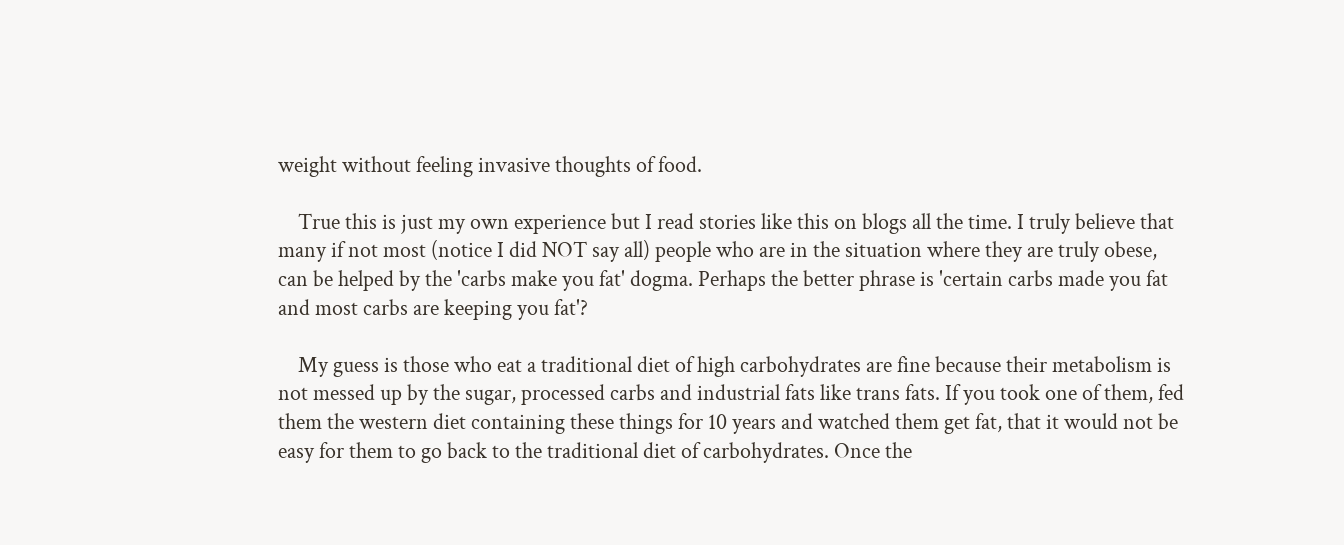weight without feeling invasive thoughts of food.

    True this is just my own experience but I read stories like this on blogs all the time. I truly believe that many if not most (notice I did NOT say all) people who are in the situation where they are truly obese, can be helped by the 'carbs make you fat' dogma. Perhaps the better phrase is 'certain carbs made you fat and most carbs are keeping you fat'?

    My guess is those who eat a traditional diet of high carbohydrates are fine because their metabolism is not messed up by the sugar, processed carbs and industrial fats like trans fats. If you took one of them, fed them the western diet containing these things for 10 years and watched them get fat, that it would not be easy for them to go back to the traditional diet of carbohydrates. Once the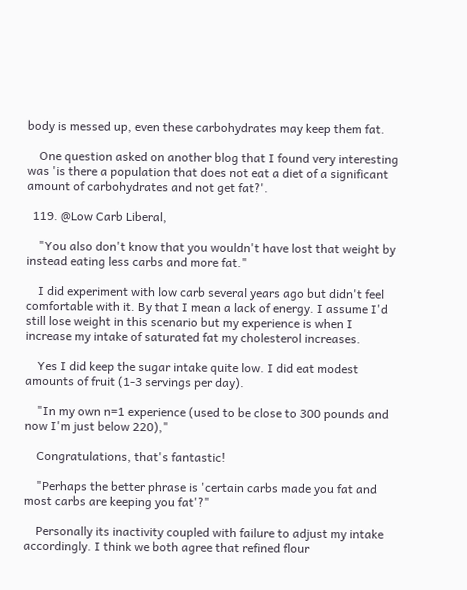body is messed up, even these carbohydrates may keep them fat.

    One question asked on another blog that I found very interesting was 'is there a population that does not eat a diet of a significant amount of carbohydrates and not get fat?'.

  119. @Low Carb Liberal,

    "You also don't know that you wouldn't have lost that weight by instead eating less carbs and more fat."

    I did experiment with low carb several years ago but didn't feel comfortable with it. By that I mean a lack of energy. I assume I'd still lose weight in this scenario but my experience is when I increase my intake of saturated fat my cholesterol increases.

    Yes I did keep the sugar intake quite low. I did eat modest amounts of fruit (1-3 servings per day).

    "In my own n=1 experience (used to be close to 300 pounds and now I'm just below 220),"

    Congratulations, that's fantastic!

    "Perhaps the better phrase is 'certain carbs made you fat and most carbs are keeping you fat'?"

    Personally its inactivity coupled with failure to adjust my intake accordingly. I think we both agree that refined flour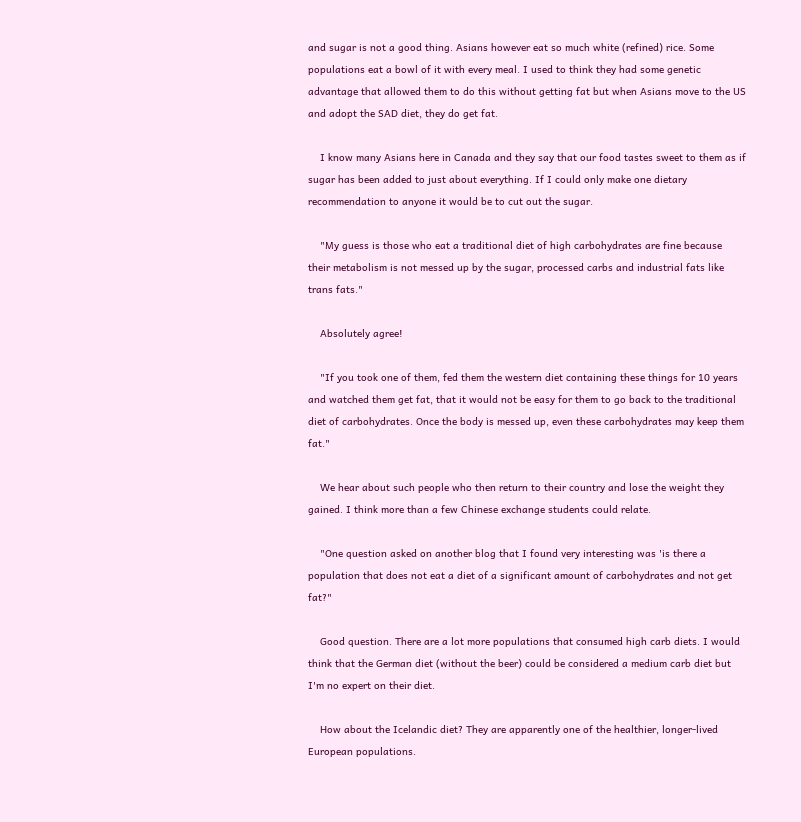and sugar is not a good thing. Asians however eat so much white (refined) rice. Some populations eat a bowl of it with every meal. I used to think they had some genetic advantage that allowed them to do this without getting fat but when Asians move to the US and adopt the SAD diet, they do get fat.

    I know many Asians here in Canada and they say that our food tastes sweet to them as if sugar has been added to just about everything. If I could only make one dietary recommendation to anyone it would be to cut out the sugar.

    "My guess is those who eat a traditional diet of high carbohydrates are fine because their metabolism is not messed up by the sugar, processed carbs and industrial fats like trans fats."

    Absolutely agree!

    "If you took one of them, fed them the western diet containing these things for 10 years and watched them get fat, that it would not be easy for them to go back to the traditional diet of carbohydrates. Once the body is messed up, even these carbohydrates may keep them fat."

    We hear about such people who then return to their country and lose the weight they gained. I think more than a few Chinese exchange students could relate.

    "One question asked on another blog that I found very interesting was 'is there a population that does not eat a diet of a significant amount of carbohydrates and not get fat?"

    Good question. There are a lot more populations that consumed high carb diets. I would think that the German diet (without the beer) could be considered a medium carb diet but I'm no expert on their diet.

    How about the Icelandic diet? They are apparently one of the healthier, longer-lived European populations.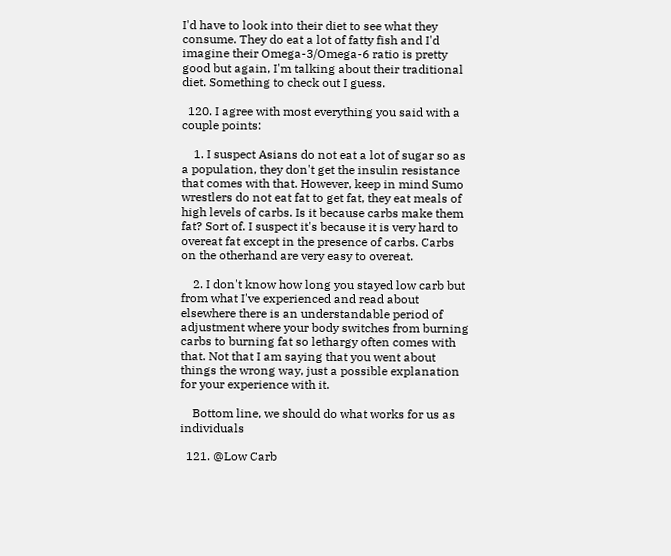I'd have to look into their diet to see what they consume. They do eat a lot of fatty fish and I'd imagine their Omega-3/Omega-6 ratio is pretty good but again, I'm talking about their traditional diet. Something to check out I guess.

  120. I agree with most everything you said with a couple points:

    1. I suspect Asians do not eat a lot of sugar so as a population, they don't get the insulin resistance that comes with that. However, keep in mind Sumo wrestlers do not eat fat to get fat, they eat meals of high levels of carbs. Is it because carbs make them fat? Sort of. I suspect it's because it is very hard to overeat fat except in the presence of carbs. Carbs on the otherhand are very easy to overeat.

    2. I don't know how long you stayed low carb but from what I've experienced and read about elsewhere there is an understandable period of adjustment where your body switches from burning carbs to burning fat so lethargy often comes with that. Not that I am saying that you went about things the wrong way, just a possible explanation for your experience with it.

    Bottom line, we should do what works for us as individuals

  121. @Low Carb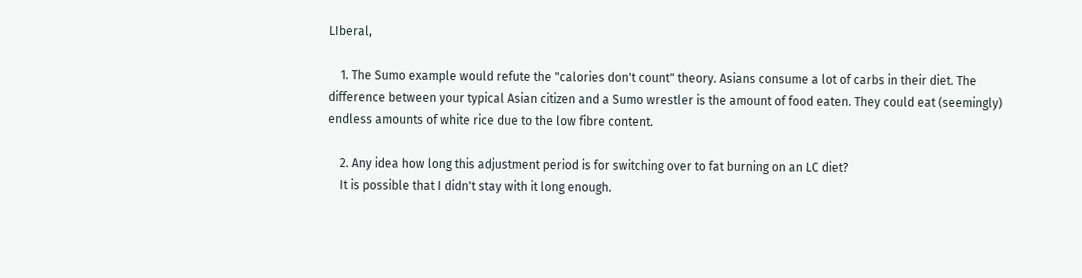LIberal,

    1. The Sumo example would refute the "calories don't count" theory. Asians consume a lot of carbs in their diet. The difference between your typical Asian citizen and a Sumo wrestler is the amount of food eaten. They could eat (seemingly) endless amounts of white rice due to the low fibre content.

    2. Any idea how long this adjustment period is for switching over to fat burning on an LC diet?
    It is possible that I didn't stay with it long enough.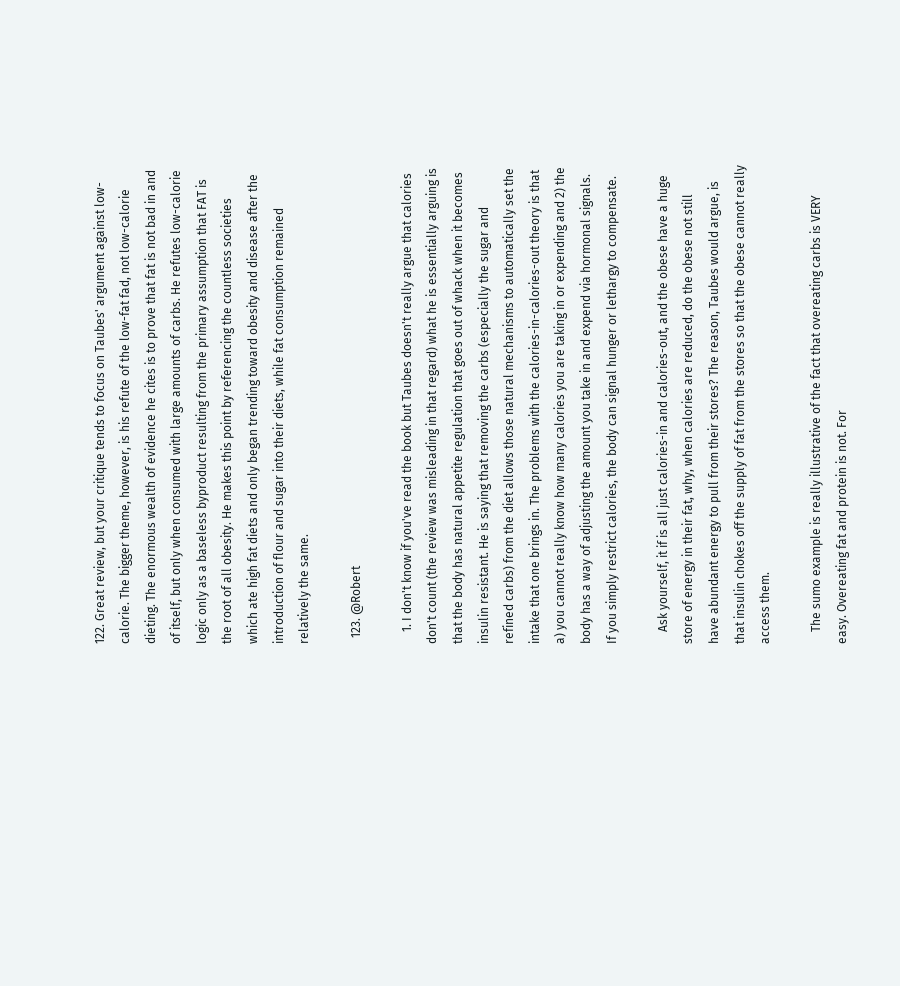122. Great review, but your critique tends to focus on Taubes' argument against low-calorie. The bigger theme, however, is his refute of the low-fat fad, not low-calorie dieting. The enormous wealth of evidence he cites is to prove that fat is not bad in and of itself, but only when consumed with large amounts of carbs. He refutes low-calorie logic only as a baseless byproduct resulting from the primary assumption that FAT is the root of all obesity. He makes this point by referencing the countless societies which ate high fat diets and only began trending toward obesity and disease after the introduction of flour and sugar into their diets, while fat consumption remained relatively the same.

  123. @Robert

    1. I don't know if you've read the book but Taubes doesn't really argue that calories don't count (the review was misleading in that regard) what he is essentially arguing is that the body has natural appetite regulation that goes out of whack when it becomes insulin resistant. He is saying that removing the carbs (especially the sugar and refined carbs) from the diet allows those natural mechanisms to automatically set the intake that one brings in. The problems with the calories-in-calories-out theory is that a) you cannot really know how many calories you are taking in or expending and 2) the body has a way of adjusting the amount you take in and expend via hormonal signals. If you simply restrict calories, the body can signal hunger or lethargy to compensate.

    Ask yourself, it if is all just calories-in and calories-out, and the obese have a huge store of energy in their fat, why, when calories are reduced, do the obese not still have abundant energy to pull from their stores? The reason, Taubes would argue, is that insulin chokes off the supply of fat from the stores so that the obese cannot really access them.

    The sumo example is really illustrative of the fact that overeating carbs is VERY easy. Overeating fat and protein is not. For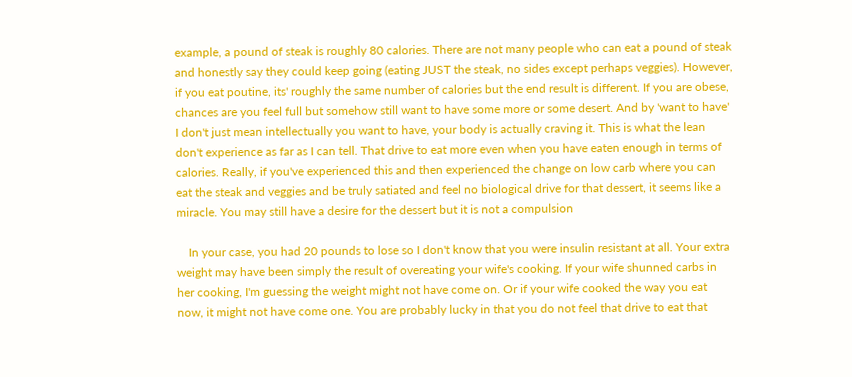example, a pound of steak is roughly 80 calories. There are not many people who can eat a pound of steak and honestly say they could keep going (eating JUST the steak, no sides except perhaps veggies). However, if you eat poutine, its' roughly the same number of calories but the end result is different. If you are obese, chances are you feel full but somehow still want to have some more or some desert. And by 'want to have' I don't just mean intellectually you want to have, your body is actually craving it. This is what the lean don't experience as far as I can tell. That drive to eat more even when you have eaten enough in terms of calories. Really, if you've experienced this and then experienced the change on low carb where you can eat the steak and veggies and be truly satiated and feel no biological drive for that dessert, it seems like a miracle. You may still have a desire for the dessert but it is not a compulsion

    In your case, you had 20 pounds to lose so I don't know that you were insulin resistant at all. Your extra weight may have been simply the result of overeating your wife's cooking. If your wife shunned carbs in her cooking, I'm guessing the weight might not have come on. Or if your wife cooked the way you eat now, it might not have come one. You are probably lucky in that you do not feel that drive to eat that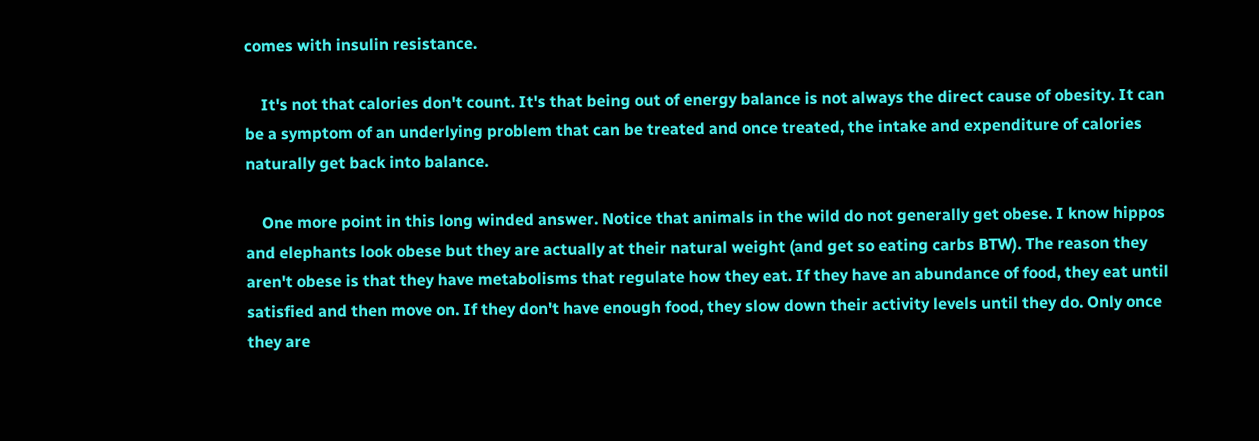comes with insulin resistance.

    It's not that calories don't count. It's that being out of energy balance is not always the direct cause of obesity. It can be a symptom of an underlying problem that can be treated and once treated, the intake and expenditure of calories naturally get back into balance.

    One more point in this long winded answer. Notice that animals in the wild do not generally get obese. I know hippos and elephants look obese but they are actually at their natural weight (and get so eating carbs BTW). The reason they aren't obese is that they have metabolisms that regulate how they eat. If they have an abundance of food, they eat until satisfied and then move on. If they don't have enough food, they slow down their activity levels until they do. Only once they are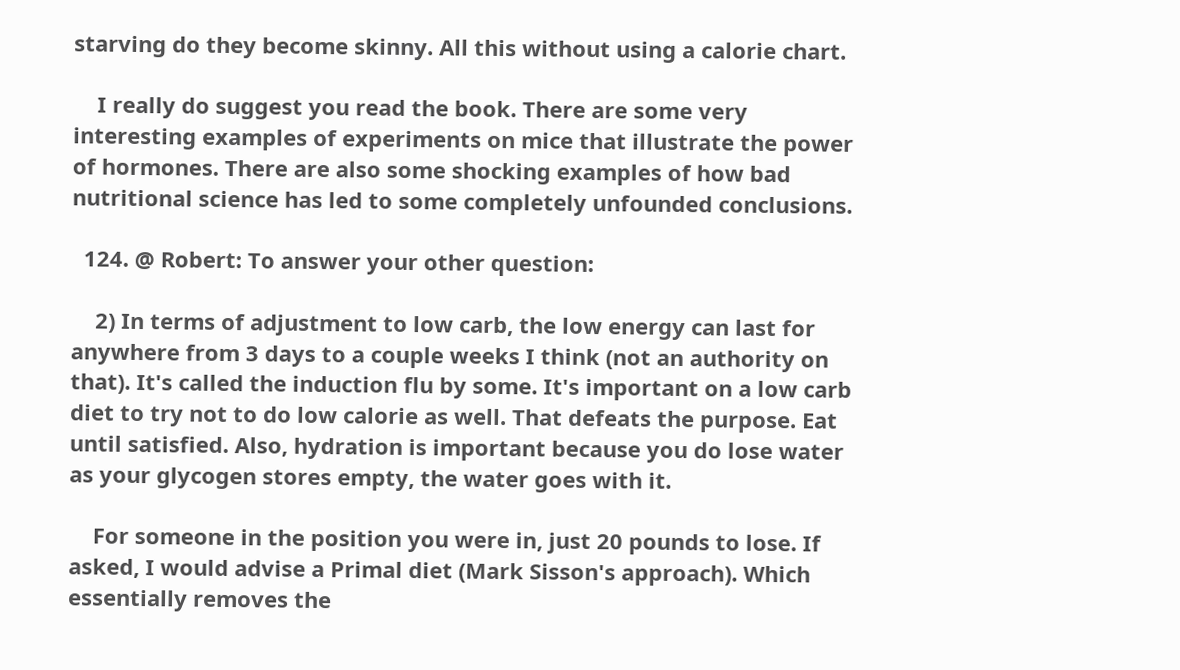starving do they become skinny. All this without using a calorie chart.

    I really do suggest you read the book. There are some very interesting examples of experiments on mice that illustrate the power of hormones. There are also some shocking examples of how bad nutritional science has led to some completely unfounded conclusions.

  124. @ Robert: To answer your other question:

    2) In terms of adjustment to low carb, the low energy can last for anywhere from 3 days to a couple weeks I think (not an authority on that). It's called the induction flu by some. It's important on a low carb diet to try not to do low calorie as well. That defeats the purpose. Eat until satisfied. Also, hydration is important because you do lose water as your glycogen stores empty, the water goes with it.

    For someone in the position you were in, just 20 pounds to lose. If asked, I would advise a Primal diet (Mark Sisson's approach). Which essentially removes the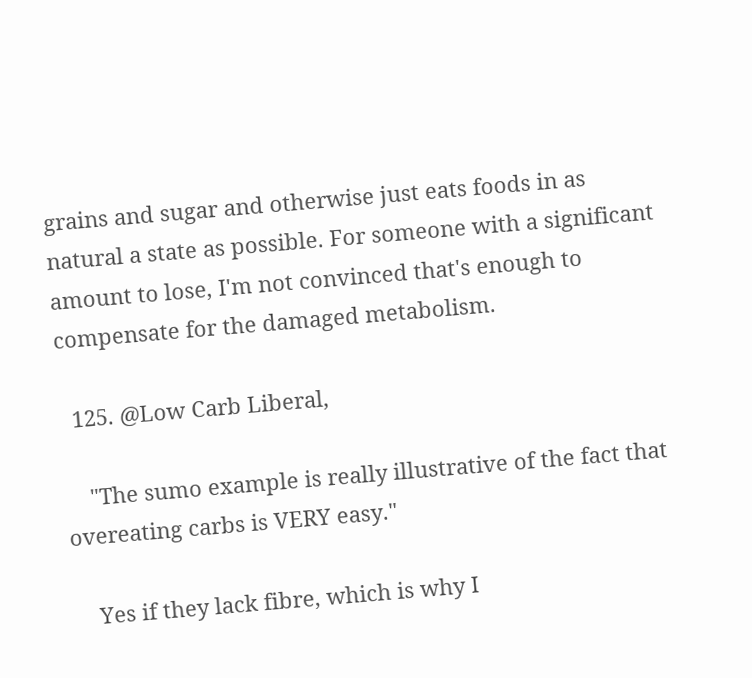grains and sugar and otherwise just eats foods in as natural a state as possible. For someone with a significant amount to lose, I'm not convinced that's enough to compensate for the damaged metabolism.

  125. @Low Carb Liberal,

    "The sumo example is really illustrative of the fact that overeating carbs is VERY easy."

    Yes if they lack fibre, which is why I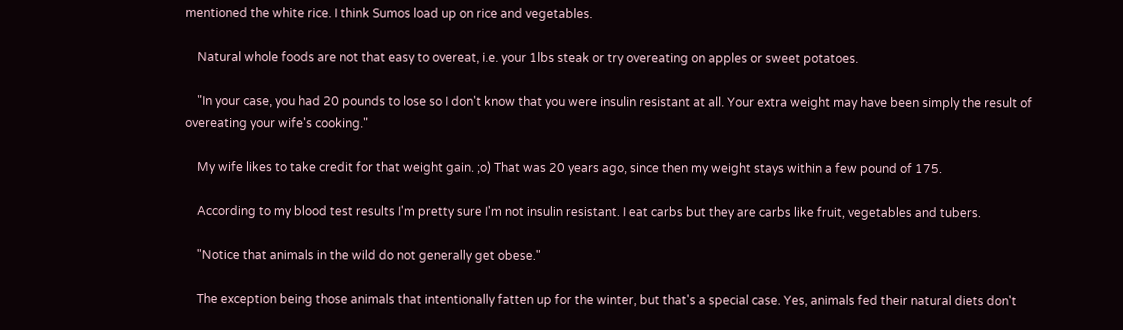mentioned the white rice. I think Sumos load up on rice and vegetables.

    Natural whole foods are not that easy to overeat, i.e. your 1lbs steak or try overeating on apples or sweet potatoes.

    "In your case, you had 20 pounds to lose so I don't know that you were insulin resistant at all. Your extra weight may have been simply the result of overeating your wife's cooking."

    My wife likes to take credit for that weight gain. ;o) That was 20 years ago, since then my weight stays within a few pound of 175.

    According to my blood test results I'm pretty sure I'm not insulin resistant. I eat carbs but they are carbs like fruit, vegetables and tubers.

    "Notice that animals in the wild do not generally get obese."

    The exception being those animals that intentionally fatten up for the winter, but that's a special case. Yes, animals fed their natural diets don't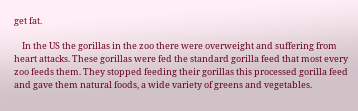get fat.

    In the US the gorillas in the zoo there were overweight and suffering from heart attacks. These gorillas were fed the standard gorilla feed that most every zoo feeds them. They stopped feeding their gorillas this processed gorilla feed and gave them natural foods, a wide variety of greens and vegetables.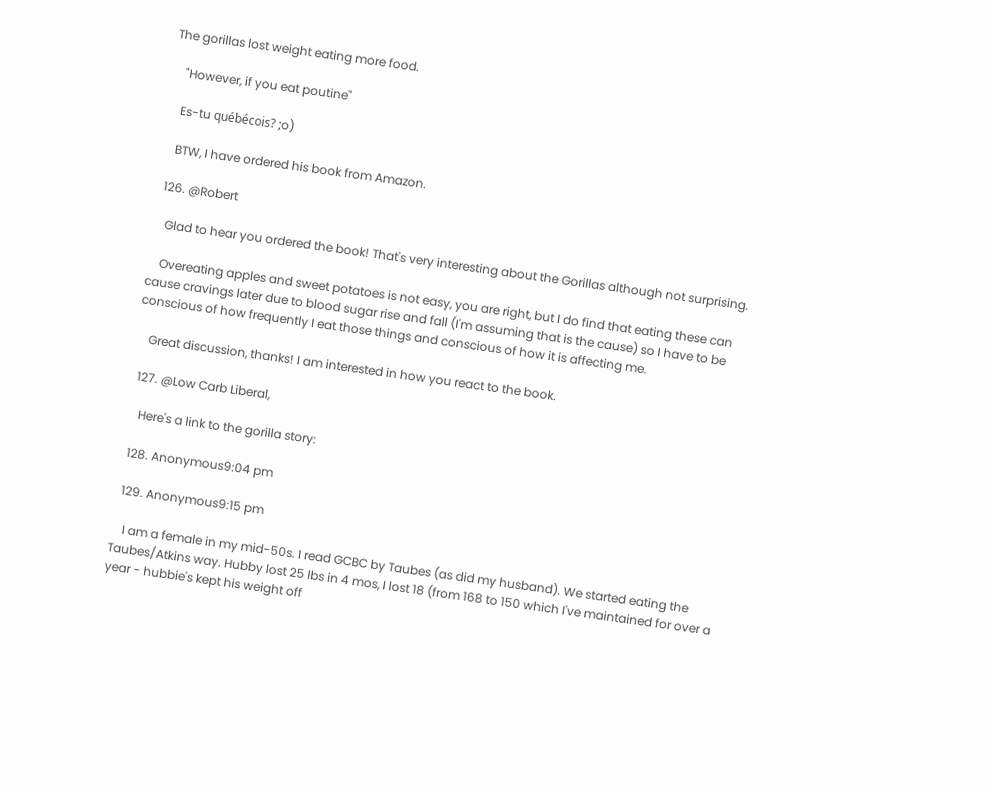The gorillas lost weight eating more food.

    "However, if you eat poutine"

    Es-tu québécois? ;o)

    BTW, I have ordered his book from Amazon.

  126. @Robert

    Glad to hear you ordered the book! That's very interesting about the Gorillas although not surprising.

    Overeating apples and sweet potatoes is not easy, you are right, but I do find that eating these can cause cravings later due to blood sugar rise and fall (I'm assuming that is the cause) so I have to be conscious of how frequently I eat those things and conscious of how it is affecting me.

    Great discussion, thanks! I am interested in how you react to the book.

  127. @Low Carb Liberal,

    Here's a link to the gorilla story:

  128. Anonymous9:04 pm

  129. Anonymous9:15 pm

    I am a female in my mid-50s. I read GCBC by Taubes (as did my husband). We started eating the Taubes/Atkins way. Hubby lost 25 lbs in 4 mos, I lost 18 (from 168 to 150 which I've maintained for over a year - hubbie's kept his weight off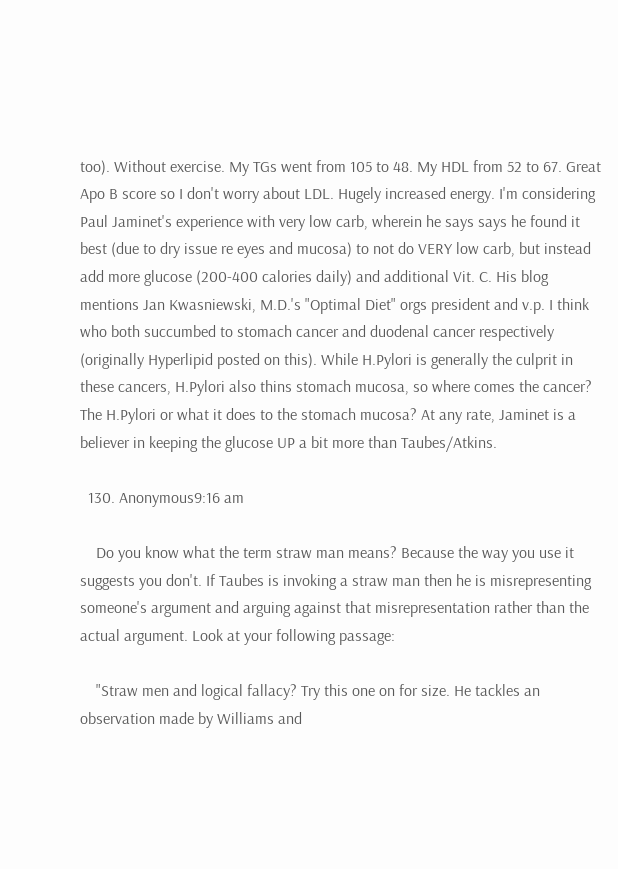too). Without exercise. My TGs went from 105 to 48. My HDL from 52 to 67. Great Apo B score so I don't worry about LDL. Hugely increased energy. I'm considering Paul Jaminet's experience with very low carb, wherein he says says he found it best (due to dry issue re eyes and mucosa) to not do VERY low carb, but instead add more glucose (200-400 calories daily) and additional Vit. C. His blog mentions Jan Kwasniewski, M.D.'s "Optimal Diet" orgs president and v.p. I think who both succumbed to stomach cancer and duodenal cancer respectively (originally Hyperlipid posted on this). While H.Pylori is generally the culprit in these cancers, H.Pylori also thins stomach mucosa, so where comes the cancer? The H.Pylori or what it does to the stomach mucosa? At any rate, Jaminet is a believer in keeping the glucose UP a bit more than Taubes/Atkins.

  130. Anonymous9:16 am

    Do you know what the term straw man means? Because the way you use it suggests you don't. If Taubes is invoking a straw man then he is misrepresenting someone's argument and arguing against that misrepresentation rather than the actual argument. Look at your following passage:

    "Straw men and logical fallacy? Try this one on for size. He tackles an observation made by Williams and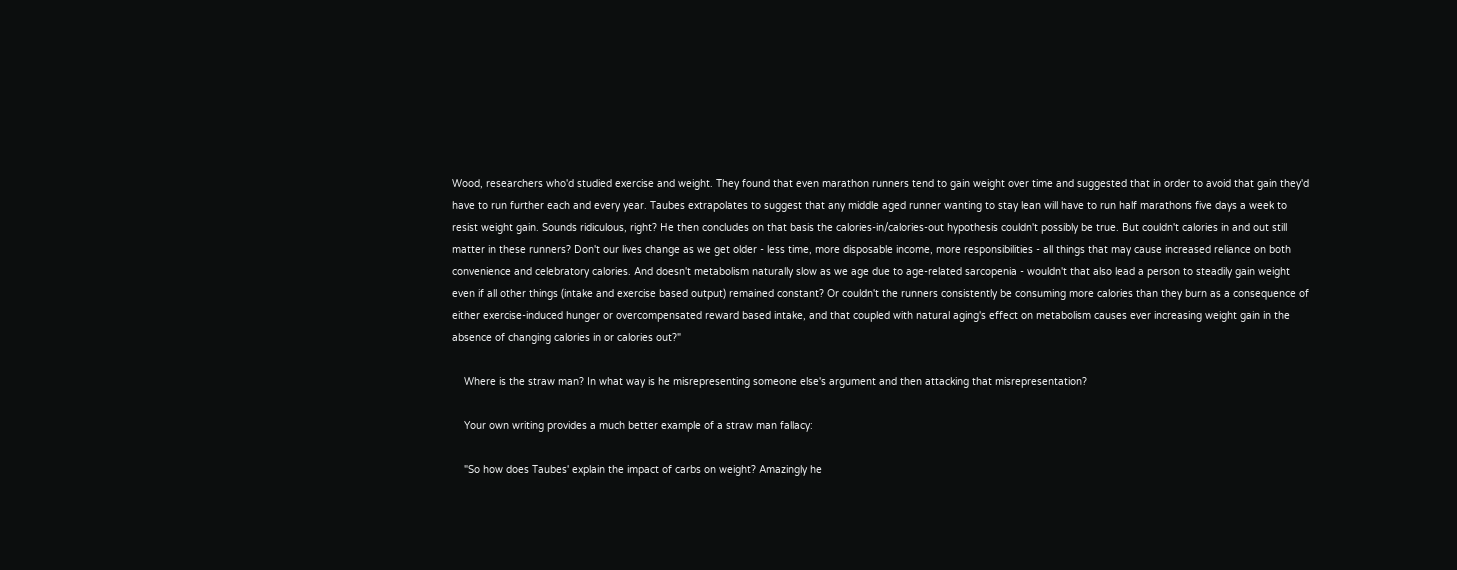Wood, researchers who'd studied exercise and weight. They found that even marathon runners tend to gain weight over time and suggested that in order to avoid that gain they'd have to run further each and every year. Taubes extrapolates to suggest that any middle aged runner wanting to stay lean will have to run half marathons five days a week to resist weight gain. Sounds ridiculous, right? He then concludes on that basis the calories-in/calories-out hypothesis couldn't possibly be true. But couldn't calories in and out still matter in these runners? Don't our lives change as we get older - less time, more disposable income, more responsibilities - all things that may cause increased reliance on both convenience and celebratory calories. And doesn't metabolism naturally slow as we age due to age-related sarcopenia - wouldn't that also lead a person to steadily gain weight even if all other things (intake and exercise based output) remained constant? Or couldn't the runners consistently be consuming more calories than they burn as a consequence of either exercise-induced hunger or overcompensated reward based intake, and that coupled with natural aging's effect on metabolism causes ever increasing weight gain in the absence of changing calories in or calories out?"

    Where is the straw man? In what way is he misrepresenting someone else's argument and then attacking that misrepresentation?

    Your own writing provides a much better example of a straw man fallacy:

    "So how does Taubes' explain the impact of carbs on weight? Amazingly he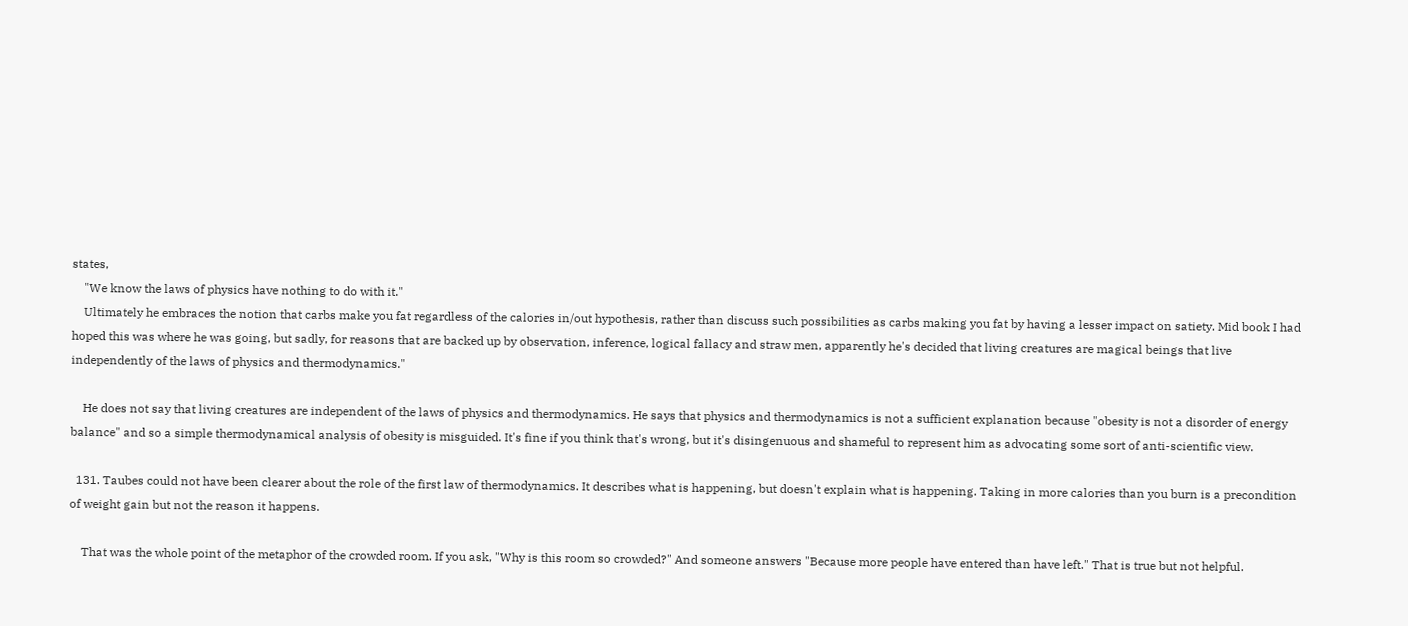states,
    "We know the laws of physics have nothing to do with it."
    Ultimately he embraces the notion that carbs make you fat regardless of the calories in/out hypothesis, rather than discuss such possibilities as carbs making you fat by having a lesser impact on satiety. Mid book I had hoped this was where he was going, but sadly, for reasons that are backed up by observation, inference, logical fallacy and straw men, apparently he's decided that living creatures are magical beings that live independently of the laws of physics and thermodynamics."

    He does not say that living creatures are independent of the laws of physics and thermodynamics. He says that physics and thermodynamics is not a sufficient explanation because "obesity is not a disorder of energy balance" and so a simple thermodynamical analysis of obesity is misguided. It's fine if you think that's wrong, but it's disingenuous and shameful to represent him as advocating some sort of anti-scientific view.

  131. Taubes could not have been clearer about the role of the first law of thermodynamics. It describes what is happening, but doesn't explain what is happening. Taking in more calories than you burn is a precondition of weight gain but not the reason it happens.

    That was the whole point of the metaphor of the crowded room. If you ask, "Why is this room so crowded?" And someone answers "Because more people have entered than have left." That is true but not helpful.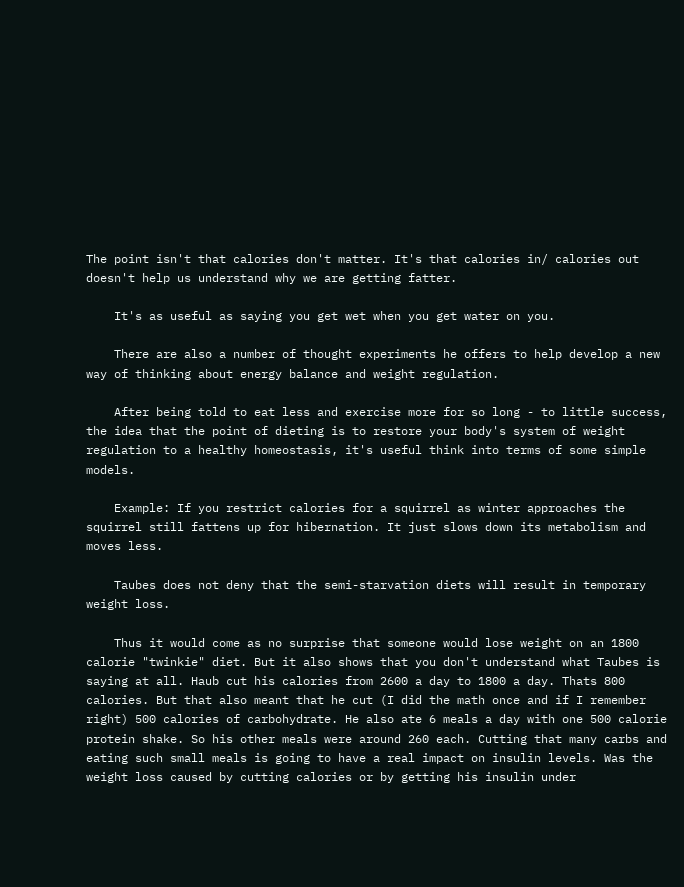The point isn't that calories don't matter. It's that calories in/ calories out doesn't help us understand why we are getting fatter.

    It's as useful as saying you get wet when you get water on you.

    There are also a number of thought experiments he offers to help develop a new way of thinking about energy balance and weight regulation.

    After being told to eat less and exercise more for so long - to little success, the idea that the point of dieting is to restore your body's system of weight regulation to a healthy homeostasis, it's useful think into terms of some simple models.

    Example: If you restrict calories for a squirrel as winter approaches the squirrel still fattens up for hibernation. It just slows down its metabolism and moves less.

    Taubes does not deny that the semi-starvation diets will result in temporary weight loss.

    Thus it would come as no surprise that someone would lose weight on an 1800 calorie "twinkie" diet. But it also shows that you don't understand what Taubes is saying at all. Haub cut his calories from 2600 a day to 1800 a day. Thats 800 calories. But that also meant that he cut (I did the math once and if I remember right) 500 calories of carbohydrate. He also ate 6 meals a day with one 500 calorie protein shake. So his other meals were around 260 each. Cutting that many carbs and eating such small meals is going to have a real impact on insulin levels. Was the weight loss caused by cutting calories or by getting his insulin under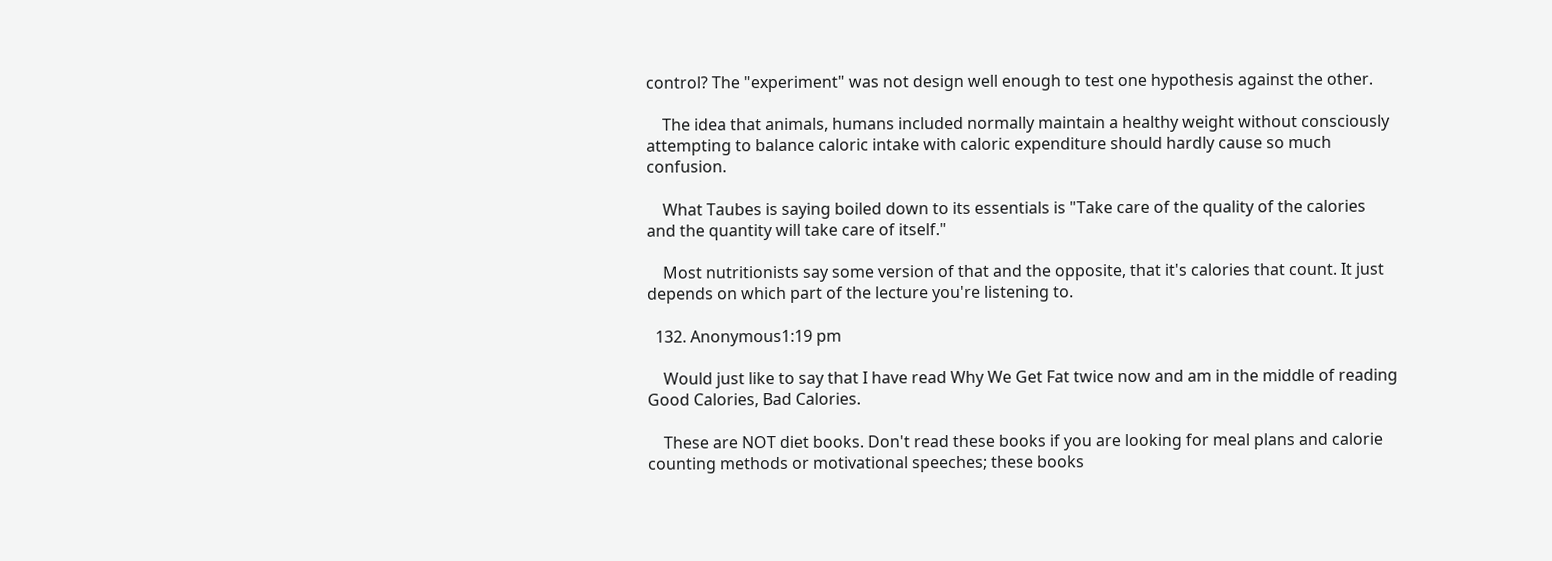control? The "experiment" was not design well enough to test one hypothesis against the other.

    The idea that animals, humans included normally maintain a healthy weight without consciously attempting to balance caloric intake with caloric expenditure should hardly cause so much confusion.

    What Taubes is saying boiled down to its essentials is "Take care of the quality of the calories and the quantity will take care of itself."

    Most nutritionists say some version of that and the opposite, that it's calories that count. It just depends on which part of the lecture you're listening to.

  132. Anonymous1:19 pm

    Would just like to say that I have read Why We Get Fat twice now and am in the middle of reading Good Calories, Bad Calories.

    These are NOT diet books. Don't read these books if you are looking for meal plans and calorie counting methods or motivational speeches; these books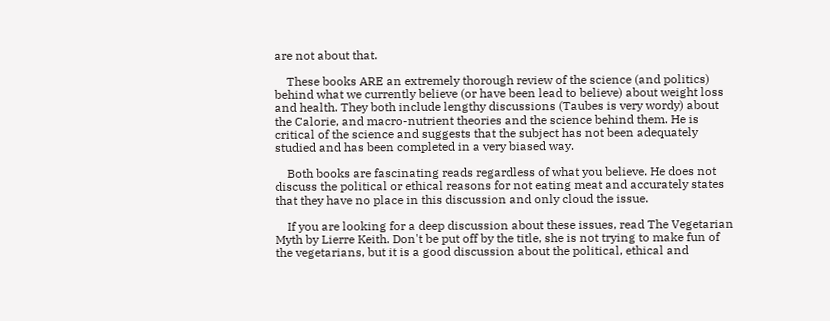are not about that.

    These books ARE an extremely thorough review of the science (and politics) behind what we currently believe (or have been lead to believe) about weight loss and health. They both include lengthy discussions (Taubes is very wordy) about the Calorie, and macro-nutrient theories and the science behind them. He is critical of the science and suggests that the subject has not been adequately studied and has been completed in a very biased way.

    Both books are fascinating reads regardless of what you believe. He does not discuss the political or ethical reasons for not eating meat and accurately states that they have no place in this discussion and only cloud the issue.

    If you are looking for a deep discussion about these issues, read The Vegetarian Myth by Lierre Keith. Don't be put off by the title, she is not trying to make fun of the vegetarians, but it is a good discussion about the political, ethical and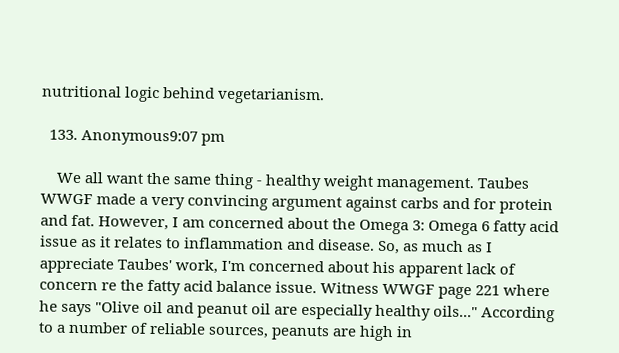nutritional logic behind vegetarianism.

  133. Anonymous9:07 pm

    We all want the same thing - healthy weight management. Taubes WWGF made a very convincing argument against carbs and for protein and fat. However, I am concerned about the Omega 3: Omega 6 fatty acid issue as it relates to inflammation and disease. So, as much as I appreciate Taubes' work, I'm concerned about his apparent lack of concern re the fatty acid balance issue. Witness WWGF page 221 where he says "Olive oil and peanut oil are especially healthy oils..." According to a number of reliable sources, peanuts are high in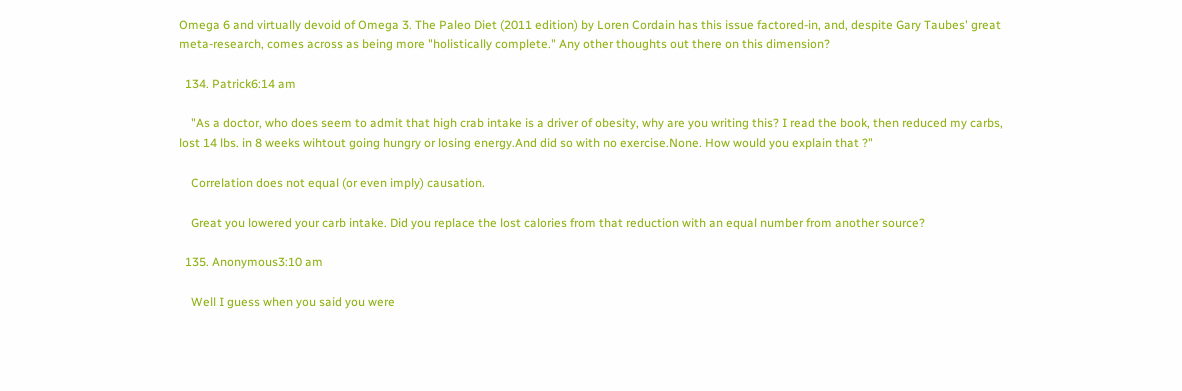Omega 6 and virtually devoid of Omega 3. The Paleo Diet (2011 edition) by Loren Cordain has this issue factored-in, and, despite Gary Taubes' great meta-research, comes across as being more "holistically complete." Any other thoughts out there on this dimension?

  134. Patrick6:14 am

    "As a doctor, who does seem to admit that high crab intake is a driver of obesity, why are you writing this? I read the book, then reduced my carbs, lost 14 lbs. in 8 weeks wihtout going hungry or losing energy.And did so with no exercise.None. How would you explain that ?"

    Correlation does not equal (or even imply) causation.

    Great you lowered your carb intake. Did you replace the lost calories from that reduction with an equal number from another source?

  135. Anonymous3:10 am

    Well I guess when you said you were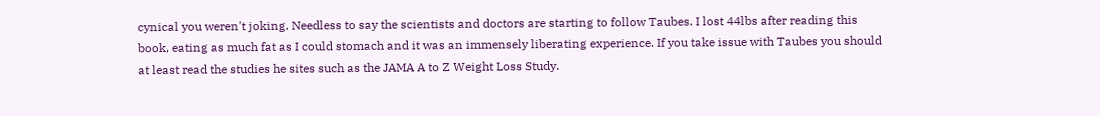cynical you weren't joking. Needless to say the scientists and doctors are starting to follow Taubes. I lost 44lbs after reading this book, eating as much fat as I could stomach and it was an immensely liberating experience. If you take issue with Taubes you should at least read the studies he sites such as the JAMA A to Z Weight Loss Study.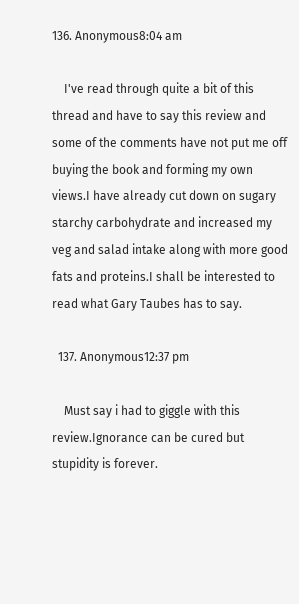136. Anonymous8:04 am

    I've read through quite a bit of this thread and have to say this review and some of the comments have not put me off buying the book and forming my own views.I have already cut down on sugary starchy carbohydrate and increased my veg and salad intake along with more good fats and proteins.I shall be interested to read what Gary Taubes has to say.

  137. Anonymous12:37 pm

    Must say i had to giggle with this review.Ignorance can be cured but stupidity is forever.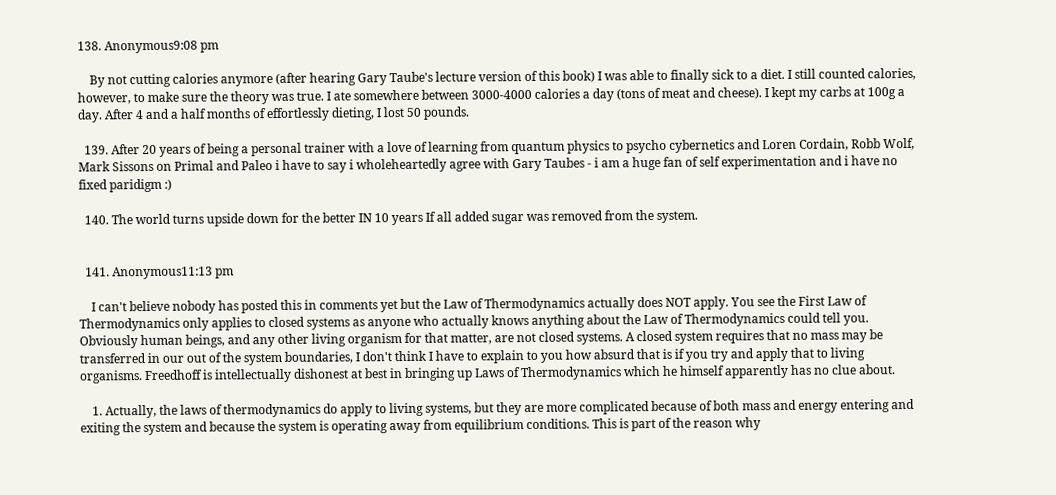138. Anonymous9:08 pm

    By not cutting calories anymore (after hearing Gary Taube's lecture version of this book) I was able to finally sick to a diet. I still counted calories, however, to make sure the theory was true. I ate somewhere between 3000-4000 calories a day (tons of meat and cheese). I kept my carbs at 100g a day. After 4 and a half months of effortlessly dieting, I lost 50 pounds.

  139. After 20 years of being a personal trainer with a love of learning from quantum physics to psycho cybernetics and Loren Cordain, Robb Wolf, Mark Sissons on Primal and Paleo i have to say i wholeheartedly agree with Gary Taubes - i am a huge fan of self experimentation and i have no fixed paridigm :)

  140. The world turns upside down for the better IN 10 years If all added sugar was removed from the system.


  141. Anonymous11:13 pm

    I can't believe nobody has posted this in comments yet but the Law of Thermodynamics actually does NOT apply. You see the First Law of Thermodynamics only applies to closed systems as anyone who actually knows anything about the Law of Thermodynamics could tell you. Obviously human beings, and any other living organism for that matter, are not closed systems. A closed system requires that no mass may be transferred in our out of the system boundaries, I don't think I have to explain to you how absurd that is if you try and apply that to living organisms. Freedhoff is intellectually dishonest at best in bringing up Laws of Thermodynamics which he himself apparently has no clue about.

    1. Actually, the laws of thermodynamics do apply to living systems, but they are more complicated because of both mass and energy entering and exiting the system and because the system is operating away from equilibrium conditions. This is part of the reason why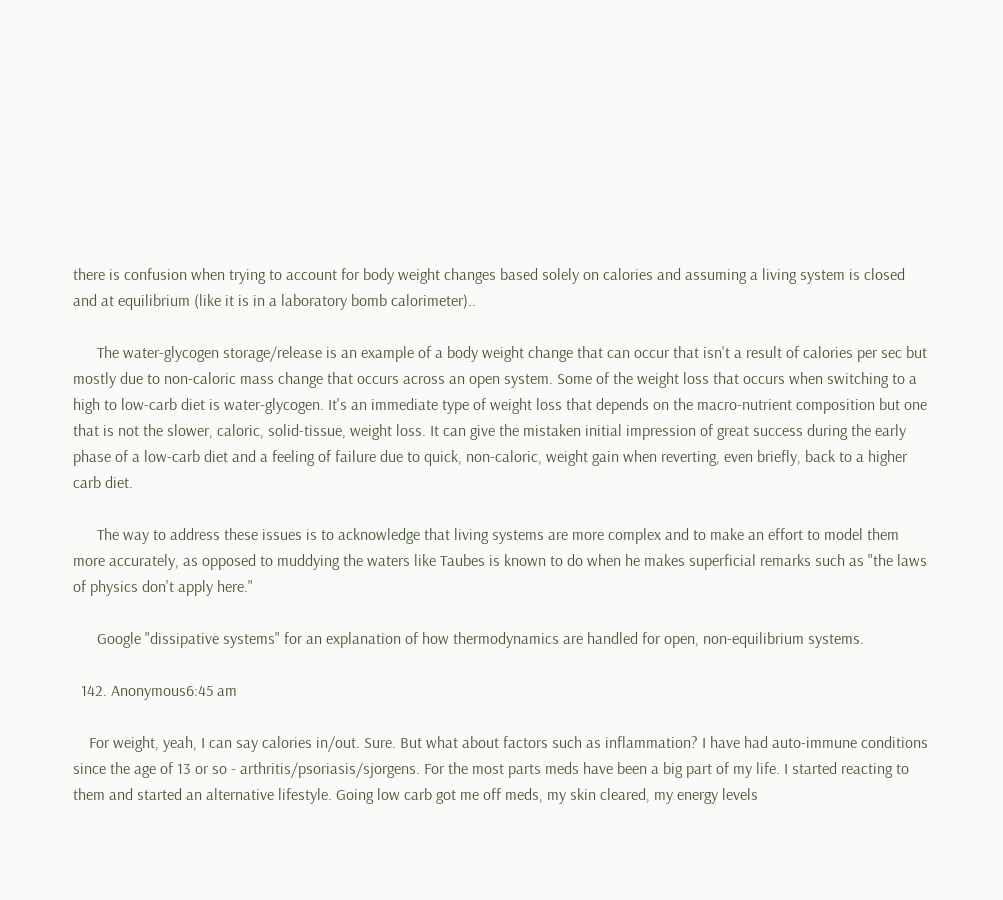there is confusion when trying to account for body weight changes based solely on calories and assuming a living system is closed and at equilibrium (like it is in a laboratory bomb calorimeter)..

      The water-glycogen storage/release is an example of a body weight change that can occur that isn't a result of calories per sec but mostly due to non-caloric mass change that occurs across an open system. Some of the weight loss that occurs when switching to a high to low-carb diet is water-glycogen. It's an immediate type of weight loss that depends on the macro-nutrient composition but one that is not the slower, caloric, solid-tissue, weight loss. It can give the mistaken initial impression of great success during the early phase of a low-carb diet and a feeling of failure due to quick, non-caloric, weight gain when reverting, even briefly, back to a higher carb diet.

      The way to address these issues is to acknowledge that living systems are more complex and to make an effort to model them more accurately, as opposed to muddying the waters like Taubes is known to do when he makes superficial remarks such as "the laws of physics don't apply here."

      Google "dissipative systems" for an explanation of how thermodynamics are handled for open, non-equilibrium systems.

  142. Anonymous6:45 am

    For weight, yeah, I can say calories in/out. Sure. But what about factors such as inflammation? I have had auto-immune conditions since the age of 13 or so - arthritis/psoriasis/sjorgens. For the most parts meds have been a big part of my life. I started reacting to them and started an alternative lifestyle. Going low carb got me off meds, my skin cleared, my energy levels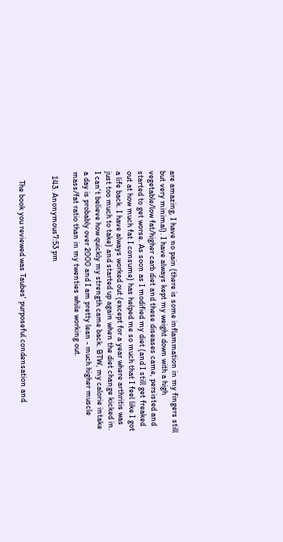are amazing, I have no pain (there is some inflammation in my fingers still but very minimal). I have always kept my weight down with a high vegetable/low fat/higher carb diet and these diseases came, persisted and started to get worse. As soon as I modified my diet (and I still get freaked out at how much fat I consume) has helped me so much that I feel like I got a life back. I have always worked out (except for a year where arthritis was just too much to take) and started up again when the diet change kicked in. I can't believe how quickly my strength came back. BTW, my calorie intake a day is probably over 2000 and I am pretty lean - much higher muscle mass/fat ratio than in my twenties while working out.

  143. Anonymous7:53 pm


    The book you reviewed was Taubes' purposeful condensation and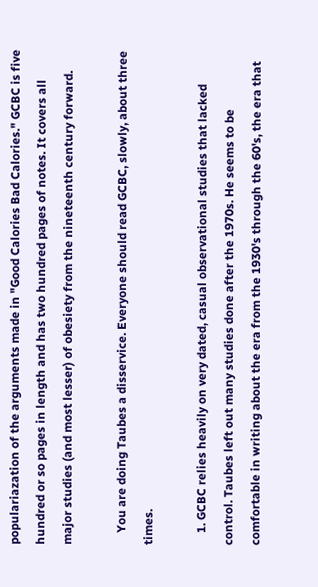populariazation of the arguments made in "Good Calories Bad Calories." GCBC is five hundred or so pages in length and has two hundred pages of notes. It covers all major studies (and most lesser) of obesiety from the nineteenth century forward.

    You are doing Taubes a disservice. Everyone should read GCBC, slowly, about three times.

    1. GCBC relies heavily on very dated, casual observational studies that lacked control. Taubes left out many studies done after the 1970s. He seems to be comfortable in writing about the era from the 1930's through the 60's, the era that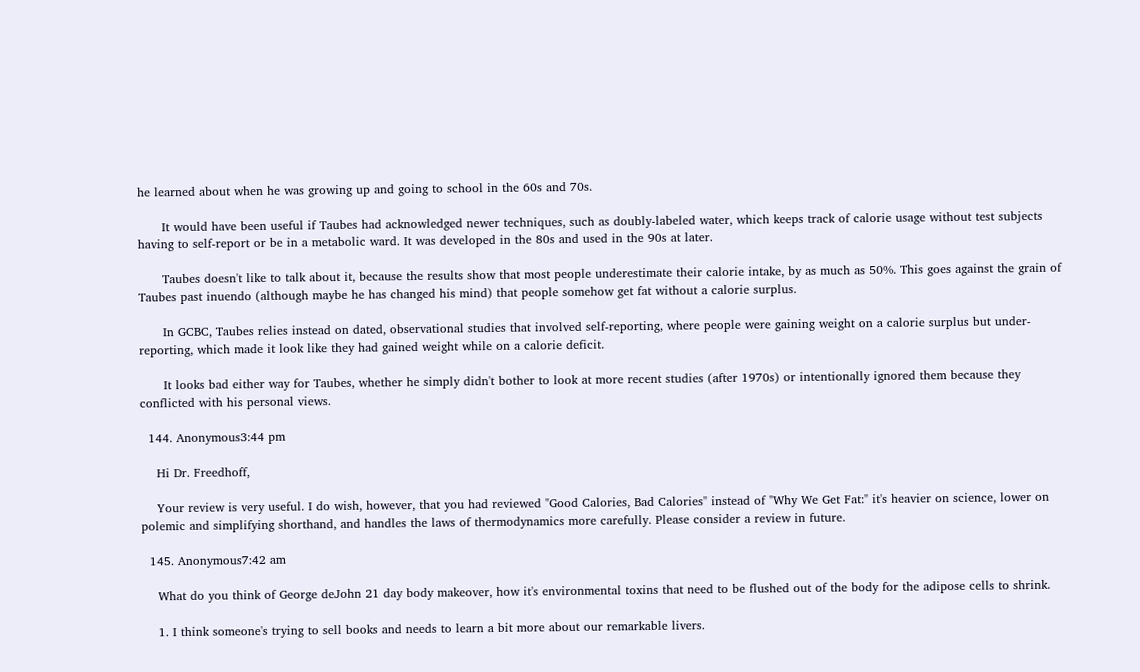he learned about when he was growing up and going to school in the 60s and 70s.

      It would have been useful if Taubes had acknowledged newer techniques, such as doubly-labeled water, which keeps track of calorie usage without test subjects having to self-report or be in a metabolic ward. It was developed in the 80s and used in the 90s at later.

      Taubes doesn't like to talk about it, because the results show that most people underestimate their calorie intake, by as much as 50%. This goes against the grain of Taubes past inuendo (although maybe he has changed his mind) that people somehow get fat without a calorie surplus.

      In GCBC, Taubes relies instead on dated, observational studies that involved self-reporting, where people were gaining weight on a calorie surplus but under-reporting, which made it look like they had gained weight while on a calorie deficit.

      It looks bad either way for Taubes, whether he simply didn't bother to look at more recent studies (after 1970s) or intentionally ignored them because they conflicted with his personal views.

  144. Anonymous3:44 pm

    Hi Dr. Freedhoff,

    Your review is very useful. I do wish, however, that you had reviewed "Good Calories, Bad Calories" instead of "Why We Get Fat:" it's heavier on science, lower on polemic and simplifying shorthand, and handles the laws of thermodynamics more carefully. Please consider a review in future.

  145. Anonymous7:42 am

    What do you think of George deJohn 21 day body makeover, how it's environmental toxins that need to be flushed out of the body for the adipose cells to shrink.

    1. I think someone's trying to sell books and needs to learn a bit more about our remarkable livers.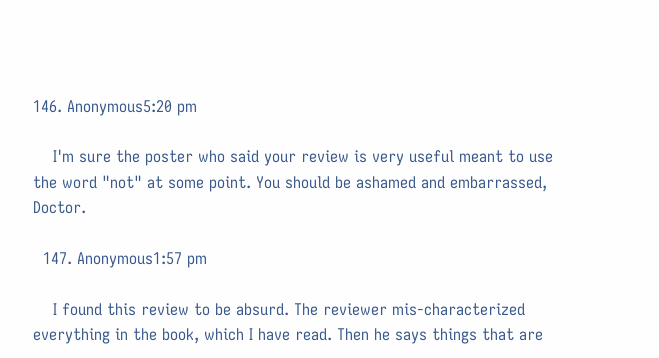146. Anonymous5:20 pm

    I'm sure the poster who said your review is very useful meant to use the word "not" at some point. You should be ashamed and embarrassed, Doctor.

  147. Anonymous1:57 pm

    I found this review to be absurd. The reviewer mis-characterized everything in the book, which I have read. Then he says things that are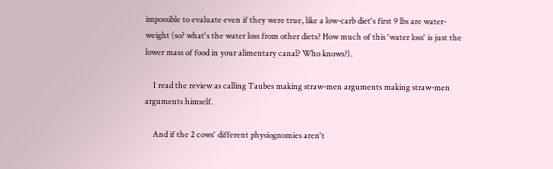impossible to evaluate even if they were true, like a low-carb diet's first 9 lbs are water-weight (so? what's the water loss from other diets? How much of this 'water loss' is just the lower mass of food in your alimentary canal? Who knows?).

    I read the review as calling Taubes making straw-men arguments making straw-men arguments himself.

    And if the 2 cows' different physiognomies aren't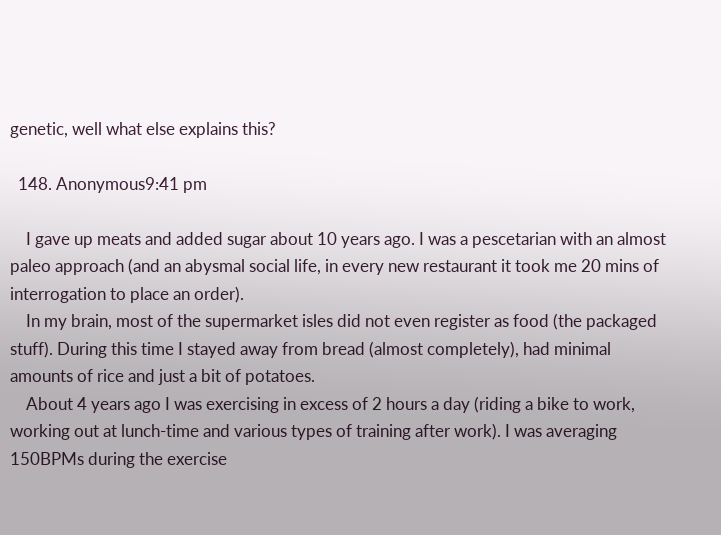genetic, well what else explains this?

  148. Anonymous9:41 pm

    I gave up meats and added sugar about 10 years ago. I was a pescetarian with an almost paleo approach (and an abysmal social life, in every new restaurant it took me 20 mins of interrogation to place an order).
    In my brain, most of the supermarket isles did not even register as food (the packaged stuff). During this time I stayed away from bread (almost completely), had minimal amounts of rice and just a bit of potatoes.
    About 4 years ago I was exercising in excess of 2 hours a day (riding a bike to work, working out at lunch-time and various types of training after work). I was averaging 150BPMs during the exercise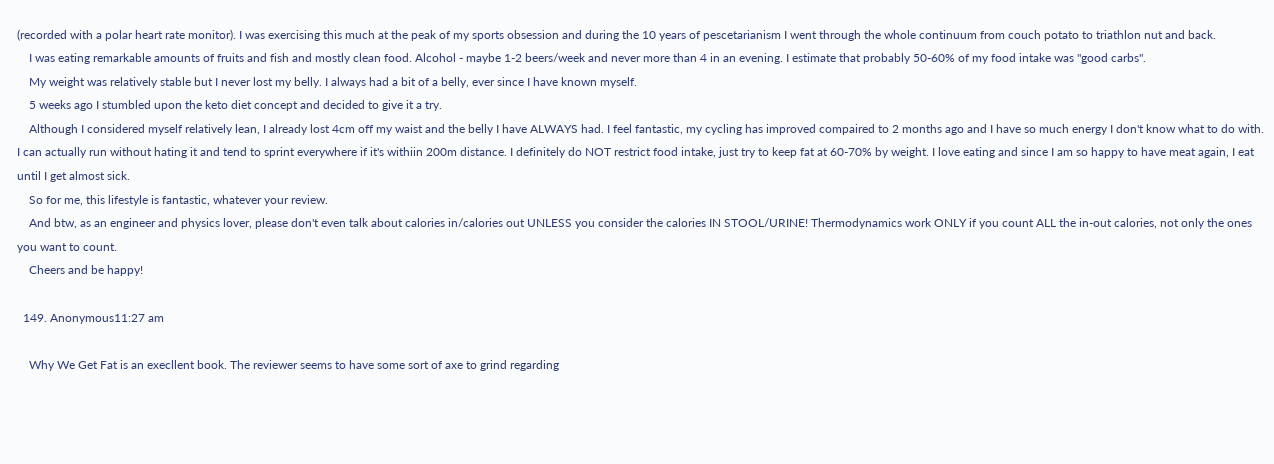(recorded with a polar heart rate monitor). I was exercising this much at the peak of my sports obsession and during the 10 years of pescetarianism I went through the whole continuum from couch potato to triathlon nut and back.
    I was eating remarkable amounts of fruits and fish and mostly clean food. Alcohol - maybe 1-2 beers/week and never more than 4 in an evening. I estimate that probably 50-60% of my food intake was "good carbs".
    My weight was relatively stable but I never lost my belly. I always had a bit of a belly, ever since I have known myself.
    5 weeks ago I stumbled upon the keto diet concept and decided to give it a try.
    Although I considered myself relatively lean, I already lost 4cm off my waist and the belly I have ALWAYS had. I feel fantastic, my cycling has improved compaired to 2 months ago and I have so much energy I don't know what to do with. I can actually run without hating it and tend to sprint everywhere if it's withiin 200m distance. I definitely do NOT restrict food intake, just try to keep fat at 60-70% by weight. I love eating and since I am so happy to have meat again, I eat until I get almost sick.
    So for me, this lifestyle is fantastic, whatever your review.
    And btw, as an engineer and physics lover, please don't even talk about calories in/calories out UNLESS you consider the calories IN STOOL/URINE! Thermodynamics work ONLY if you count ALL the in-out calories, not only the ones you want to count.
    Cheers and be happy!

  149. Anonymous11:27 am

    Why We Get Fat is an execllent book. The reviewer seems to have some sort of axe to grind regarding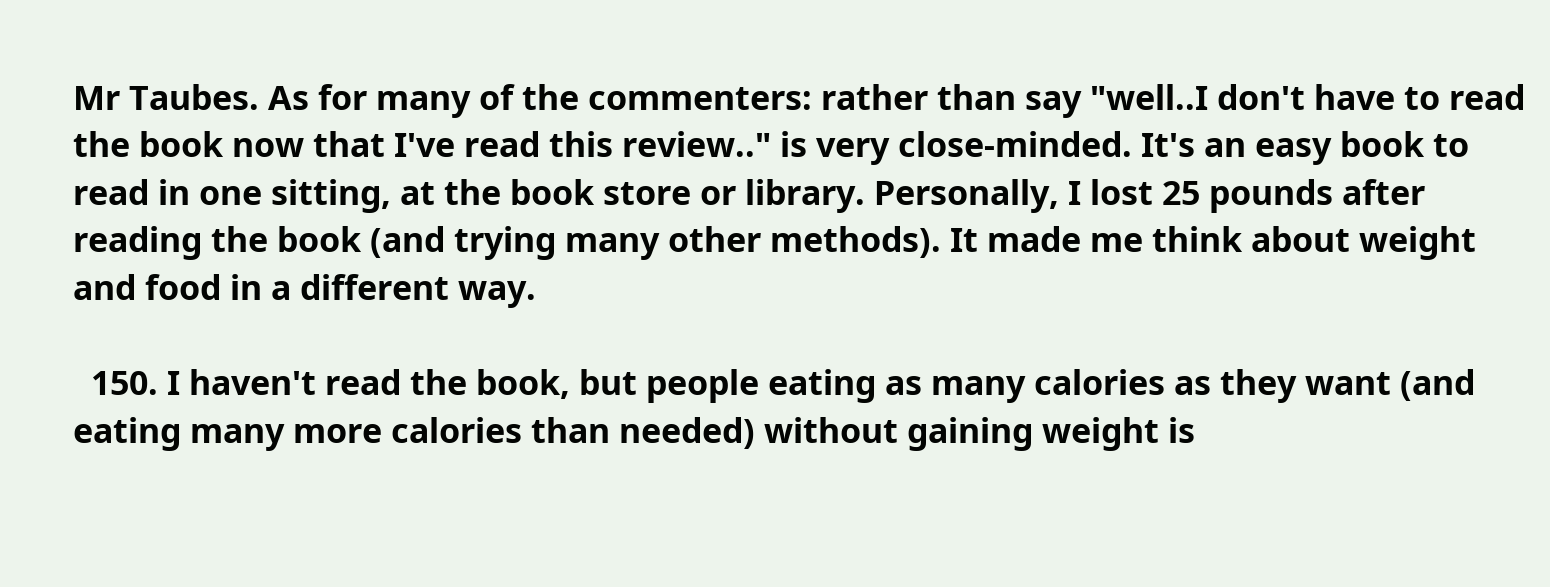Mr Taubes. As for many of the commenters: rather than say "well..I don't have to read the book now that I've read this review.." is very close-minded. It's an easy book to read in one sitting, at the book store or library. Personally, I lost 25 pounds after reading the book (and trying many other methods). It made me think about weight and food in a different way.

  150. I haven't read the book, but people eating as many calories as they want (and eating many more calories than needed) without gaining weight is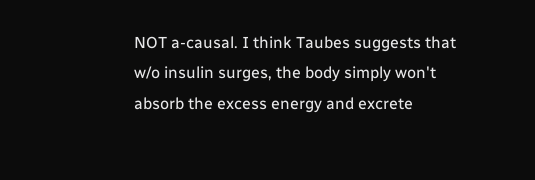NOT a-causal. I think Taubes suggests that w/o insulin surges, the body simply won't absorb the excess energy and excrete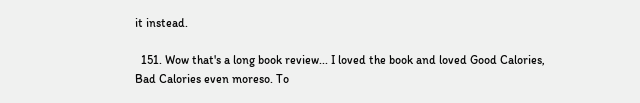it instead.

  151. Wow that's a long book review... I loved the book and loved Good Calories, Bad Calories even moreso. To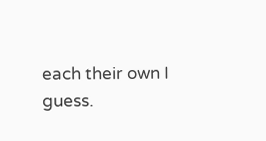each their own I guess.